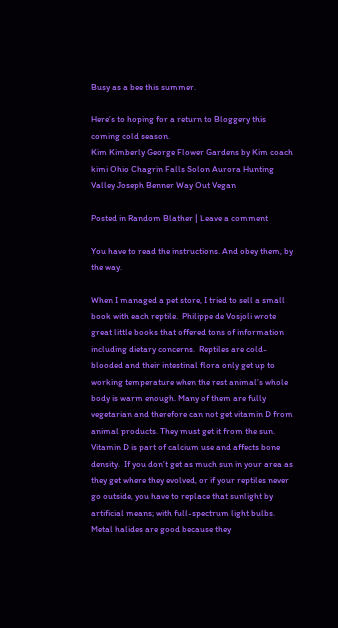Busy as a bee this summer.

Here’s to hoping for a return to Bloggery this coming cold season.
Kim Kimberly George Flower Gardens by Kim coach kimi Ohio Chagrin Falls Solon Aurora Hunting Valley Joseph Benner Way Out Vegan

Posted in Random Blather | Leave a comment

You have to read the instructions. And obey them, by the way.

When I managed a pet store, I tried to sell a small book with each reptile.  Philippe de Vosjoli wrote great little books that offered tons of information including dietary concerns.  Reptiles are cold-blooded and their intestinal flora only get up to working temperature when the rest animal’s whole body is warm enough. Many of them are fully vegetarian and therefore can not get vitamin D from animal products. They must get it from the sun. Vitamin D is part of calcium use and affects bone density.  If you don’t get as much sun in your area as they get where they evolved, or if your reptiles never go outside, you have to replace that sunlight by artificial means; with full-spectrum light bulbs. Metal halides are good because they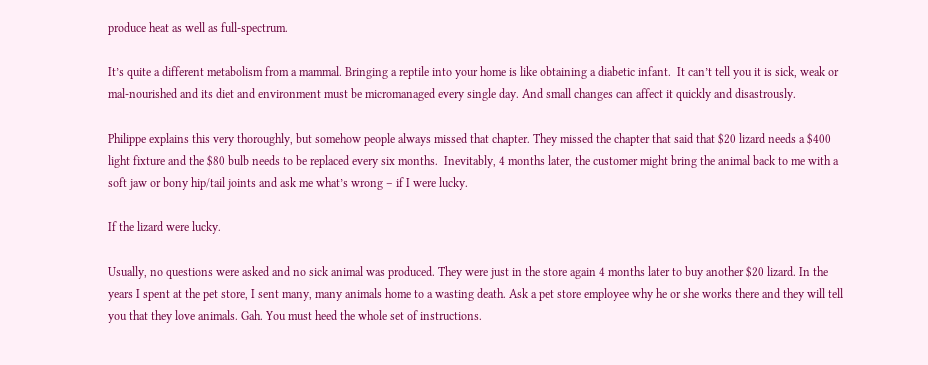produce heat as well as full-spectrum.

It’s quite a different metabolism from a mammal. Bringing a reptile into your home is like obtaining a diabetic infant.  It can’t tell you it is sick, weak or mal-nourished and its diet and environment must be micromanaged every single day. And small changes can affect it quickly and disastrously.

Philippe explains this very thoroughly, but somehow people always missed that chapter. They missed the chapter that said that $20 lizard needs a $400 light fixture and the $80 bulb needs to be replaced every six months.  Inevitably, 4 months later, the customer might bring the animal back to me with a soft jaw or bony hip/tail joints and ask me what’s wrong – if I were lucky.

If the lizard were lucky.

Usually, no questions were asked and no sick animal was produced. They were just in the store again 4 months later to buy another $20 lizard. In the years I spent at the pet store, I sent many, many animals home to a wasting death. Ask a pet store employee why he or she works there and they will tell you that they love animals. Gah. You must heed the whole set of instructions.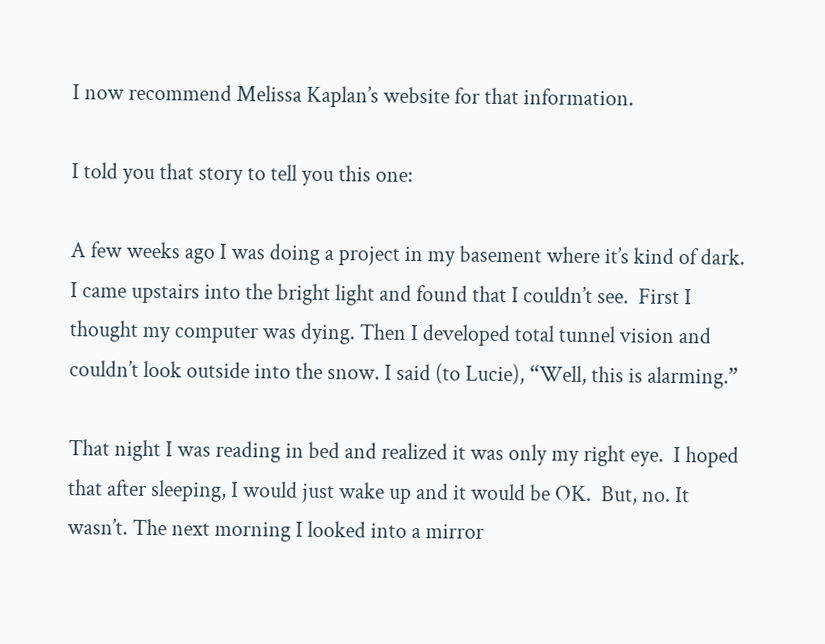I now recommend Melissa Kaplan’s website for that information.

I told you that story to tell you this one:

A few weeks ago I was doing a project in my basement where it’s kind of dark. I came upstairs into the bright light and found that I couldn’t see.  First I thought my computer was dying. Then I developed total tunnel vision and couldn’t look outside into the snow. I said (to Lucie), “Well, this is alarming.”

That night I was reading in bed and realized it was only my right eye.  I hoped that after sleeping, I would just wake up and it would be OK.  But, no. It wasn’t. The next morning I looked into a mirror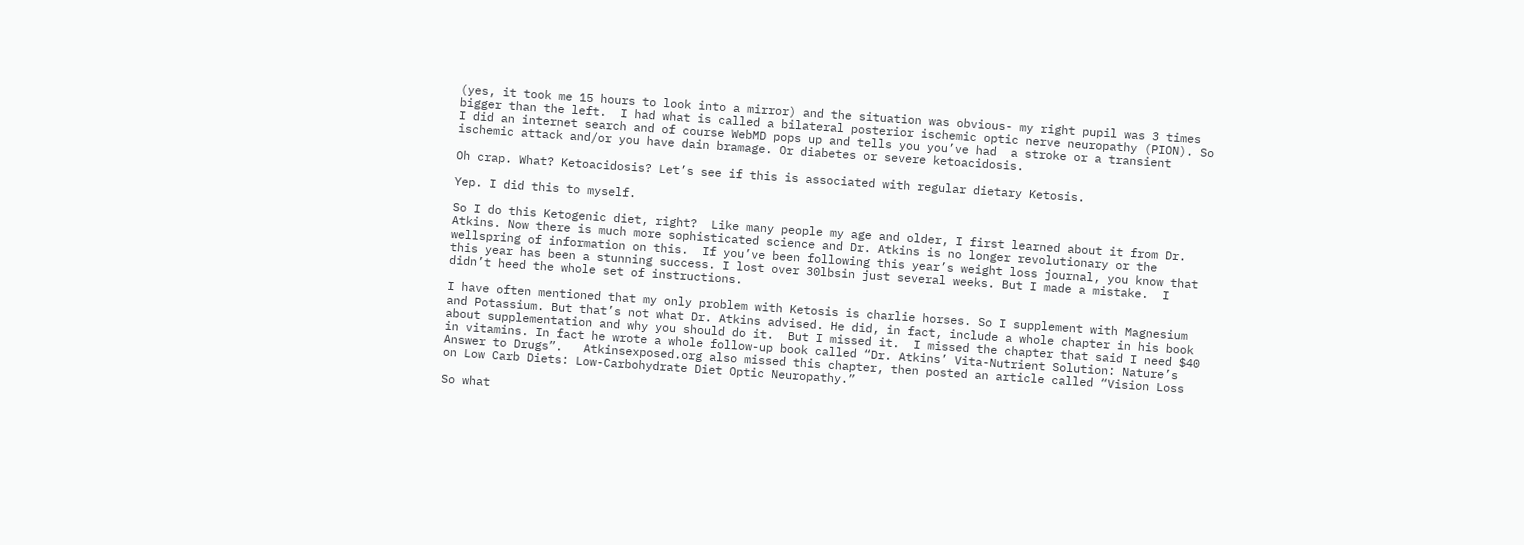(yes, it took me 15 hours to look into a mirror) and the situation was obvious- my right pupil was 3 times bigger than the left.  I had what is called a bilateral posterior ischemic optic nerve neuropathy (PION). So I did an internet search and of course WebMD pops up and tells you you’ve had  a stroke or a transient ischemic attack and/or you have dain bramage. Or diabetes or severe ketoacidosis.

Oh crap. What? Ketoacidosis? Let’s see if this is associated with regular dietary Ketosis.

Yep. I did this to myself.

So I do this Ketogenic diet, right?  Like many people my age and older, I first learned about it from Dr. Atkins. Now there is much more sophisticated science and Dr. Atkins is no longer revolutionary or the wellspring of information on this.  If you’ve been following this year’s weight loss journal, you know that this year has been a stunning success. I lost over 30lbsin just several weeks. But I made a mistake.  I didn’t heed the whole set of instructions.

I have often mentioned that my only problem with Ketosis is charlie horses. So I supplement with Magnesium and Potassium. But that’s not what Dr. Atkins advised. He did, in fact, include a whole chapter in his book about supplementation and why you should do it.  But I missed it.  I missed the chapter that said I need $40 in vitamins. In fact he wrote a whole follow-up book called “Dr. Atkins’ Vita-Nutrient Solution: Nature’s Answer to Drugs”.   Atkinsexposed.org also missed this chapter, then posted an article called “Vision Loss on Low Carb Diets: Low-Carbohydrate Diet Optic Neuropathy.”

So what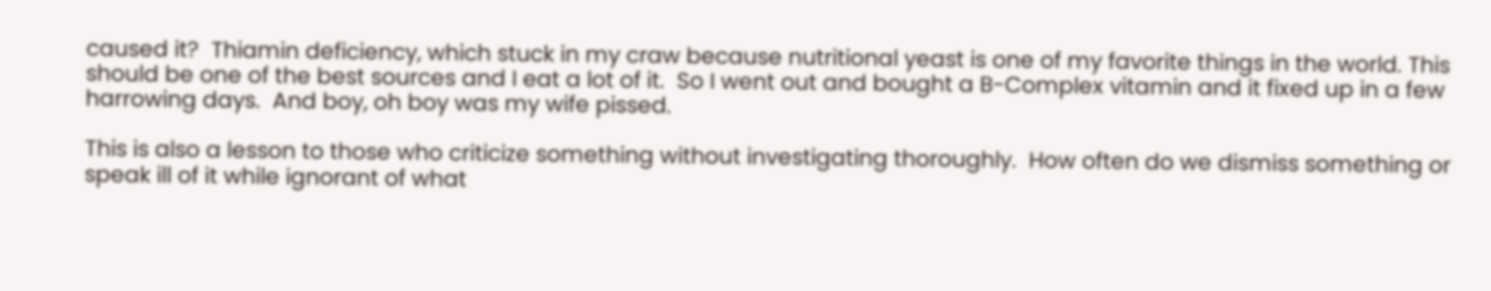caused it?  Thiamin deficiency, which stuck in my craw because nutritional yeast is one of my favorite things in the world. This should be one of the best sources and I eat a lot of it.  So I went out and bought a B-Complex vitamin and it fixed up in a few harrowing days.  And boy, oh boy was my wife pissed.

This is also a lesson to those who criticize something without investigating thoroughly.  How often do we dismiss something or speak ill of it while ignorant of what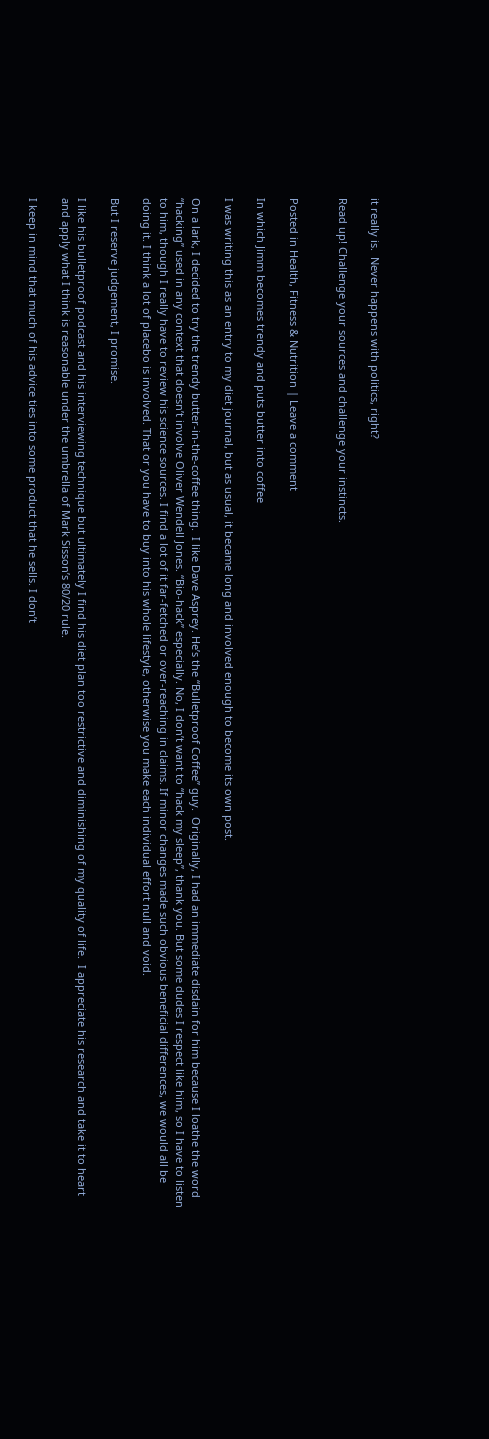it really is.  Never happens with politics, right?

Read up! Challenge your sources and challenge your instincts.


Posted in Health, Fitness & Nutrition | Leave a comment

In which Jimm becomes trendy and puts butter into coffee

I was writing this as an entry to my diet journal, but as usual, it became long and involved enough to become its own post.

On a lark, I decided to try the trendy butter-in-the-coffee thing.  I like Dave Asprey. He’s the “Bulletproof Coffee” guy.  Originally, I had an immediate disdain for him because I loathe the word “hacking” used in any context that doesn’t involve Oliver Wendell Jones. “Bio-hack” especially. No, I don’t want to “hack my sleep”, thank you. But some dudes I respect like him, so I have to listen to him, though I really have to review his science sources. I find a lot of it far-fetched or over-reaching in claims. If minor changes made such obvious beneficial differences, we would all be doing it. I think a lot of placebo is involved. That or you have to buy into his whole lifestyle, otherwise you make each individual effort null and void.

But I reserve judgement, I promise.

I like his bulletproof podcast and his interviewing technique but ultimately I find his diet plan too restrictive and diminishing of my quality of life.  I appreciate his research and take it to heart and apply what I think is reasonable under the umbrella of Mark Sisson’s 80/20 rule.

I keep in mind that much of his advice ties into some product that he sells. I don’t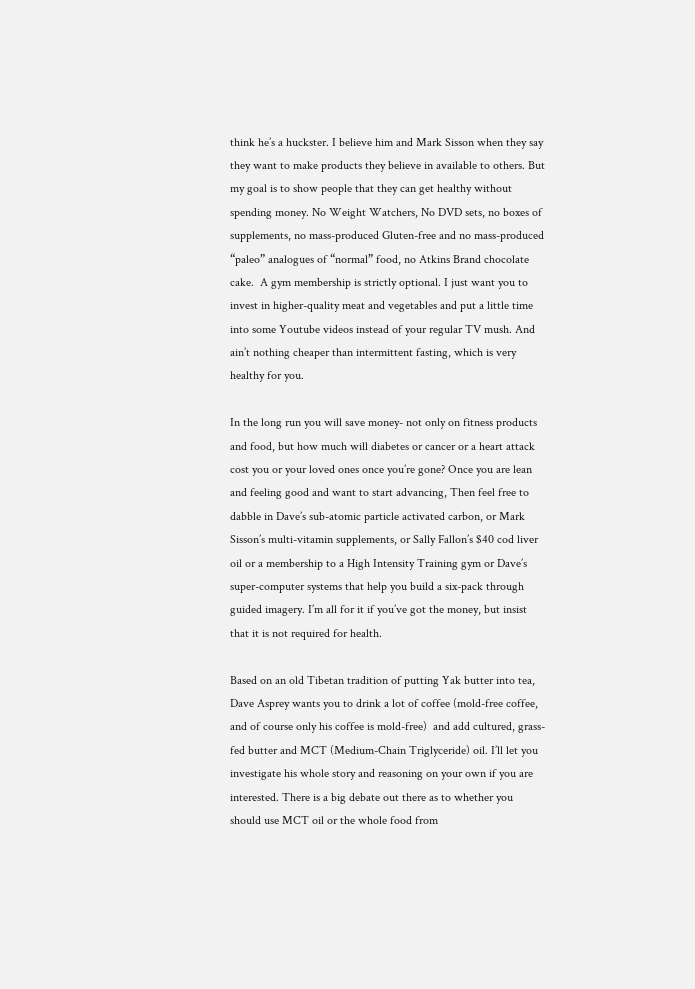think he’s a huckster. I believe him and Mark Sisson when they say they want to make products they believe in available to others. But my goal is to show people that they can get healthy without spending money. No Weight Watchers, No DVD sets, no boxes of supplements, no mass-produced Gluten-free and no mass-produced “paleo” analogues of “normal” food, no Atkins Brand chocolate cake.  A gym membership is strictly optional. I just want you to invest in higher-quality meat and vegetables and put a little time into some Youtube videos instead of your regular TV mush. And ain’t nothing cheaper than intermittent fasting, which is very healthy for you.

In the long run you will save money- not only on fitness products and food, but how much will diabetes or cancer or a heart attack cost you or your loved ones once you’re gone? Once you are lean and feeling good and want to start advancing, Then feel free to dabble in Dave’s sub-atomic particle activated carbon, or Mark Sisson’s multi-vitamin supplements, or Sally Fallon’s $40 cod liver oil or a membership to a High Intensity Training gym or Dave’s super-computer systems that help you build a six-pack through guided imagery. I’m all for it if you’ve got the money, but insist that it is not required for health.

Based on an old Tibetan tradition of putting Yak butter into tea,  Dave Asprey wants you to drink a lot of coffee (mold-free coffee, and of course only his coffee is mold-free)  and add cultured, grass-fed butter and MCT (Medium-Chain Triglyceride) oil. I’ll let you investigate his whole story and reasoning on your own if you are interested. There is a big debate out there as to whether you should use MCT oil or the whole food from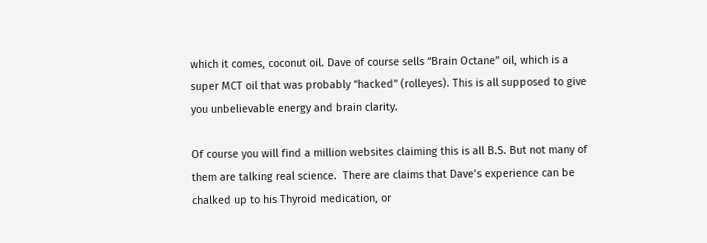which it comes, coconut oil. Dave of course sells “Brain Octane” oil, which is a super MCT oil that was probably “hacked” (rolleyes). This is all supposed to give you unbelievable energy and brain clarity.

Of course you will find a million websites claiming this is all B.S. But not many of them are talking real science.  There are claims that Dave’s experience can be chalked up to his Thyroid medication, or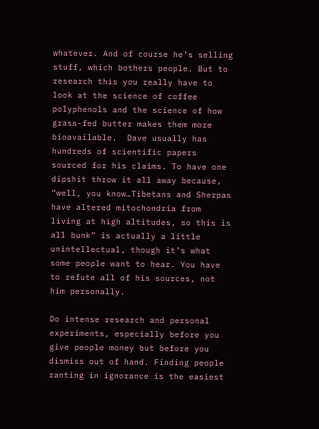whatever. And of course he’s selling stuff, which bothers people. But to research this you really have to look at the science of coffee polyphenols and the science of how grass-fed butter makes them more bioavailable.  Dave usually has hundreds of scientific papers sourced for his claims. To have one dipshit throw it all away because, “well, you know…Tibetans and Sherpas have altered mitochondria from living at high altitudes, so this is all bunk” is actually a little unintellectual, though it’s what some people want to hear. You have to refute all of his sources, not him personally.

Do intense research and personal experiments, especially before you give people money but before you dismiss out of hand. Finding people ranting in ignorance is the easiest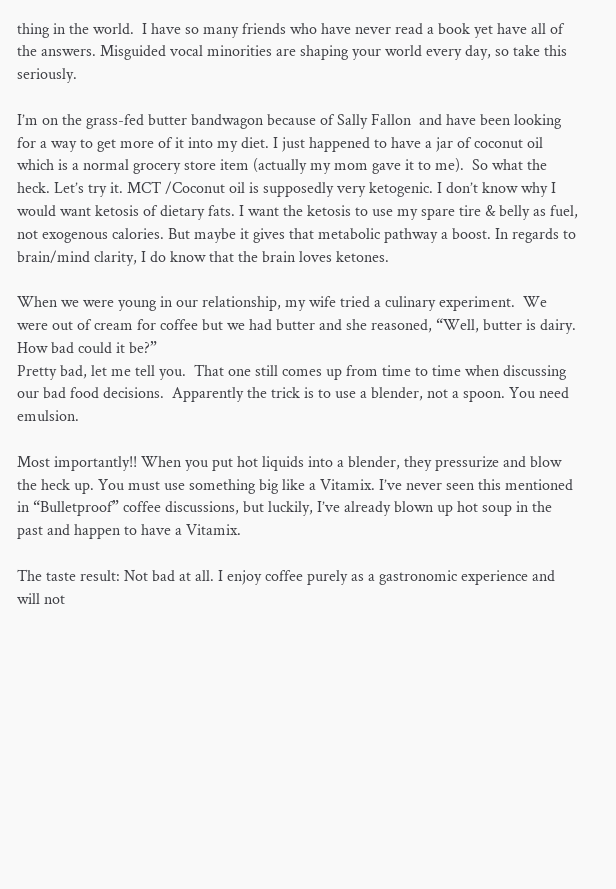thing in the world.  I have so many friends who have never read a book yet have all of the answers. Misguided vocal minorities are shaping your world every day, so take this seriously.

I’m on the grass-fed butter bandwagon because of Sally Fallon  and have been looking for a way to get more of it into my diet. I just happened to have a jar of coconut oil which is a normal grocery store item (actually my mom gave it to me).  So what the heck. Let’s try it. MCT /Coconut oil is supposedly very ketogenic. I don’t know why I would want ketosis of dietary fats. I want the ketosis to use my spare tire & belly as fuel, not exogenous calories. But maybe it gives that metabolic pathway a boost. In regards to brain/mind clarity, I do know that the brain loves ketones.

When we were young in our relationship, my wife tried a culinary experiment.  We were out of cream for coffee but we had butter and she reasoned, “Well, butter is dairy. How bad could it be?”
Pretty bad, let me tell you.  That one still comes up from time to time when discussing our bad food decisions.  Apparently the trick is to use a blender, not a spoon. You need emulsion.

Most importantly!! When you put hot liquids into a blender, they pressurize and blow the heck up. You must use something big like a Vitamix. I’ve never seen this mentioned in “Bulletproof” coffee discussions, but luckily, I’ve already blown up hot soup in the past and happen to have a Vitamix.

The taste result: Not bad at all. I enjoy coffee purely as a gastronomic experience and will not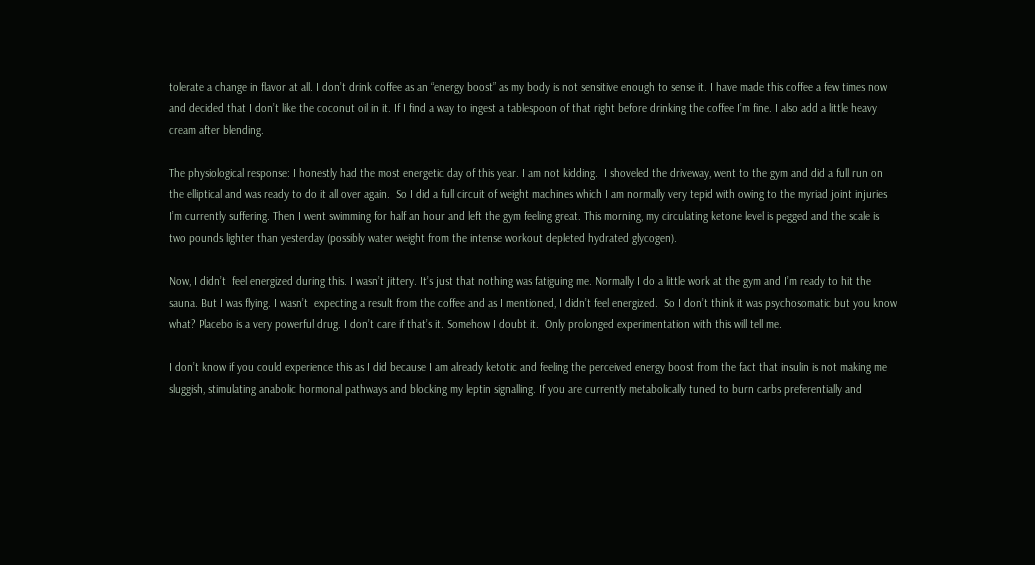tolerate a change in flavor at all. I don’t drink coffee as an “energy boost” as my body is not sensitive enough to sense it. I have made this coffee a few times now and decided that I don’t like the coconut oil in it. If I find a way to ingest a tablespoon of that right before drinking the coffee I’m fine. I also add a little heavy cream after blending.

The physiological response: I honestly had the most energetic day of this year. I am not kidding.  I shoveled the driveway, went to the gym and did a full run on the elliptical and was ready to do it all over again.  So I did a full circuit of weight machines which I am normally very tepid with owing to the myriad joint injuries I’m currently suffering. Then I went swimming for half an hour and left the gym feeling great. This morning, my circulating ketone level is pegged and the scale is two pounds lighter than yesterday (possibly water weight from the intense workout depleted hydrated glycogen).

Now, I didn’t  feel energized during this. I wasn’t jittery. It’s just that nothing was fatiguing me. Normally I do a little work at the gym and I’m ready to hit the sauna. But I was flying. I wasn’t  expecting a result from the coffee and as I mentioned, I didn’t feel energized.  So I don’t think it was psychosomatic but you know what? Placebo is a very powerful drug. I don’t care if that’s it. Somehow I doubt it.  Only prolonged experimentation with this will tell me.

I don’t know if you could experience this as I did because I am already ketotic and feeling the perceived energy boost from the fact that insulin is not making me sluggish, stimulating anabolic hormonal pathways and blocking my leptin signalling. If you are currently metabolically tuned to burn carbs preferentially and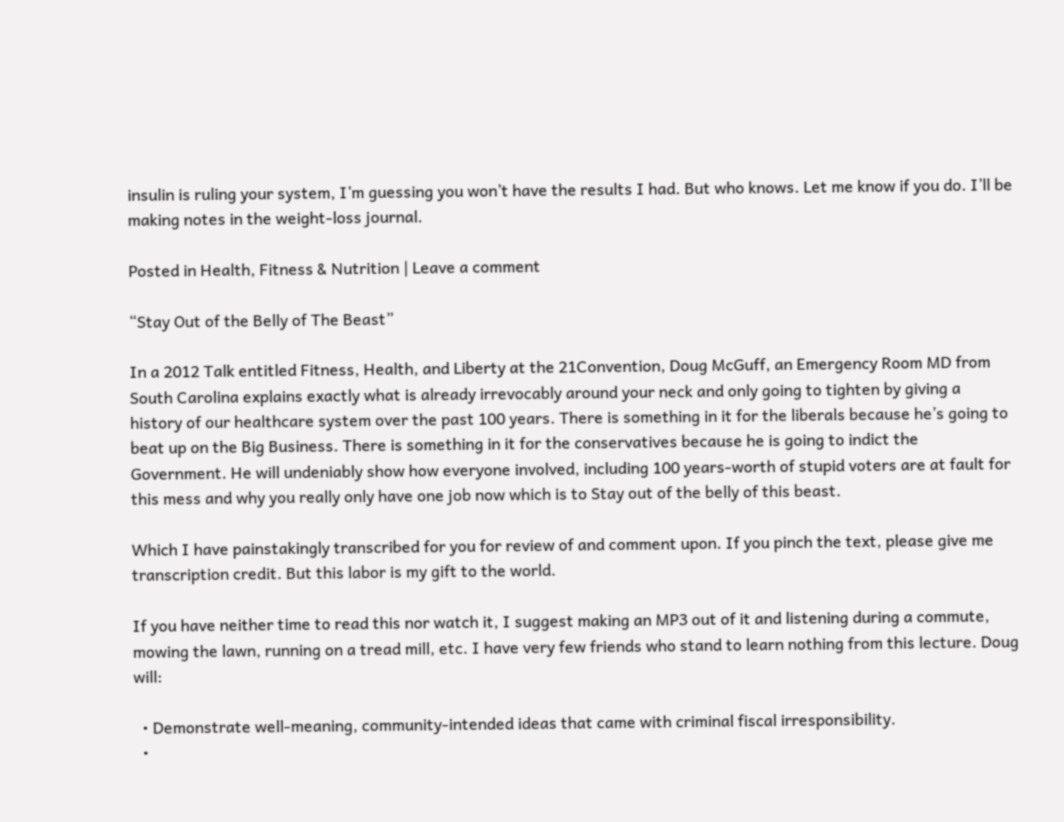insulin is ruling your system, I’m guessing you won’t have the results I had. But who knows. Let me know if you do. I’ll be making notes in the weight-loss journal.

Posted in Health, Fitness & Nutrition | Leave a comment

“Stay Out of the Belly of The Beast”

In a 2012 Talk entitled Fitness, Health, and Liberty at the 21Convention, Doug McGuff, an Emergency Room MD from South Carolina explains exactly what is already irrevocably around your neck and only going to tighten by giving a history of our healthcare system over the past 100 years. There is something in it for the liberals because he’s going to beat up on the Big Business. There is something in it for the conservatives because he is going to indict the Government. He will undeniably show how everyone involved, including 100 years-worth of stupid voters are at fault for this mess and why you really only have one job now which is to Stay out of the belly of this beast.

Which I have painstakingly transcribed for you for review of and comment upon. If you pinch the text, please give me transcription credit. But this labor is my gift to the world.

If you have neither time to read this nor watch it, I suggest making an MP3 out of it and listening during a commute, mowing the lawn, running on a tread mill, etc. I have very few friends who stand to learn nothing from this lecture. Doug will:

  • Demonstrate well-meaning, community-intended ideas that came with criminal fiscal irresponsibility.
  •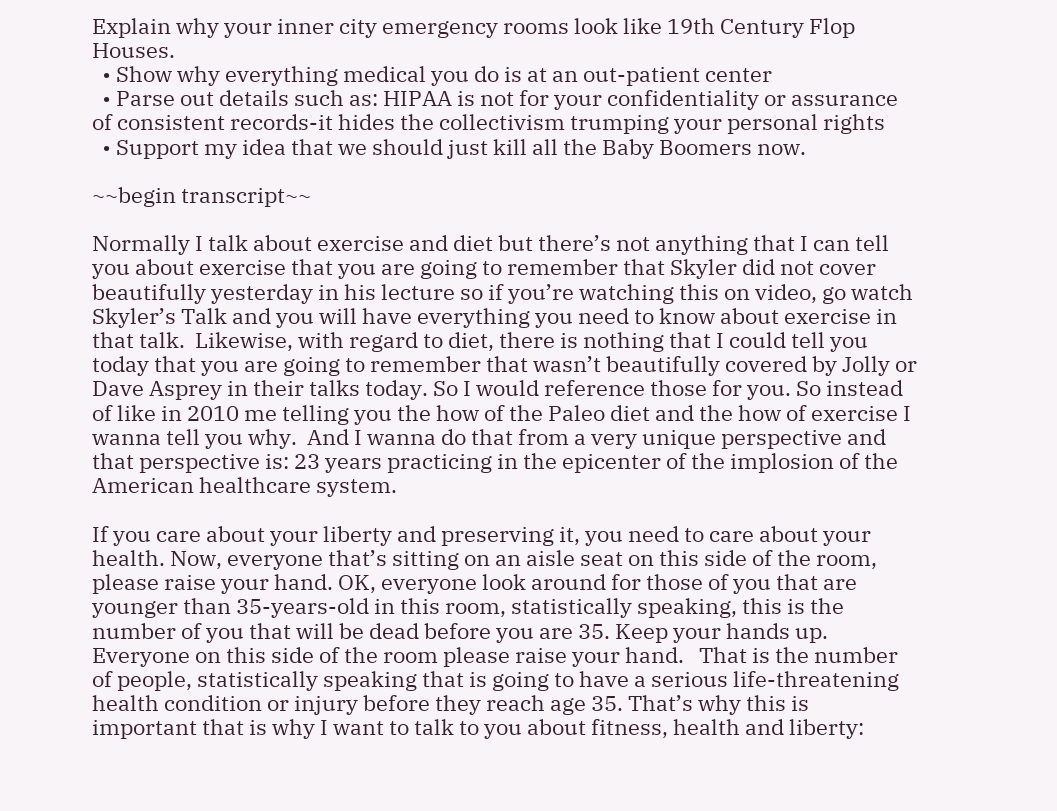Explain why your inner city emergency rooms look like 19th Century Flop Houses.
  • Show why everything medical you do is at an out-patient center
  • Parse out details such as: HIPAA is not for your confidentiality or assurance of consistent records-it hides the collectivism trumping your personal rights
  • Support my idea that we should just kill all the Baby Boomers now.

~~begin transcript~~

Normally I talk about exercise and diet but there’s not anything that I can tell you about exercise that you are going to remember that Skyler did not cover beautifully yesterday in his lecture so if you’re watching this on video, go watch Skyler’s Talk and you will have everything you need to know about exercise in that talk.  Likewise, with regard to diet, there is nothing that I could tell you today that you are going to remember that wasn’t beautifully covered by Jolly or Dave Asprey in their talks today. So I would reference those for you. So instead of like in 2010 me telling you the how of the Paleo diet and the how of exercise I wanna tell you why.  And I wanna do that from a very unique perspective and that perspective is: 23 years practicing in the epicenter of the implosion of the American healthcare system.

If you care about your liberty and preserving it, you need to care about your health. Now, everyone that’s sitting on an aisle seat on this side of the room, please raise your hand. OK, everyone look around for those of you that are younger than 35-years-old in this room, statistically speaking, this is the number of you that will be dead before you are 35. Keep your hands up. Everyone on this side of the room please raise your hand.   That is the number of people, statistically speaking that is going to have a serious life-threatening health condition or injury before they reach age 35. That’s why this is important that is why I want to talk to you about fitness, health and liberty: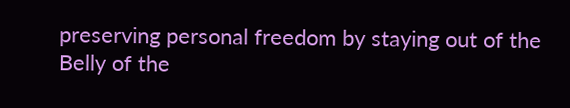preserving personal freedom by staying out of the Belly of the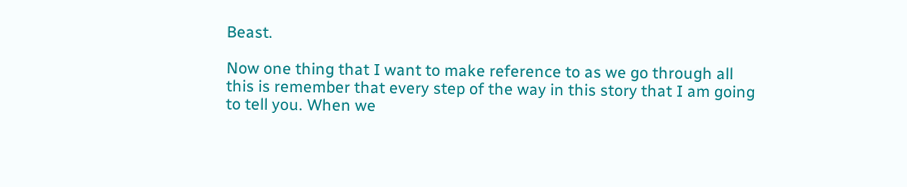Beast.

Now one thing that I want to make reference to as we go through all this is remember that every step of the way in this story that I am going to tell you. When we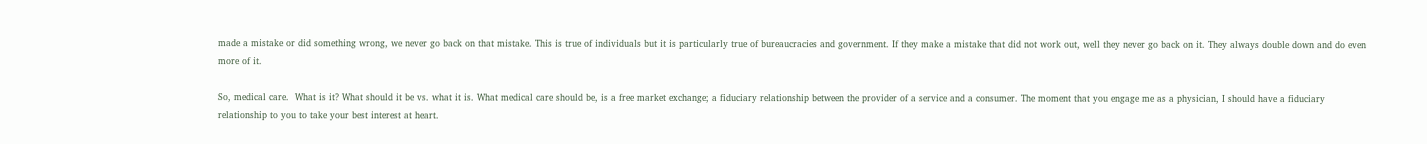made a mistake or did something wrong, we never go back on that mistake. This is true of individuals but it is particularly true of bureaucracies and government. If they make a mistake that did not work out, well they never go back on it. They always double down and do even more of it.

So, medical care.  What is it? What should it be vs. what it is. What medical care should be, is a free market exchange; a fiduciary relationship between the provider of a service and a consumer. The moment that you engage me as a physician, I should have a fiduciary relationship to you to take your best interest at heart.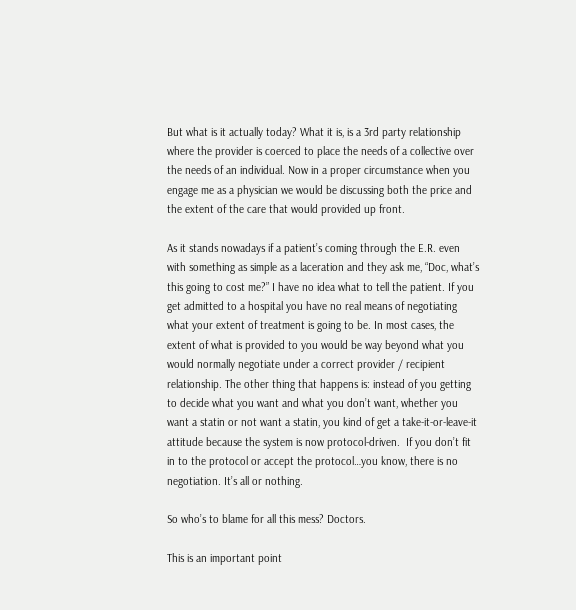But what is it actually today? What it is, is a 3rd party relationship where the provider is coerced to place the needs of a collective over the needs of an individual. Now in a proper circumstance when you engage me as a physician we would be discussing both the price and the extent of the care that would provided up front.

As it stands nowadays if a patient’s coming through the E.R. even with something as simple as a laceration and they ask me, “Doc, what’s this going to cost me?” I have no idea what to tell the patient. If you get admitted to a hospital you have no real means of negotiating what your extent of treatment is going to be. In most cases, the extent of what is provided to you would be way beyond what you would normally negotiate under a correct provider / recipient relationship. The other thing that happens is: instead of you getting to decide what you want and what you don’t want, whether you want a statin or not want a statin, you kind of get a take-it-or-leave-it attitude because the system is now protocol-driven.  If you don’t fit in to the protocol or accept the protocol…you know, there is no negotiation. It’s all or nothing.

So who’s to blame for all this mess? Doctors.

This is an important point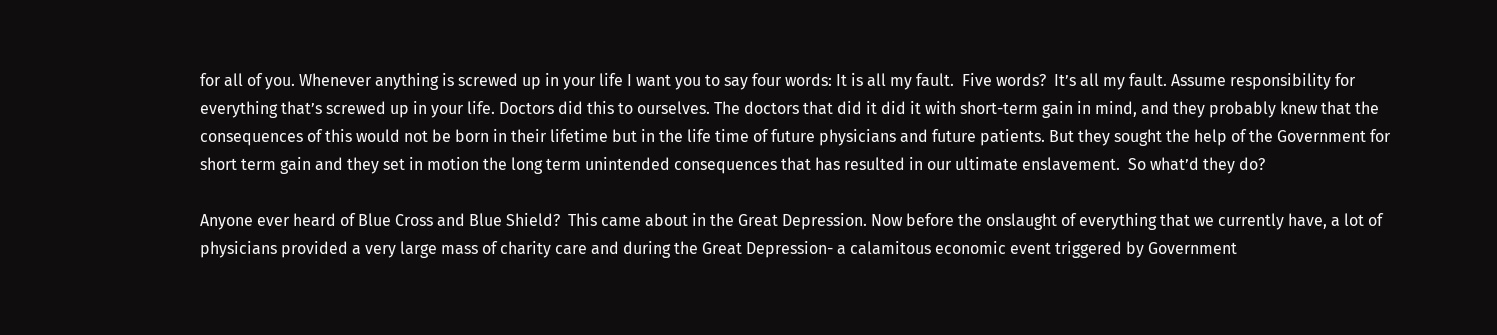for all of you. Whenever anything is screwed up in your life I want you to say four words: It is all my fault.  Five words?  It’s all my fault. Assume responsibility for everything that’s screwed up in your life. Doctors did this to ourselves. The doctors that did it did it with short-term gain in mind, and they probably knew that the consequences of this would not be born in their lifetime but in the life time of future physicians and future patients. But they sought the help of the Government for short term gain and they set in motion the long term unintended consequences that has resulted in our ultimate enslavement.  So what’d they do?

Anyone ever heard of Blue Cross and Blue Shield?  This came about in the Great Depression. Now before the onslaught of everything that we currently have, a lot of physicians provided a very large mass of charity care and during the Great Depression- a calamitous economic event triggered by Government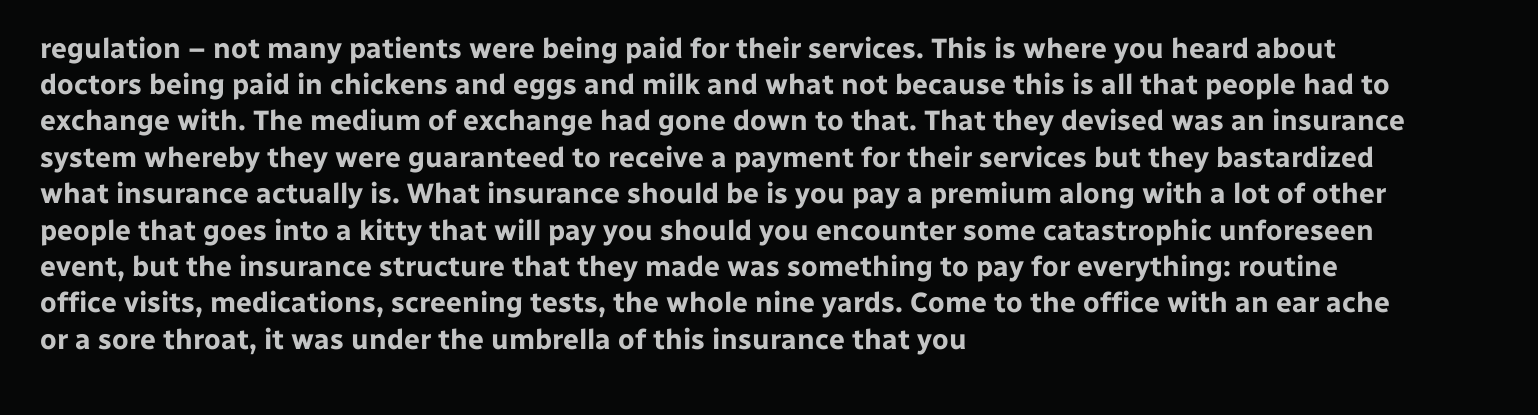regulation – not many patients were being paid for their services. This is where you heard about doctors being paid in chickens and eggs and milk and what not because this is all that people had to exchange with. The medium of exchange had gone down to that. That they devised was an insurance system whereby they were guaranteed to receive a payment for their services but they bastardized what insurance actually is. What insurance should be is you pay a premium along with a lot of other people that goes into a kitty that will pay you should you encounter some catastrophic unforeseen event, but the insurance structure that they made was something to pay for everything: routine office visits, medications, screening tests, the whole nine yards. Come to the office with an ear ache or a sore throat, it was under the umbrella of this insurance that you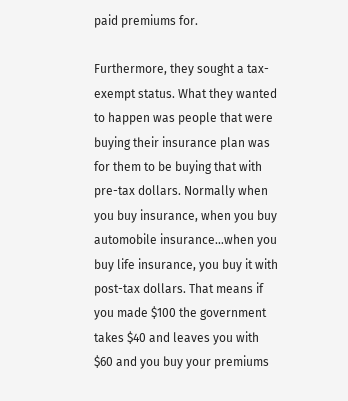paid premiums for.

Furthermore, they sought a tax-exempt status. What they wanted to happen was people that were buying their insurance plan was for them to be buying that with pre-tax dollars. Normally when you buy insurance, when you buy automobile insurance…when you buy life insurance, you buy it with post-tax dollars. That means if you made $100 the government takes $40 and leaves you with $60 and you buy your premiums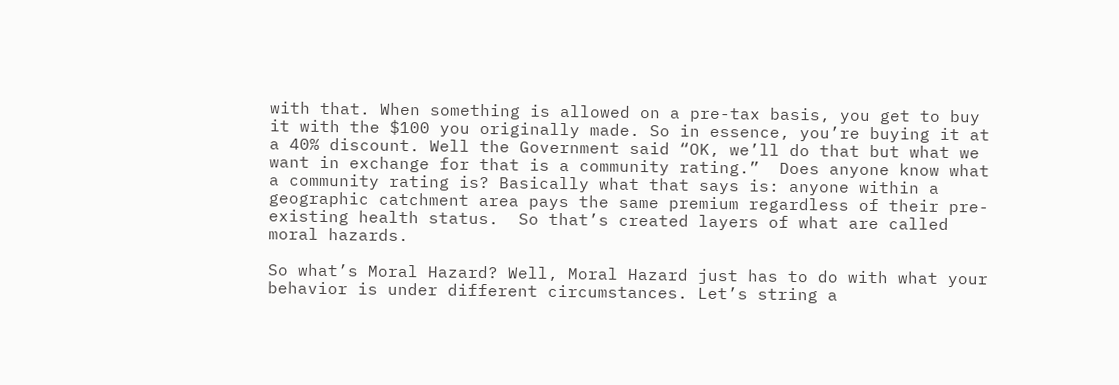with that. When something is allowed on a pre-tax basis, you get to buy it with the $100 you originally made. So in essence, you’re buying it at a 40% discount. Well the Government said “OK, we’ll do that but what we want in exchange for that is a community rating.”  Does anyone know what a community rating is? Basically what that says is: anyone within a geographic catchment area pays the same premium regardless of their pre-existing health status.  So that’s created layers of what are called moral hazards.

So what’s Moral Hazard? Well, Moral Hazard just has to do with what your behavior is under different circumstances. Let’s string a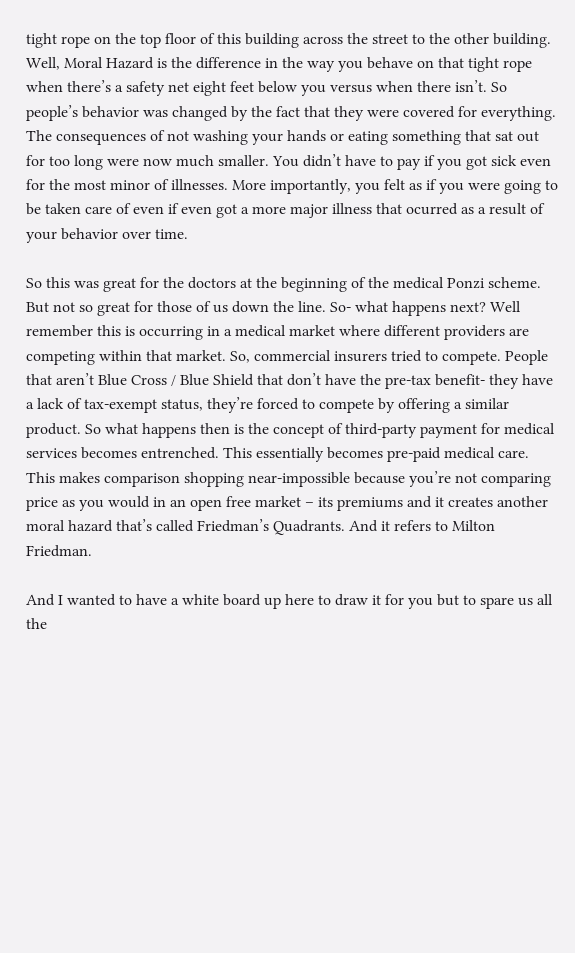tight rope on the top floor of this building across the street to the other building. Well, Moral Hazard is the difference in the way you behave on that tight rope when there’s a safety net eight feet below you versus when there isn’t. So people’s behavior was changed by the fact that they were covered for everything. The consequences of not washing your hands or eating something that sat out for too long were now much smaller. You didn’t have to pay if you got sick even for the most minor of illnesses. More importantly, you felt as if you were going to be taken care of even if even got a more major illness that ocurred as a result of your behavior over time.

So this was great for the doctors at the beginning of the medical Ponzi scheme. But not so great for those of us down the line. So- what happens next? Well remember this is occurring in a medical market where different providers are competing within that market. So, commercial insurers tried to compete. People that aren’t Blue Cross / Blue Shield that don’t have the pre-tax benefit- they have a lack of tax-exempt status, they’re forced to compete by offering a similar product. So what happens then is the concept of third-party payment for medical services becomes entrenched. This essentially becomes pre-paid medical care. This makes comparison shopping near-impossible because you’re not comparing price as you would in an open free market – its premiums and it creates another moral hazard that’s called Friedman’s Quadrants. And it refers to Milton Friedman.

And I wanted to have a white board up here to draw it for you but to spare us all the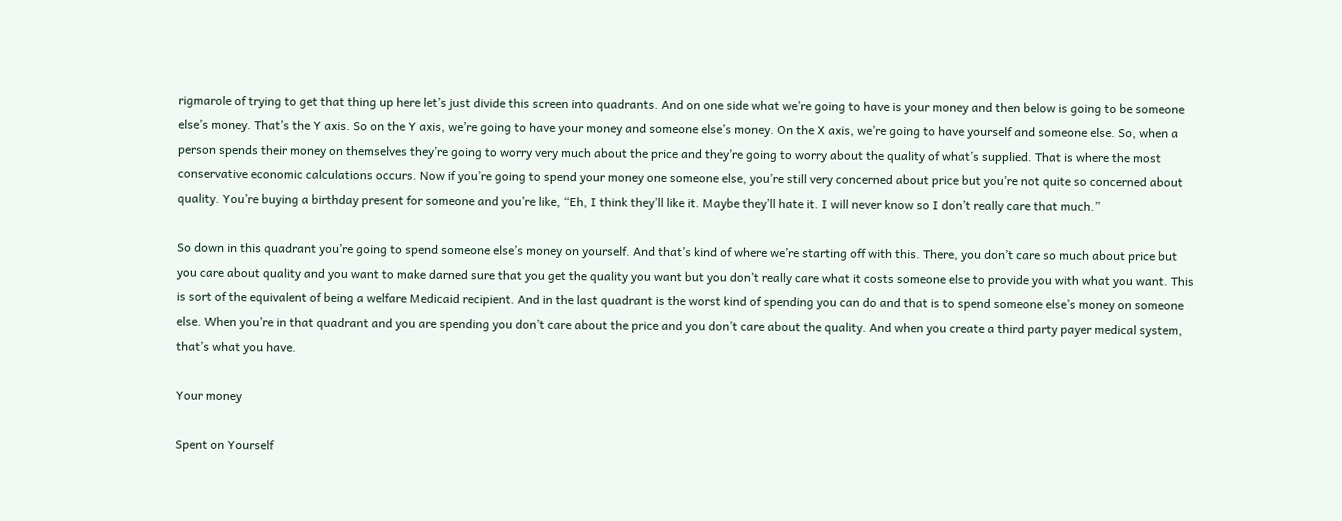rigmarole of trying to get that thing up here let’s just divide this screen into quadrants. And on one side what we’re going to have is your money and then below is going to be someone else’s money. That’s the Y axis. So on the Y axis, we’re going to have your money and someone else’s money. On the X axis, we’re going to have yourself and someone else. So, when a person spends their money on themselves they’re going to worry very much about the price and they’re going to worry about the quality of what’s supplied. That is where the most conservative economic calculations occurs. Now if you’re going to spend your money one someone else, you’re still very concerned about price but you’re not quite so concerned about quality. You’re buying a birthday present for someone and you’re like, “Eh, I think they’ll like it. Maybe they’ll hate it. I will never know so I don’t really care that much.”

So down in this quadrant you’re going to spend someone else’s money on yourself. And that’s kind of where we’re starting off with this. There, you don’t care so much about price but you care about quality and you want to make darned sure that you get the quality you want but you don’t really care what it costs someone else to provide you with what you want. This is sort of the equivalent of being a welfare Medicaid recipient. And in the last quadrant is the worst kind of spending you can do and that is to spend someone else’s money on someone else. When you’re in that quadrant and you are spending you don’t care about the price and you don’t care about the quality. And when you create a third party payer medical system, that’s what you have.

Your money

Spent on Yourself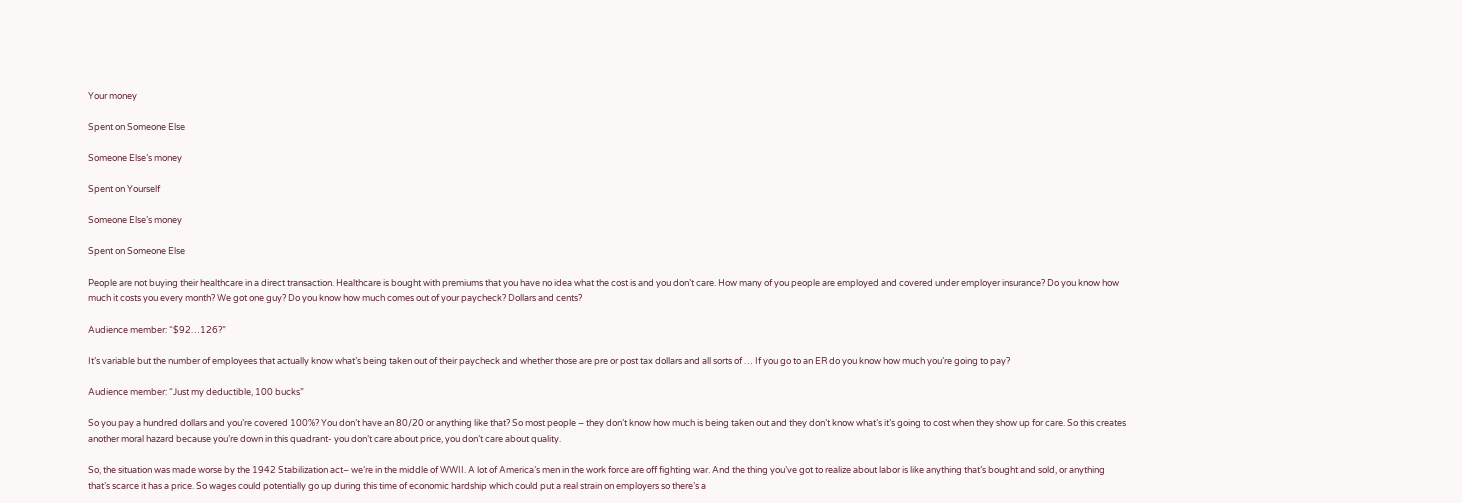Your money

Spent on Someone Else

Someone Else’s money

Spent on Yourself

Someone Else’s money

Spent on Someone Else

People are not buying their healthcare in a direct transaction. Healthcare is bought with premiums that you have no idea what the cost is and you don’t care. How many of you people are employed and covered under employer insurance? Do you know how much it costs you every month? We got one guy? Do you know how much comes out of your paycheck? Dollars and cents?

Audience member: “$92…126?”

It’s variable but the number of employees that actually know what’s being taken out of their paycheck and whether those are pre or post tax dollars and all sorts of … If you go to an ER do you know how much you’re going to pay?

Audience member: “Just my deductible, 100 bucks”

So you pay a hundred dollars and you’re covered 100%? You don’t have an 80/20 or anything like that? So most people – they don’t know how much is being taken out and they don’t know what’s it’s going to cost when they show up for care. So this creates another moral hazard because you’re down in this quadrant- you don’t care about price, you don’t care about quality.

So, the situation was made worse by the 1942 Stabilization act– we’re in the middle of WWII. A lot of America’s men in the work force are off fighting war. And the thing you’ve got to realize about labor is like anything that’s bought and sold, or anything that’s scarce it has a price. So wages could potentially go up during this time of economic hardship which could put a real strain on employers so there’s a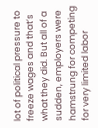lot of political pressure to freeze wages and that’s what they did. But all of a sudden, employers were hamstrung for competing for very limited labor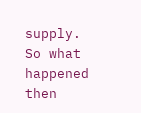supply. So what happened then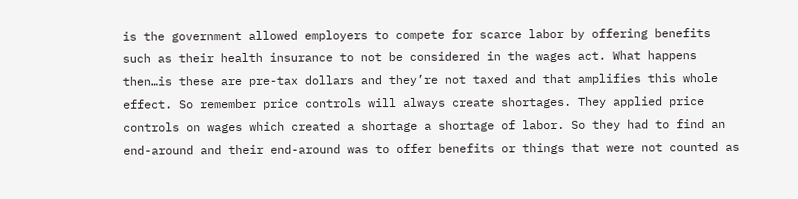is the government allowed employers to compete for scarce labor by offering benefits such as their health insurance to not be considered in the wages act. What happens then…is these are pre-tax dollars and they’re not taxed and that amplifies this whole effect. So remember price controls will always create shortages. They applied price controls on wages which created a shortage a shortage of labor. So they had to find an end-around and their end-around was to offer benefits or things that were not counted as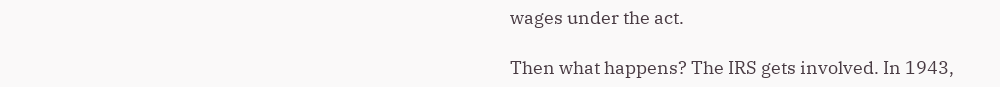wages under the act.

Then what happens? The IRS gets involved. In 1943,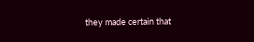they made certain that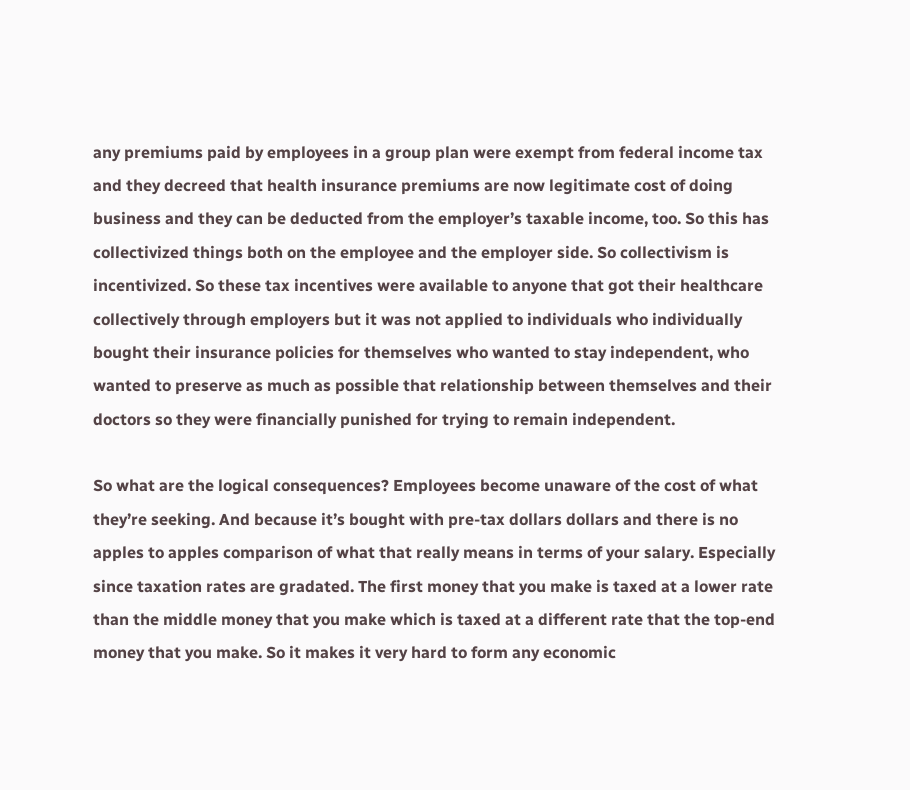any premiums paid by employees in a group plan were exempt from federal income tax and they decreed that health insurance premiums are now legitimate cost of doing business and they can be deducted from the employer’s taxable income, too. So this has collectivized things both on the employee and the employer side. So collectivism is incentivized. So these tax incentives were available to anyone that got their healthcare collectively through employers but it was not applied to individuals who individually bought their insurance policies for themselves who wanted to stay independent, who wanted to preserve as much as possible that relationship between themselves and their doctors so they were financially punished for trying to remain independent.

So what are the logical consequences? Employees become unaware of the cost of what they’re seeking. And because it’s bought with pre-tax dollars dollars and there is no apples to apples comparison of what that really means in terms of your salary. Especially since taxation rates are gradated. The first money that you make is taxed at a lower rate than the middle money that you make which is taxed at a different rate that the top-end money that you make. So it makes it very hard to form any economic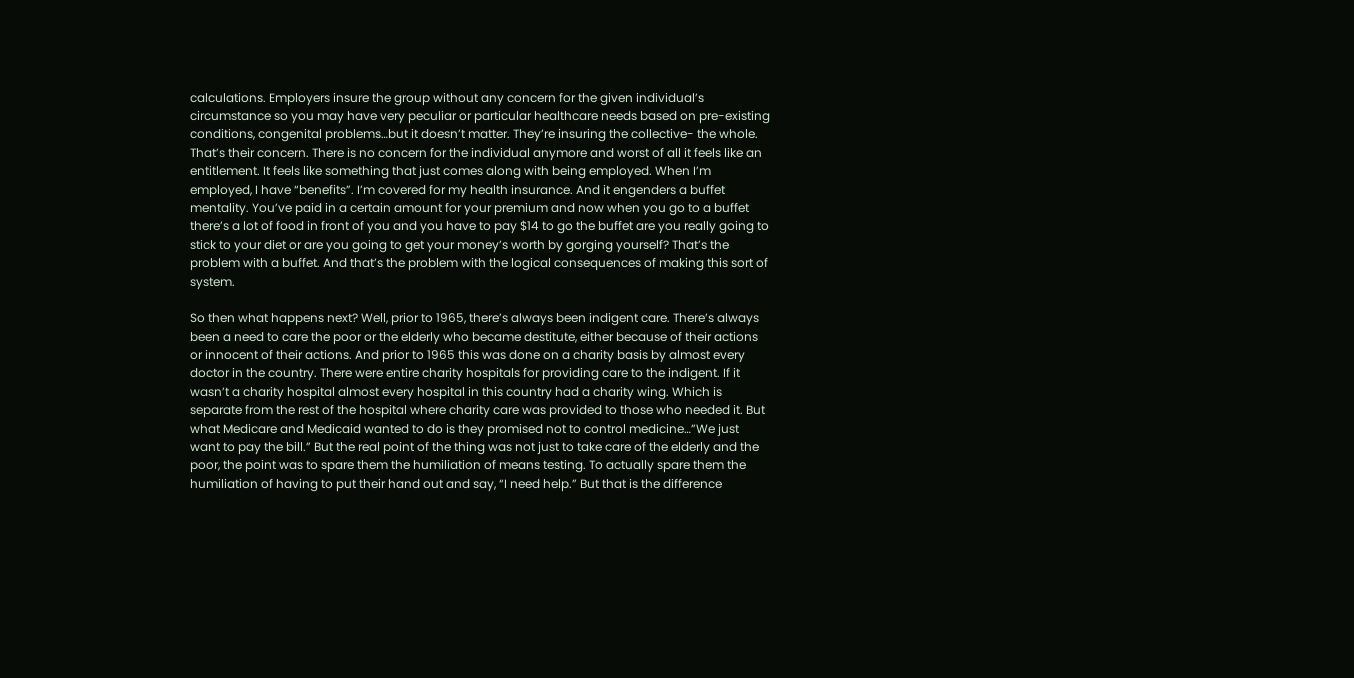calculations. Employers insure the group without any concern for the given individual’s circumstance so you may have very peculiar or particular healthcare needs based on pre-existing conditions, congenital problems…but it doesn’t matter. They’re insuring the collective- the whole. That’s their concern. There is no concern for the individual anymore and worst of all it feels like an entitlement. It feels like something that just comes along with being employed. When I’m employed, I have “benefits”. I’m covered for my health insurance. And it engenders a buffet mentality. You’ve paid in a certain amount for your premium and now when you go to a buffet there’s a lot of food in front of you and you have to pay $14 to go the buffet are you really going to stick to your diet or are you going to get your money’s worth by gorging yourself? That’s the problem with a buffet. And that’s the problem with the logical consequences of making this sort of system.

So then what happens next? Well, prior to 1965, there’s always been indigent care. There’s always been a need to care the poor or the elderly who became destitute, either because of their actions or innocent of their actions. And prior to 1965 this was done on a charity basis by almost every doctor in the country. There were entire charity hospitals for providing care to the indigent. If it wasn’t a charity hospital almost every hospital in this country had a charity wing. Which is separate from the rest of the hospital where charity care was provided to those who needed it. But what Medicare and Medicaid wanted to do is they promised not to control medicine…”We just want to pay the bill.” But the real point of the thing was not just to take care of the elderly and the poor, the point was to spare them the humiliation of means testing. To actually spare them the humiliation of having to put their hand out and say, “I need help.” But that is the difference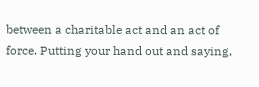between a charitable act and an act of force. Putting your hand out and saying,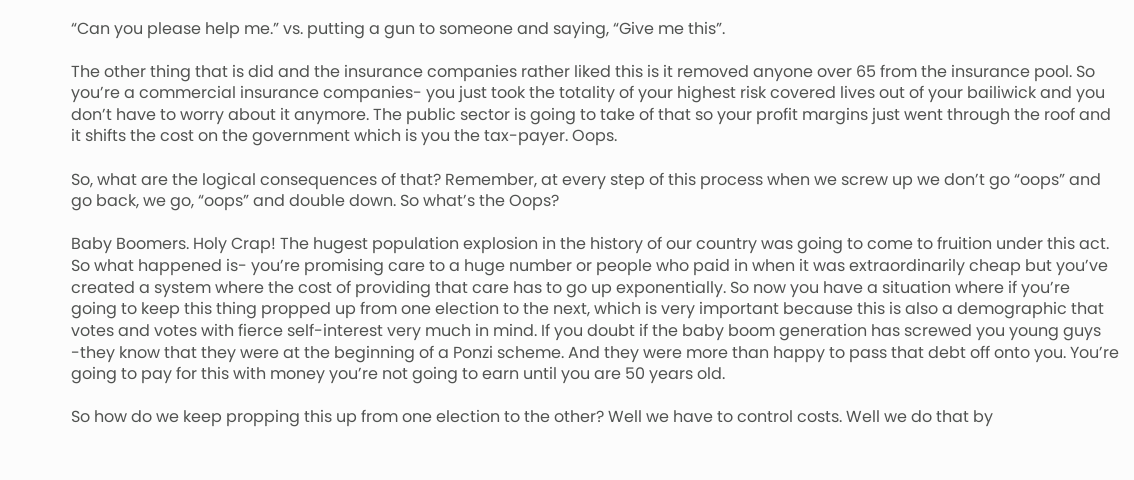“Can you please help me.” vs. putting a gun to someone and saying, “Give me this”.

The other thing that is did and the insurance companies rather liked this is it removed anyone over 65 from the insurance pool. So you’re a commercial insurance companies- you just took the totality of your highest risk covered lives out of your bailiwick and you don’t have to worry about it anymore. The public sector is going to take of that so your profit margins just went through the roof and it shifts the cost on the government which is you the tax-payer. Oops.

So, what are the logical consequences of that? Remember, at every step of this process when we screw up we don’t go “oops” and go back, we go, “oops” and double down. So what’s the Oops?

Baby Boomers. Holy Crap! The hugest population explosion in the history of our country was going to come to fruition under this act. So what happened is- you’re promising care to a huge number or people who paid in when it was extraordinarily cheap but you’ve created a system where the cost of providing that care has to go up exponentially. So now you have a situation where if you’re going to keep this thing propped up from one election to the next, which is very important because this is also a demographic that votes and votes with fierce self-interest very much in mind. If you doubt if the baby boom generation has screwed you young guys -they know that they were at the beginning of a Ponzi scheme. And they were more than happy to pass that debt off onto you. You’re going to pay for this with money you’re not going to earn until you are 50 years old.

So how do we keep propping this up from one election to the other? Well we have to control costs. Well we do that by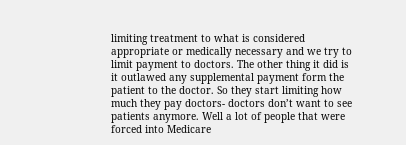limiting treatment to what is considered appropriate or medically necessary and we try to limit payment to doctors. The other thing it did is it outlawed any supplemental payment form the patient to the doctor. So they start limiting how much they pay doctors- doctors don’t want to see patients anymore. Well a lot of people that were forced into Medicare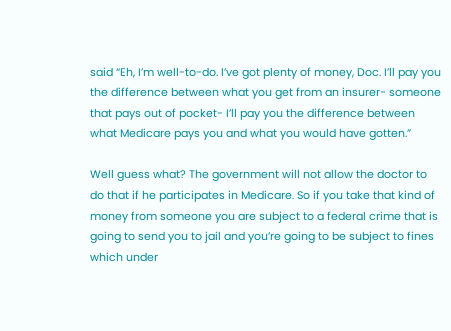said “Eh, I’m well-to-do. I’ve got plenty of money, Doc. I’ll pay you the difference between what you get from an insurer- someone that pays out of pocket- I’ll pay you the difference between what Medicare pays you and what you would have gotten.”

Well guess what? The government will not allow the doctor to do that if he participates in Medicare. So if you take that kind of money from someone you are subject to a federal crime that is going to send you to jail and you’re going to be subject to fines which under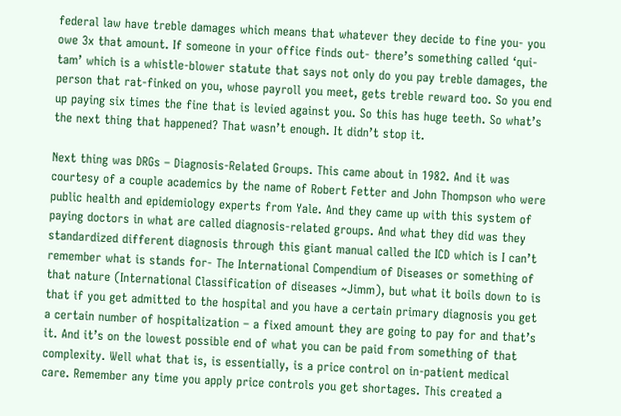federal law have treble damages which means that whatever they decide to fine you- you owe 3x that amount. If someone in your office finds out- there’s something called ‘qui-tam’ which is a whistle-blower statute that says not only do you pay treble damages, the person that rat-finked on you, whose payroll you meet, gets treble reward too. So you end up paying six times the fine that is levied against you. So this has huge teeth. So what’s the next thing that happened? That wasn’t enough. It didn’t stop it.

Next thing was DRGs – Diagnosis-Related Groups. This came about in 1982. And it was courtesy of a couple academics by the name of Robert Fetter and John Thompson who were public health and epidemiology experts from Yale. And they came up with this system of paying doctors in what are called diagnosis-related groups. And what they did was they standardized different diagnosis through this giant manual called the ICD which is I can’t remember what is stands for- The International Compendium of Diseases or something of that nature (International Classification of diseases ~Jimm), but what it boils down to is that if you get admitted to the hospital and you have a certain primary diagnosis you get a certain number of hospitalization – a fixed amount they are going to pay for and that’s it. And it’s on the lowest possible end of what you can be paid from something of that complexity. Well what that is, is essentially, is a price control on in-patient medical care. Remember any time you apply price controls you get shortages. This created a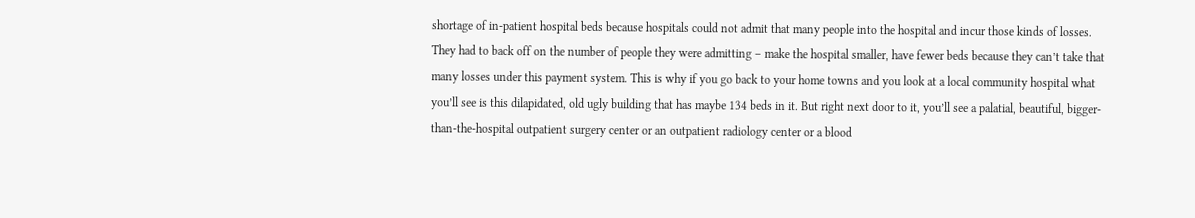shortage of in-patient hospital beds because hospitals could not admit that many people into the hospital and incur those kinds of losses. They had to back off on the number of people they were admitting – make the hospital smaller, have fewer beds because they can’t take that many losses under this payment system. This is why if you go back to your home towns and you look at a local community hospital what you’ll see is this dilapidated, old ugly building that has maybe 134 beds in it. But right next door to it, you’ll see a palatial, beautiful, bigger-than-the-hospital outpatient surgery center or an outpatient radiology center or a blood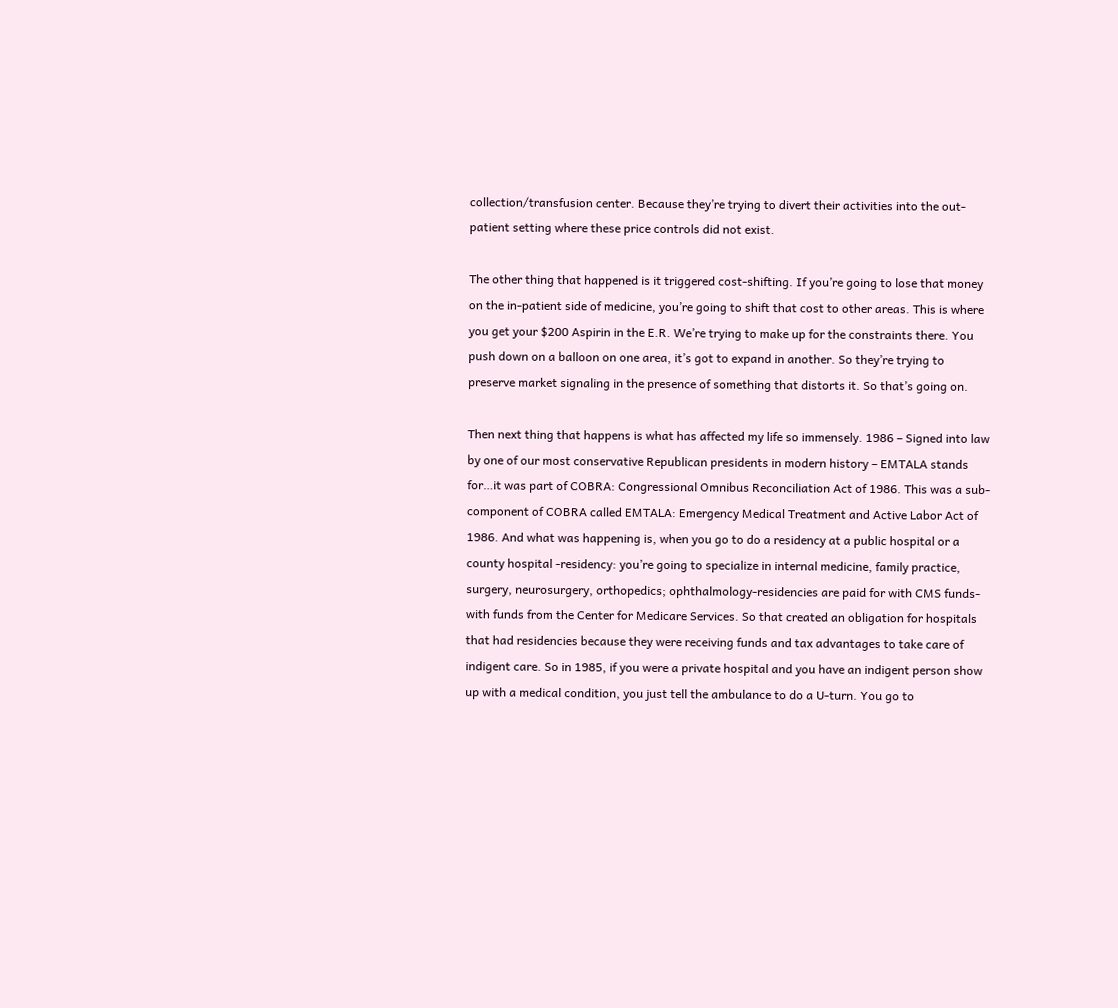collection/transfusion center. Because they’re trying to divert their activities into the out-patient setting where these price controls did not exist.

The other thing that happened is it triggered cost-shifting. If you’re going to lose that money on the in-patient side of medicine, you’re going to shift that cost to other areas. This is where you get your $200 Aspirin in the E.R. We’re trying to make up for the constraints there. You push down on a balloon on one area, it’s got to expand in another. So they’re trying to preserve market signaling in the presence of something that distorts it. So that’s going on.

Then next thing that happens is what has affected my life so immensely. 1986 – Signed into law by one of our most conservative Republican presidents in modern history – EMTALA stands for…it was part of COBRA: Congressional Omnibus Reconciliation Act of 1986. This was a sub-component of COBRA called EMTALA: Emergency Medical Treatment and Active Labor Act of 1986. And what was happening is, when you go to do a residency at a public hospital or a county hospital -residency: you’re going to specialize in internal medicine, family practice, surgery, neurosurgery, orthopedics; ophthalmology-residencies are paid for with CMS funds- with funds from the Center for Medicare Services. So that created an obligation for hospitals that had residencies because they were receiving funds and tax advantages to take care of indigent care. So in 1985, if you were a private hospital and you have an indigent person show up with a medical condition, you just tell the ambulance to do a U-turn. You go to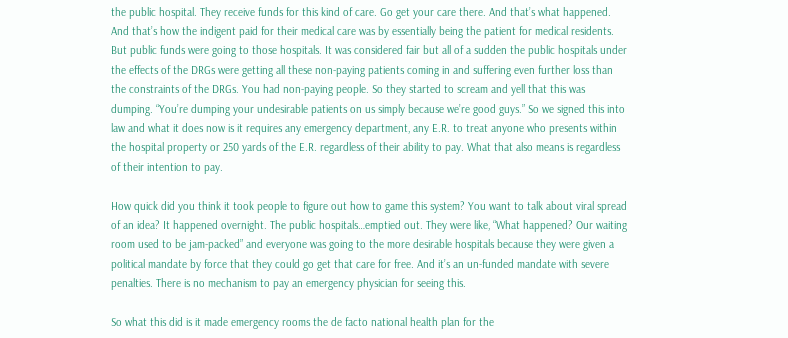the public hospital. They receive funds for this kind of care. Go get your care there. And that’s what happened. And that’s how the indigent paid for their medical care was by essentially being the patient for medical residents. But public funds were going to those hospitals. It was considered fair but all of a sudden the public hospitals under the effects of the DRGs were getting all these non-paying patients coming in and suffering even further loss than the constraints of the DRGs. You had non-paying people. So they started to scream and yell that this was dumping. “You’re dumping your undesirable patients on us simply because we’re good guys.” So we signed this into law and what it does now is it requires any emergency department, any E.R. to treat anyone who presents within the hospital property or 250 yards of the E.R. regardless of their ability to pay. What that also means is regardless of their intention to pay.

How quick did you think it took people to figure out how to game this system? You want to talk about viral spread of an idea? It happened overnight. The public hospitals…emptied out. They were like, “What happened? Our waiting room used to be jam-packed” and everyone was going to the more desirable hospitals because they were given a political mandate by force that they could go get that care for free. And it’s an un-funded mandate with severe penalties. There is no mechanism to pay an emergency physician for seeing this.

So what this did is it made emergency rooms the de facto national health plan for the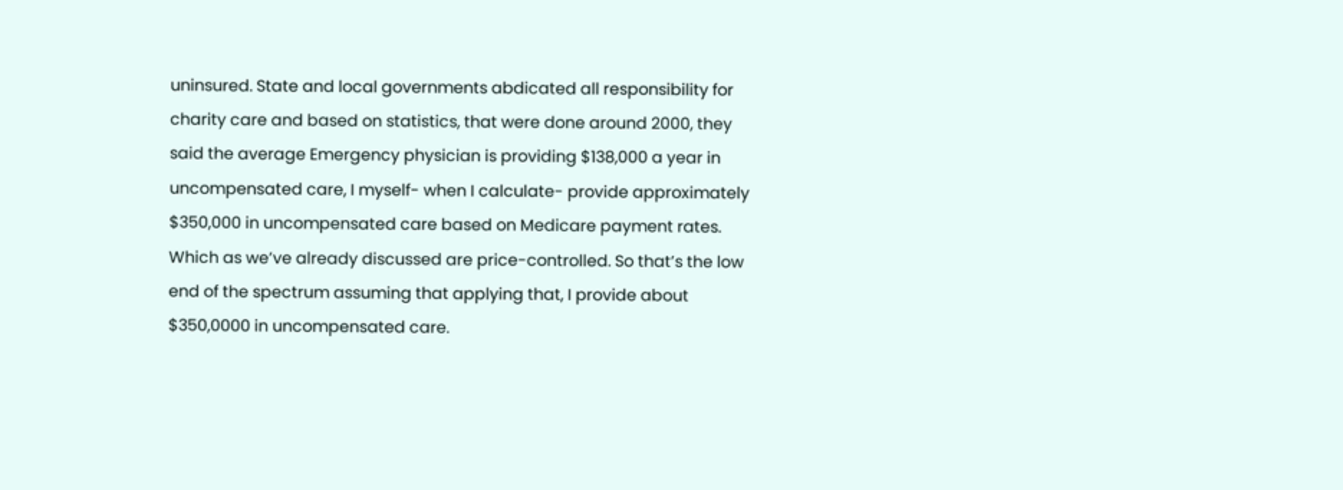uninsured. State and local governments abdicated all responsibility for charity care and based on statistics, that were done around 2000, they said the average Emergency physician is providing $138,000 a year in uncompensated care, I myself- when I calculate- provide approximately $350,000 in uncompensated care based on Medicare payment rates. Which as we’ve already discussed are price-controlled. So that’s the low end of the spectrum assuming that applying that, I provide about $350,0000 in uncompensated care.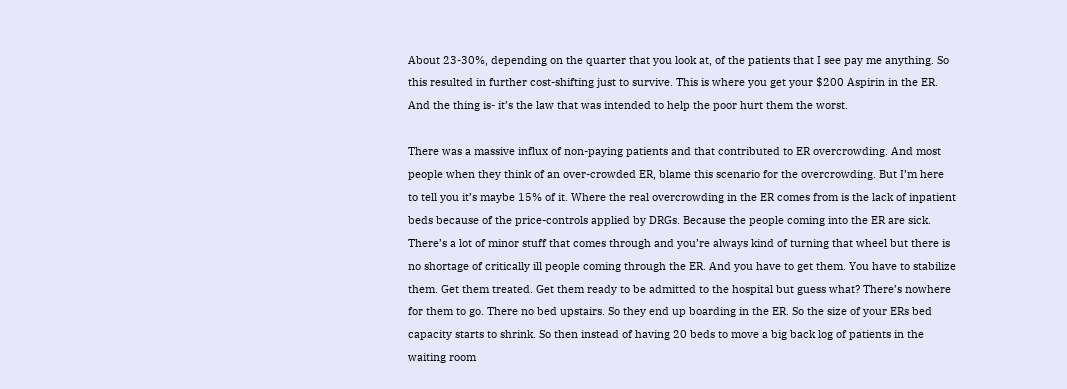About 23-30%, depending on the quarter that you look at, of the patients that I see pay me anything. So this resulted in further cost-shifting just to survive. This is where you get your $200 Aspirin in the ER. And the thing is- it’s the law that was intended to help the poor hurt them the worst.

There was a massive influx of non-paying patients and that contributed to ER overcrowding. And most people when they think of an over-crowded ER, blame this scenario for the overcrowding. But I’m here to tell you it’s maybe 15% of it. Where the real overcrowding in the ER comes from is the lack of inpatient beds because of the price-controls applied by DRGs. Because the people coming into the ER are sick. There’s a lot of minor stuff that comes through and you’re always kind of turning that wheel but there is no shortage of critically ill people coming through the ER. And you have to get them. You have to stabilize them. Get them treated. Get them ready to be admitted to the hospital but guess what? There’s nowhere for them to go. There no bed upstairs. So they end up boarding in the ER. So the size of your ERs bed capacity starts to shrink. So then instead of having 20 beds to move a big back log of patients in the waiting room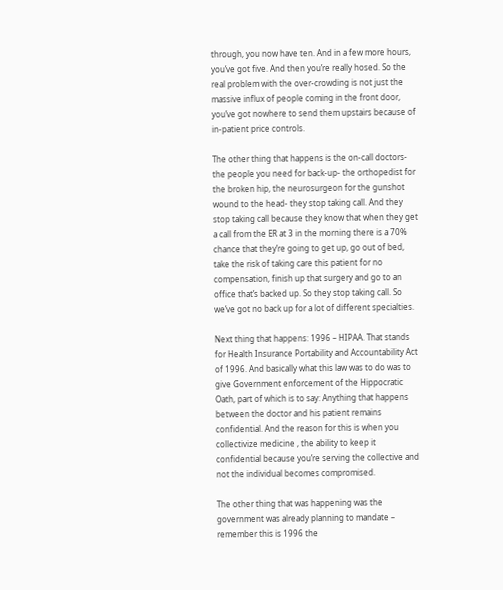through, you now have ten. And in a few more hours, you’ve got five. And then you’re really hosed. So the real problem with the over-crowding is not just the massive influx of people coming in the front door, you’ve got nowhere to send them upstairs because of in-patient price controls.

The other thing that happens is the on-call doctors- the people you need for back-up- the orthopedist for the broken hip, the neurosurgeon for the gunshot wound to the head- they stop taking call. And they stop taking call because they know that when they get a call from the ER at 3 in the morning there is a 70% chance that they’re going to get up, go out of bed, take the risk of taking care this patient for no compensation, finish up that surgery and go to an office that’s backed up. So they stop taking call. So we’ve got no back up for a lot of different specialties.

Next thing that happens: 1996 – HIPAA. That stands for Health Insurance Portability and Accountability Act of 1996. And basically what this law was to do was to give Government enforcement of the Hippocratic Oath, part of which is to say: Anything that happens between the doctor and his patient remains confidential. And the reason for this is when you collectivize medicine , the ability to keep it confidential because you’re serving the collective and not the individual becomes compromised.

The other thing that was happening was the government was already planning to mandate – remember this is 1996 the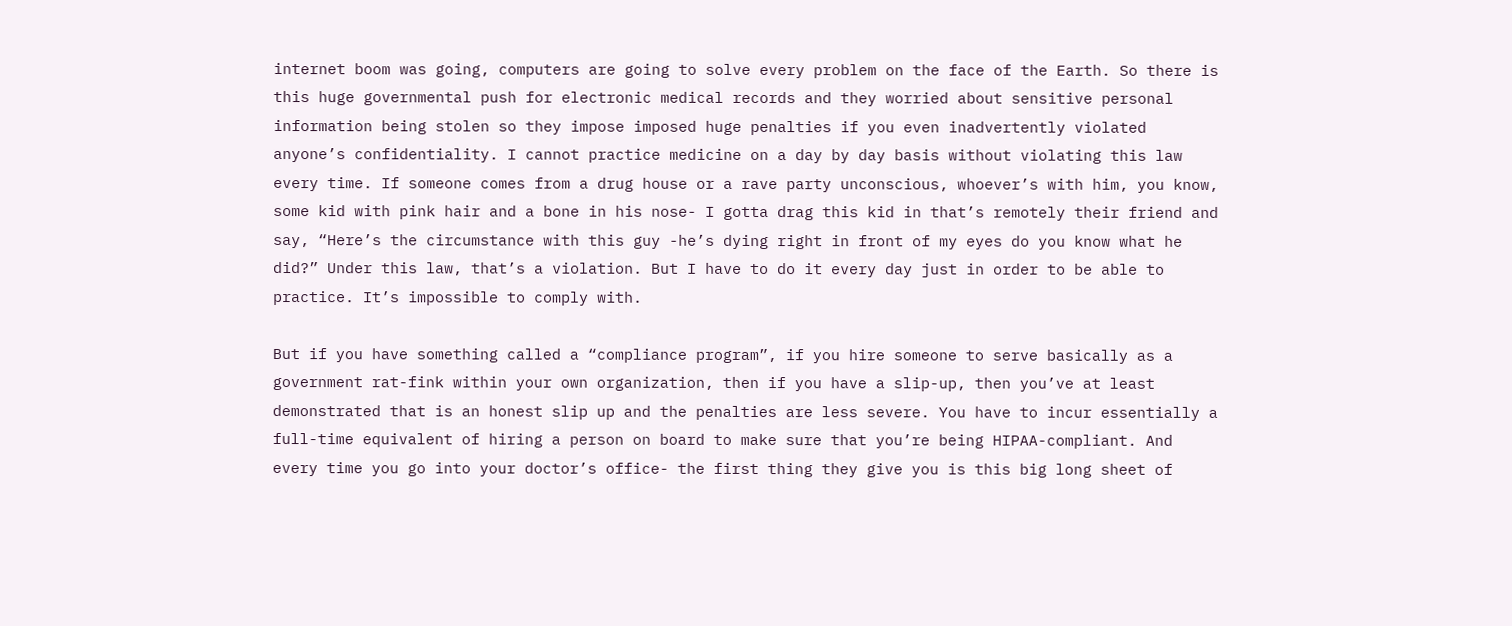internet boom was going, computers are going to solve every problem on the face of the Earth. So there is this huge governmental push for electronic medical records and they worried about sensitive personal information being stolen so they impose imposed huge penalties if you even inadvertently violated anyone’s confidentiality. I cannot practice medicine on a day by day basis without violating this law every time. If someone comes from a drug house or a rave party unconscious, whoever’s with him, you know, some kid with pink hair and a bone in his nose- I gotta drag this kid in that’s remotely their friend and say, “Here’s the circumstance with this guy -he’s dying right in front of my eyes do you know what he did?” Under this law, that’s a violation. But I have to do it every day just in order to be able to practice. It’s impossible to comply with.

But if you have something called a “compliance program”, if you hire someone to serve basically as a government rat-fink within your own organization, then if you have a slip-up, then you’ve at least demonstrated that is an honest slip up and the penalties are less severe. You have to incur essentially a full-time equivalent of hiring a person on board to make sure that you’re being HIPAA-compliant. And every time you go into your doctor’s office- the first thing they give you is this big long sheet of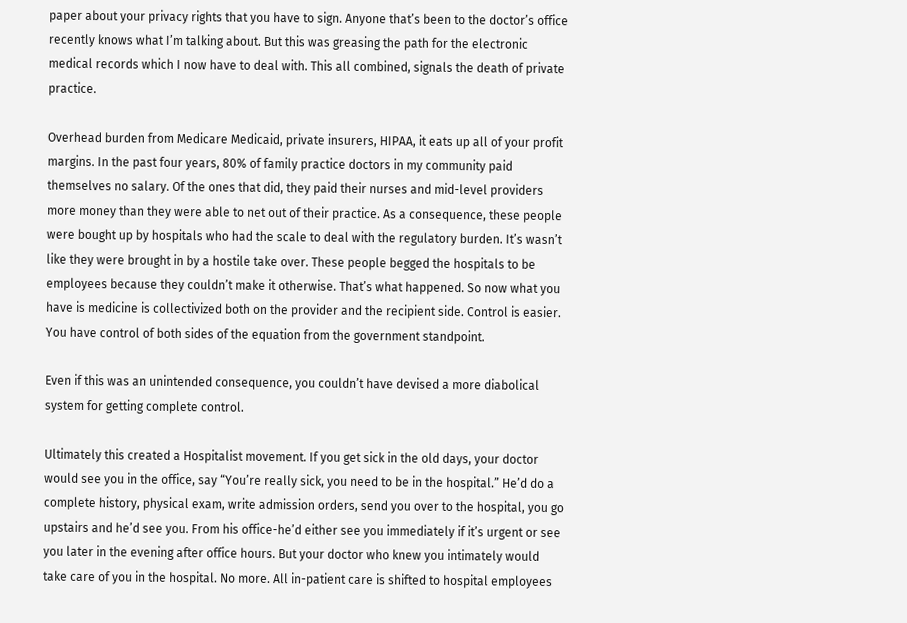paper about your privacy rights that you have to sign. Anyone that’s been to the doctor’s office recently knows what I’m talking about. But this was greasing the path for the electronic medical records which I now have to deal with. This all combined, signals the death of private practice.

Overhead burden from Medicare Medicaid, private insurers, HIPAA, it eats up all of your profit margins. In the past four years, 80% of family practice doctors in my community paid themselves no salary. Of the ones that did, they paid their nurses and mid-level providers more money than they were able to net out of their practice. As a consequence, these people were bought up by hospitals who had the scale to deal with the regulatory burden. It’s wasn’t like they were brought in by a hostile take over. These people begged the hospitals to be employees because they couldn’t make it otherwise. That’s what happened. So now what you have is medicine is collectivized both on the provider and the recipient side. Control is easier. You have control of both sides of the equation from the government standpoint.

Even if this was an unintended consequence, you couldn’t have devised a more diabolical system for getting complete control.

Ultimately this created a Hospitalist movement. If you get sick in the old days, your doctor would see you in the office, say “You’re really sick, you need to be in the hospital.” He’d do a complete history, physical exam, write admission orders, send you over to the hospital, you go upstairs and he’d see you. From his office-he’d either see you immediately if it’s urgent or see you later in the evening after office hours. But your doctor who knew you intimately would take care of you in the hospital. No more. All in-patient care is shifted to hospital employees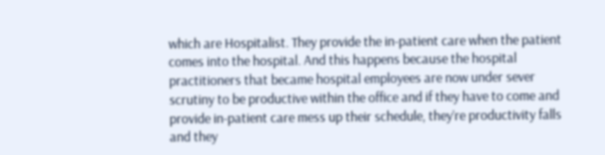which are Hospitalist. They provide the in-patient care when the patient comes into the hospital. And this happens because the hospital practitioners that became hospital employees are now under sever scrutiny to be productive within the office and if they have to come and provide in-patient care mess up their schedule, they’re productivity falls and they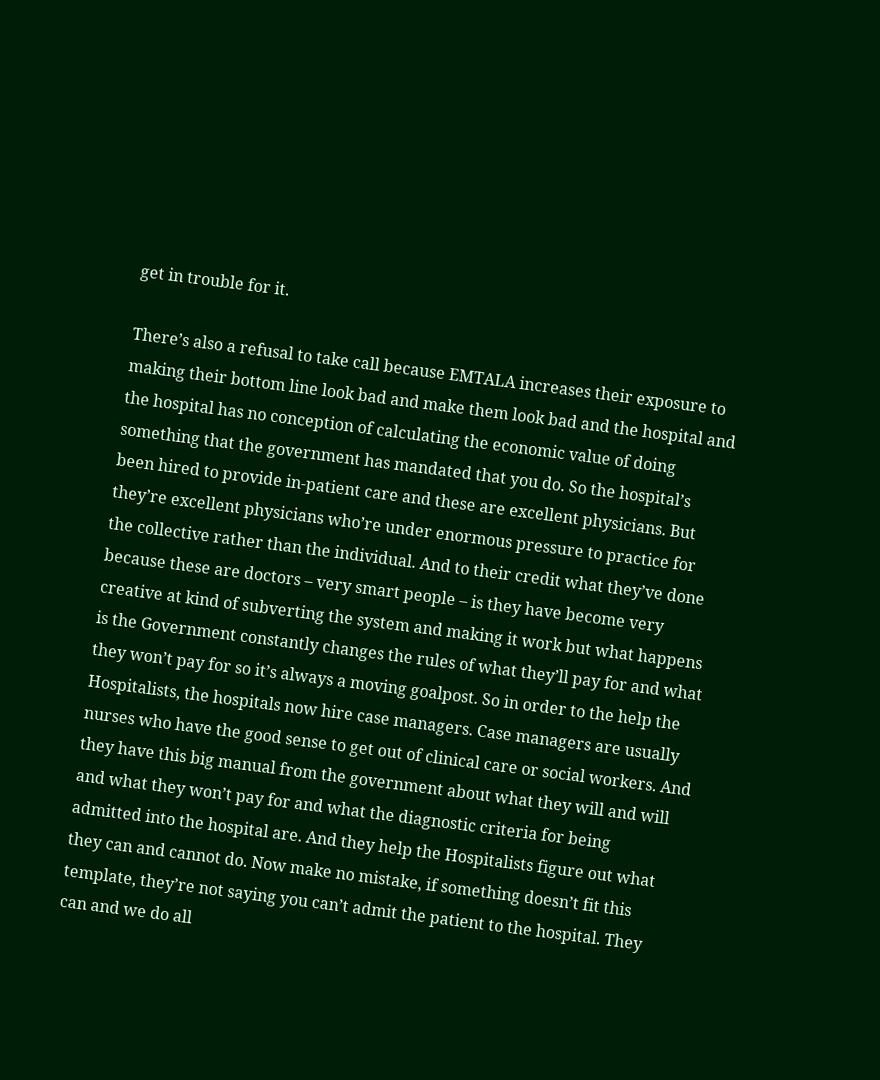get in trouble for it.

There’s also a refusal to take call because EMTALA increases their exposure to making their bottom line look bad and make them look bad and the hospital and the hospital has no conception of calculating the economic value of doing something that the government has mandated that you do. So the hospital’s been hired to provide in-patient care and these are excellent physicians. But they’re excellent physicians who’re under enormous pressure to practice for the collective rather than the individual. And to their credit what they’ve done because these are doctors – very smart people – is they have become very creative at kind of subverting the system and making it work but what happens is the Government constantly changes the rules of what they’ll pay for and what they won’t pay for so it’s always a moving goalpost. So in order to the help the Hospitalists, the hospitals now hire case managers. Case managers are usually nurses who have the good sense to get out of clinical care or social workers. And they have this big manual from the government about what they will and will and what they won’t pay for and what the diagnostic criteria for being admitted into the hospital are. And they help the Hospitalists figure out what they can and cannot do. Now make no mistake, if something doesn’t fit this template, they’re not saying you can’t admit the patient to the hospital. They can and we do all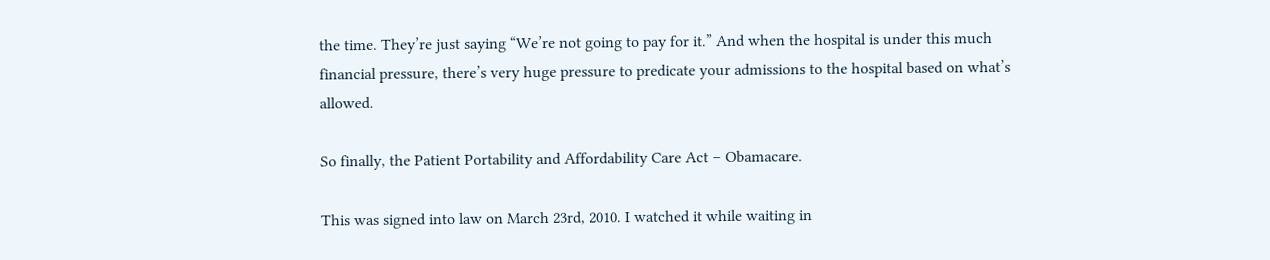the time. They’re just saying “We’re not going to pay for it.” And when the hospital is under this much financial pressure, there’s very huge pressure to predicate your admissions to the hospital based on what’s allowed.

So finally, the Patient Portability and Affordability Care Act – Obamacare.

This was signed into law on March 23rd, 2010. I watched it while waiting in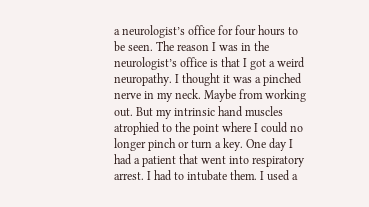a neurologist’s office for four hours to be seen. The reason I was in the neurologist’s office is that I got a weird neuropathy. I thought it was a pinched nerve in my neck. Maybe from working out. But my intrinsic hand muscles atrophied to the point where I could no longer pinch or turn a key. One day I had a patient that went into respiratory arrest. I had to intubate them. I used a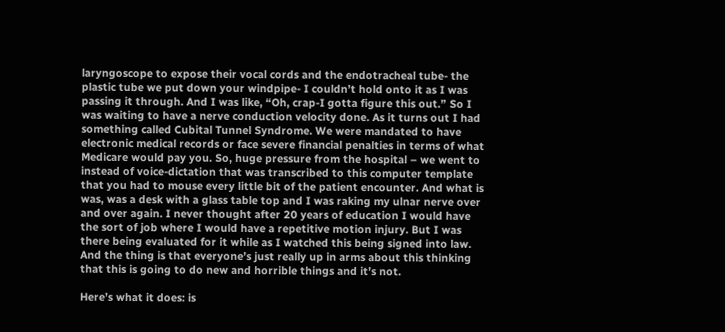laryngoscope to expose their vocal cords and the endotracheal tube- the plastic tube we put down your windpipe- I couldn’t hold onto it as I was passing it through. And I was like, “Oh, crap-I gotta figure this out.” So I was waiting to have a nerve conduction velocity done. As it turns out I had something called Cubital Tunnel Syndrome. We were mandated to have electronic medical records or face severe financial penalties in terms of what Medicare would pay you. So, huge pressure from the hospital – we went to instead of voice-dictation that was transcribed to this computer template that you had to mouse every little bit of the patient encounter. And what is was, was a desk with a glass table top and I was raking my ulnar nerve over and over again. I never thought after 20 years of education I would have the sort of job where I would have a repetitive motion injury. But I was there being evaluated for it while as I watched this being signed into law. And the thing is that everyone’s just really up in arms about this thinking that this is going to do new and horrible things and it’s not.

Here’s what it does: is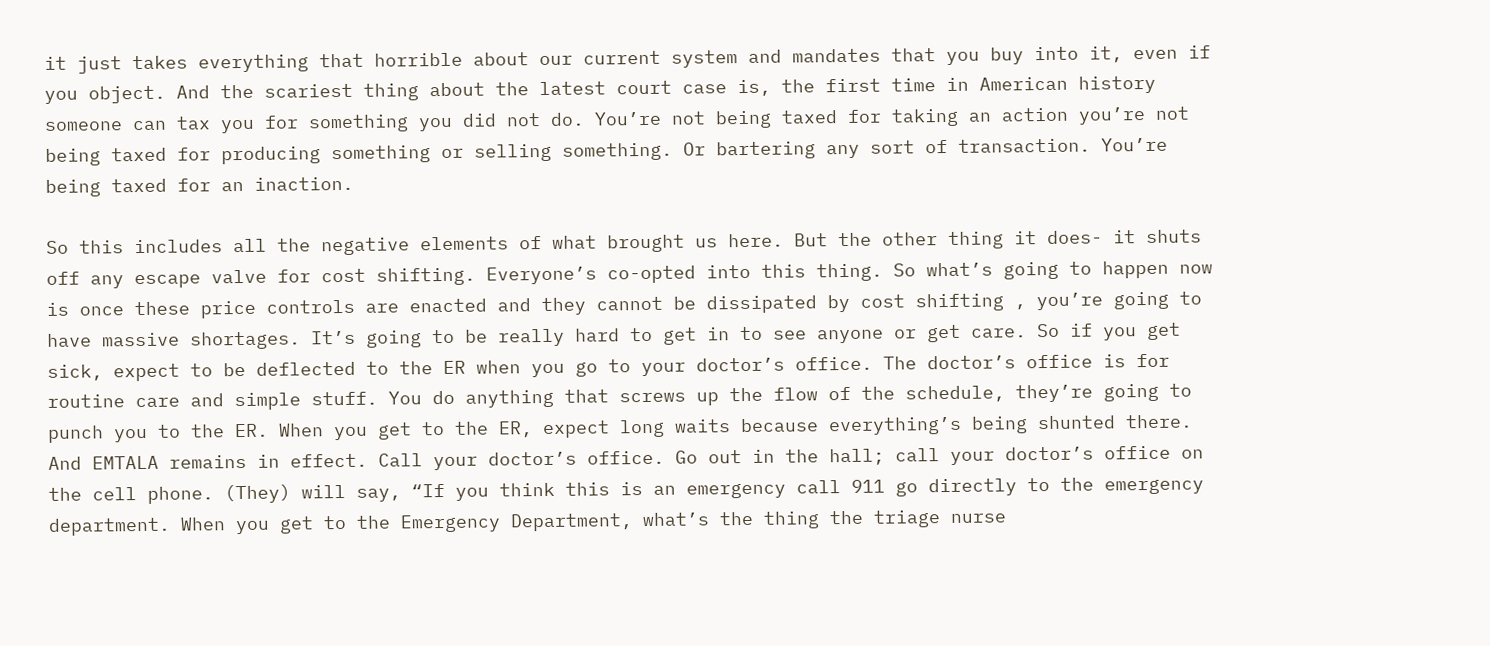it just takes everything that horrible about our current system and mandates that you buy into it, even if you object. And the scariest thing about the latest court case is, the first time in American history someone can tax you for something you did not do. You’re not being taxed for taking an action you’re not being taxed for producing something or selling something. Or bartering any sort of transaction. You’re being taxed for an inaction.

So this includes all the negative elements of what brought us here. But the other thing it does- it shuts off any escape valve for cost shifting. Everyone’s co-opted into this thing. So what’s going to happen now is once these price controls are enacted and they cannot be dissipated by cost shifting , you’re going to have massive shortages. It’s going to be really hard to get in to see anyone or get care. So if you get sick, expect to be deflected to the ER when you go to your doctor’s office. The doctor’s office is for routine care and simple stuff. You do anything that screws up the flow of the schedule, they’re going to punch you to the ER. When you get to the ER, expect long waits because everything’s being shunted there. And EMTALA remains in effect. Call your doctor’s office. Go out in the hall; call your doctor’s office on the cell phone. (They) will say, “If you think this is an emergency call 911 go directly to the emergency department. When you get to the Emergency Department, what’s the thing the triage nurse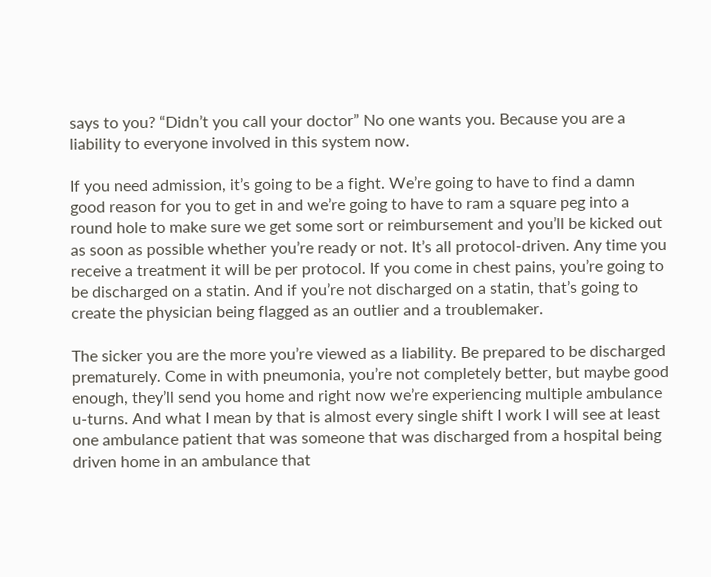says to you? “Didn’t you call your doctor” No one wants you. Because you are a liability to everyone involved in this system now.

If you need admission, it’s going to be a fight. We’re going to have to find a damn good reason for you to get in and we’re going to have to ram a square peg into a round hole to make sure we get some sort or reimbursement and you’ll be kicked out as soon as possible whether you’re ready or not. It’s all protocol-driven. Any time you receive a treatment it will be per protocol. If you come in chest pains, you’re going to be discharged on a statin. And if you’re not discharged on a statin, that’s going to create the physician being flagged as an outlier and a troublemaker.

The sicker you are the more you’re viewed as a liability. Be prepared to be discharged prematurely. Come in with pneumonia, you’re not completely better, but maybe good enough, they’ll send you home and right now we’re experiencing multiple ambulance u-turns. And what I mean by that is almost every single shift I work I will see at least one ambulance patient that was someone that was discharged from a hospital being driven home in an ambulance that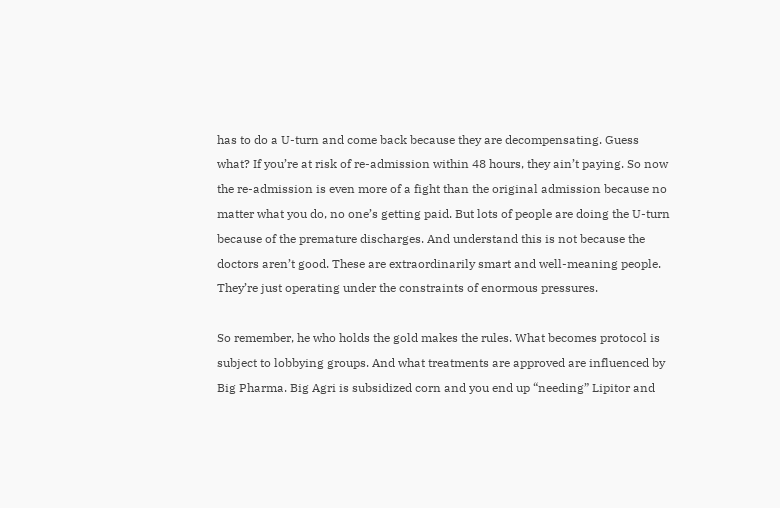has to do a U-turn and come back because they are decompensating. Guess what? If you’re at risk of re-admission within 48 hours, they ain’t paying. So now the re-admission is even more of a fight than the original admission because no matter what you do, no one’s getting paid. But lots of people are doing the U-turn because of the premature discharges. And understand this is not because the doctors aren’t good. These are extraordinarily smart and well-meaning people. They’re just operating under the constraints of enormous pressures.

So remember, he who holds the gold makes the rules. What becomes protocol is subject to lobbying groups. And what treatments are approved are influenced by Big Pharma. Big Agri is subsidized corn and you end up “needing” Lipitor and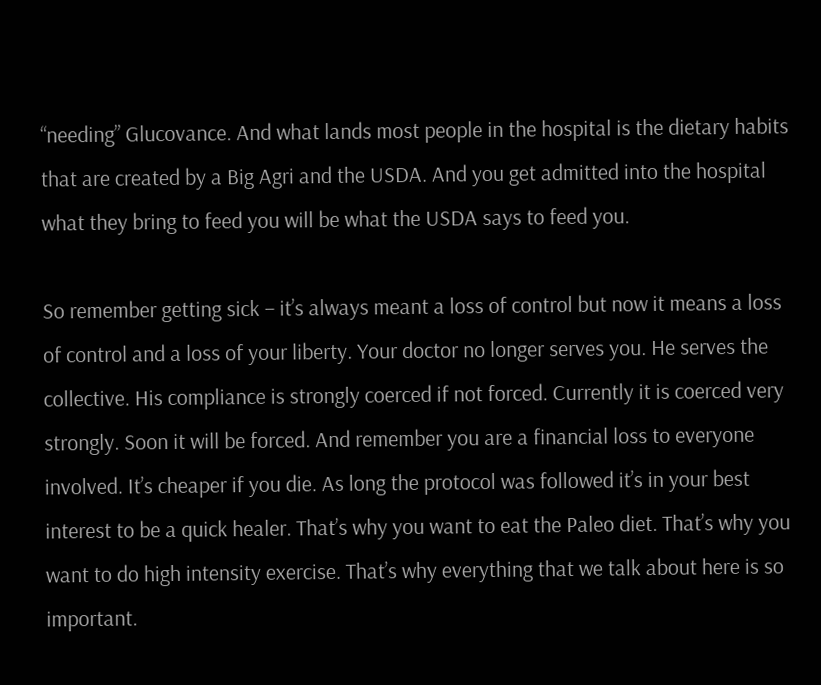“needing” Glucovance. And what lands most people in the hospital is the dietary habits that are created by a Big Agri and the USDA. And you get admitted into the hospital what they bring to feed you will be what the USDA says to feed you.

So remember getting sick – it’s always meant a loss of control but now it means a loss of control and a loss of your liberty. Your doctor no longer serves you. He serves the collective. His compliance is strongly coerced if not forced. Currently it is coerced very strongly. Soon it will be forced. And remember you are a financial loss to everyone involved. It’s cheaper if you die. As long the protocol was followed it’s in your best interest to be a quick healer. That’s why you want to eat the Paleo diet. That’s why you want to do high intensity exercise. That’s why everything that we talk about here is so important.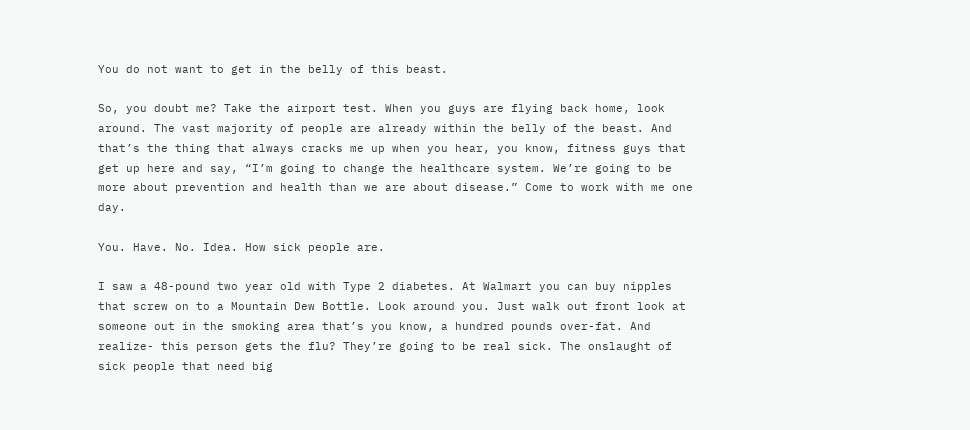You do not want to get in the belly of this beast.

So, you doubt me? Take the airport test. When you guys are flying back home, look around. The vast majority of people are already within the belly of the beast. And that’s the thing that always cracks me up when you hear, you know, fitness guys that get up here and say, “I’m going to change the healthcare system. We’re going to be more about prevention and health than we are about disease.” Come to work with me one day.

You. Have. No. Idea. How sick people are.

I saw a 48-pound two year old with Type 2 diabetes. At Walmart you can buy nipples that screw on to a Mountain Dew Bottle. Look around you. Just walk out front look at someone out in the smoking area that’s you know, a hundred pounds over-fat. And realize- this person gets the flu? They’re going to be real sick. The onslaught of sick people that need big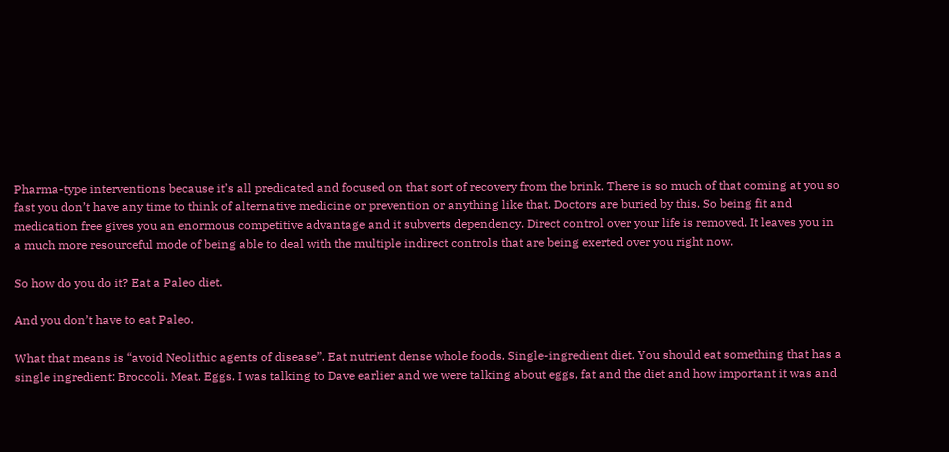Pharma-type interventions because it’s all predicated and focused on that sort of recovery from the brink. There is so much of that coming at you so fast you don’t have any time to think of alternative medicine or prevention or anything like that. Doctors are buried by this. So being fit and medication free gives you an enormous competitive advantage and it subverts dependency. Direct control over your life is removed. It leaves you in a much more resourceful mode of being able to deal with the multiple indirect controls that are being exerted over you right now.

So how do you do it? Eat a Paleo diet.

And you don’t have to eat Paleo.

What that means is “avoid Neolithic agents of disease”. Eat nutrient dense whole foods. Single-ingredient diet. You should eat something that has a single ingredient: Broccoli. Meat. Eggs. I was talking to Dave earlier and we were talking about eggs, fat and the diet and how important it was and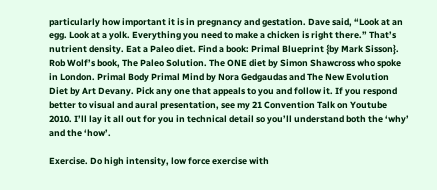particularly how important it is in pregnancy and gestation. Dave said, “Look at an egg. Look at a yolk. Everything you need to make a chicken is right there.” That’s nutrient density. Eat a Paleo diet. Find a book: Primal Blueprint {by Mark Sisson}. Rob Wolf’s book, The Paleo Solution. The ONE diet by Simon Shawcross who spoke in London. Primal Body Primal Mind by Nora Gedgaudas and The New Evolution Diet by Art Devany. Pick any one that appeals to you and follow it. If you respond better to visual and aural presentation, see my 21 Convention Talk on Youtube 2010. I’ll lay it all out for you in technical detail so you’ll understand both the ‘why’ and the ‘how’.

Exercise. Do high intensity, low force exercise with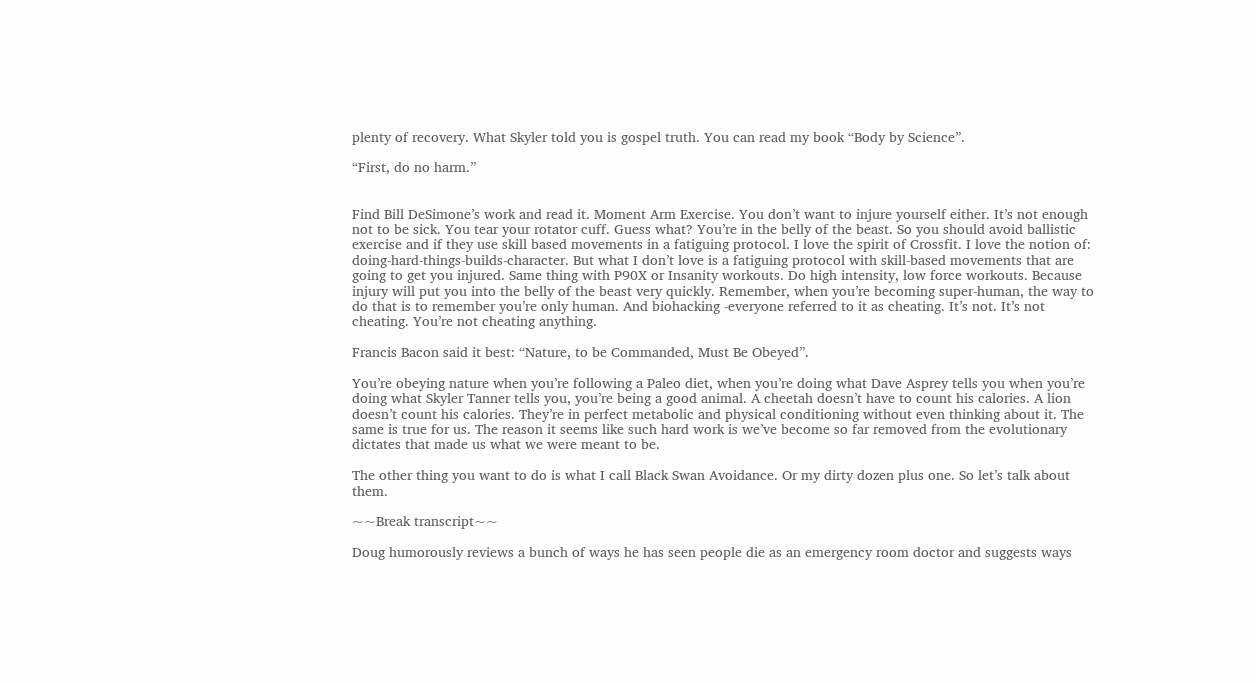plenty of recovery. What Skyler told you is gospel truth. You can read my book “Body by Science”.

“First, do no harm.”


Find Bill DeSimone’s work and read it. Moment Arm Exercise. You don’t want to injure yourself either. It’s not enough not to be sick. You tear your rotator cuff. Guess what? You’re in the belly of the beast. So you should avoid ballistic exercise and if they use skill based movements in a fatiguing protocol. I love the spirit of Crossfit. I love the notion of: doing-hard-things-builds-character. But what I don’t love is a fatiguing protocol with skill-based movements that are going to get you injured. Same thing with P90X or Insanity workouts. Do high intensity, low force workouts. Because injury will put you into the belly of the beast very quickly. Remember, when you’re becoming super-human, the way to do that is to remember you’re only human. And biohacking -everyone referred to it as cheating. It’s not. It’s not cheating. You’re not cheating anything.

Francis Bacon said it best: “Nature, to be Commanded, Must Be Obeyed”.

You’re obeying nature when you’re following a Paleo diet, when you’re doing what Dave Asprey tells you when you’re doing what Skyler Tanner tells you, you’re being a good animal. A cheetah doesn’t have to count his calories. A lion doesn’t count his calories. They’re in perfect metabolic and physical conditioning without even thinking about it. The same is true for us. The reason it seems like such hard work is we’ve become so far removed from the evolutionary dictates that made us what we were meant to be.

The other thing you want to do is what I call Black Swan Avoidance. Or my dirty dozen plus one. So let’s talk about them.

~~Break transcript~~

Doug humorously reviews a bunch of ways he has seen people die as an emergency room doctor and suggests ways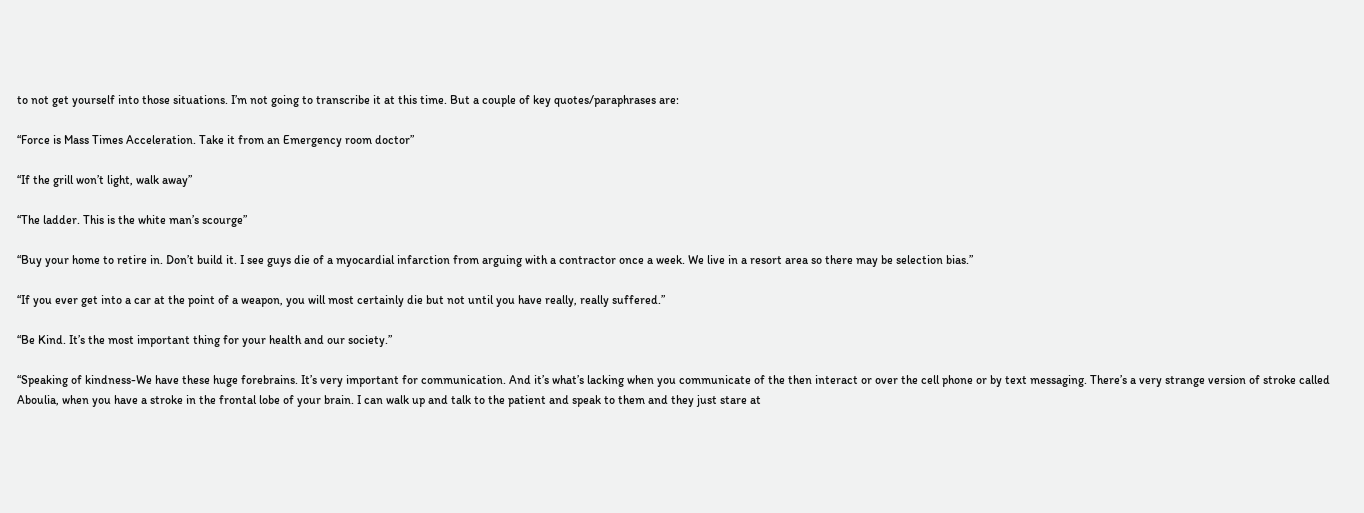to not get yourself into those situations. I’m not going to transcribe it at this time. But a couple of key quotes/paraphrases are:

“Force is Mass Times Acceleration. Take it from an Emergency room doctor”

“If the grill won’t light, walk away”

“The ladder. This is the white man’s scourge”

“Buy your home to retire in. Don’t build it. I see guys die of a myocardial infarction from arguing with a contractor once a week. We live in a resort area so there may be selection bias.”

“If you ever get into a car at the point of a weapon, you will most certainly die but not until you have really, really suffered.”

“Be Kind. It’s the most important thing for your health and our society.”

“Speaking of kindness-We have these huge forebrains. It’s very important for communication. And it’s what’s lacking when you communicate of the then interact or over the cell phone or by text messaging. There’s a very strange version of stroke called Aboulia, when you have a stroke in the frontal lobe of your brain. I can walk up and talk to the patient and speak to them and they just stare at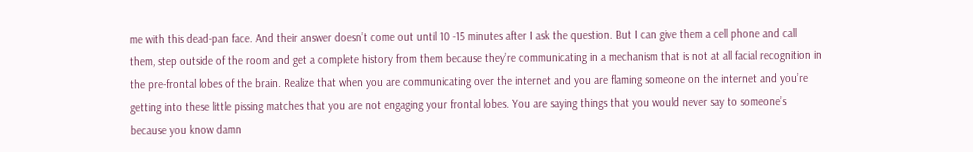me with this dead-pan face. And their answer doesn’t come out until 10 -15 minutes after I ask the question. But I can give them a cell phone and call them, step outside of the room and get a complete history from them because they’re communicating in a mechanism that is not at all facial recognition in the pre-frontal lobes of the brain. Realize that when you are communicating over the internet and you are flaming someone on the internet and you’re getting into these little pissing matches that you are not engaging your frontal lobes. You are saying things that you would never say to someone’s because you know damn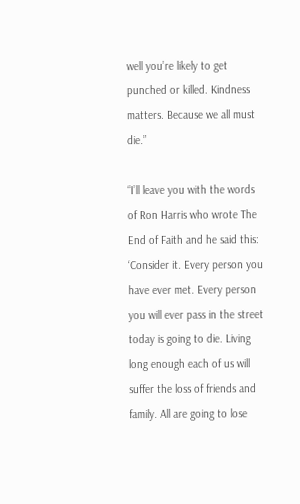well you’re likely to get punched or killed. Kindness matters. Because we all must die.”

“I’ll leave you with the words of Ron Harris who wrote The End of Faith and he said this: ‘Consider it. Every person you have ever met. Every person you will ever pass in the street today is going to die. Living long enough each of us will suffer the loss of friends and family. All are going to lose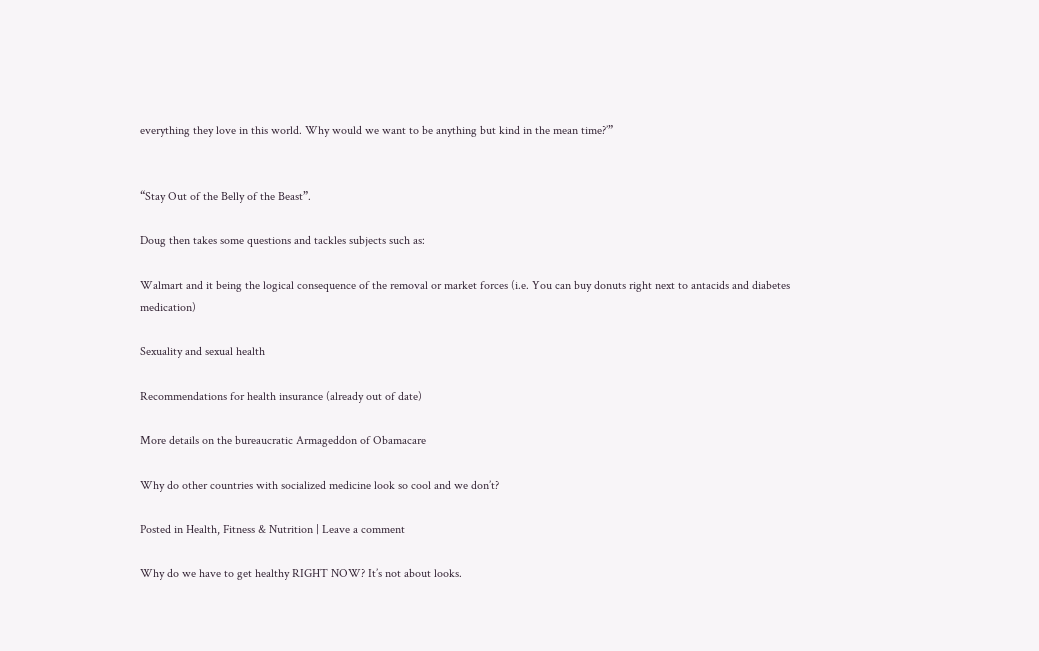everything they love in this world. Why would we want to be anything but kind in the mean time?’”


“Stay Out of the Belly of the Beast”.

Doug then takes some questions and tackles subjects such as:

Walmart and it being the logical consequence of the removal or market forces (i.e. You can buy donuts right next to antacids and diabetes medication)

Sexuality and sexual health

Recommendations for health insurance (already out of date)

More details on the bureaucratic Armageddon of Obamacare

Why do other countries with socialized medicine look so cool and we don’t?

Posted in Health, Fitness & Nutrition | Leave a comment

Why do we have to get healthy RIGHT NOW? It’s not about looks.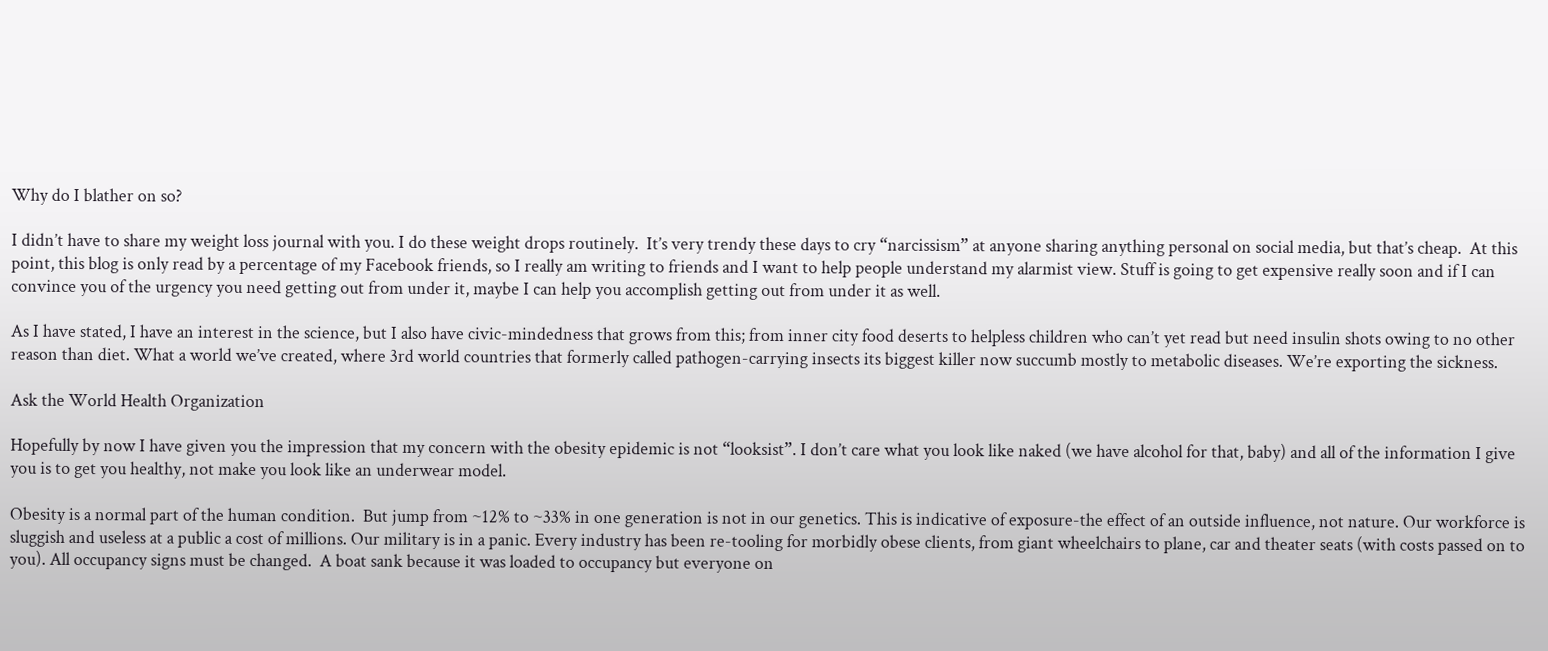Why do I blather on so?

I didn’t have to share my weight loss journal with you. I do these weight drops routinely.  It’s very trendy these days to cry “narcissism” at anyone sharing anything personal on social media, but that’s cheap.  At this point, this blog is only read by a percentage of my Facebook friends, so I really am writing to friends and I want to help people understand my alarmist view. Stuff is going to get expensive really soon and if I can convince you of the urgency you need getting out from under it, maybe I can help you accomplish getting out from under it as well.

As I have stated, I have an interest in the science, but I also have civic-mindedness that grows from this; from inner city food deserts to helpless children who can’t yet read but need insulin shots owing to no other reason than diet. What a world we’ve created, where 3rd world countries that formerly called pathogen-carrying insects its biggest killer now succumb mostly to metabolic diseases. We’re exporting the sickness.

Ask the World Health Organization

Hopefully by now I have given you the impression that my concern with the obesity epidemic is not “looksist”. I don’t care what you look like naked (we have alcohol for that, baby) and all of the information I give you is to get you healthy, not make you look like an underwear model.

Obesity is a normal part of the human condition.  But jump from ~12% to ~33% in one generation is not in our genetics. This is indicative of exposure-the effect of an outside influence, not nature. Our workforce is sluggish and useless at a public a cost of millions. Our military is in a panic. Every industry has been re-tooling for morbidly obese clients, from giant wheelchairs to plane, car and theater seats (with costs passed on to you). All occupancy signs must be changed.  A boat sank because it was loaded to occupancy but everyone on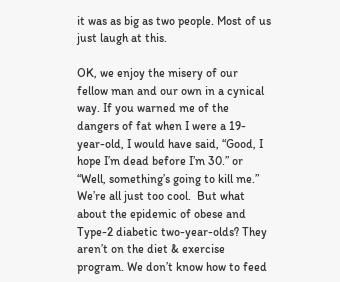it was as big as two people. Most of us just laugh at this.

OK, we enjoy the misery of our fellow man and our own in a cynical way. If you warned me of the dangers of fat when I were a 19-year-old, I would have said, “Good, I hope I’m dead before I’m 30.” or “Well, something’s going to kill me.” We’re all just too cool.  But what about the epidemic of obese and Type-2 diabetic two-year-olds? They aren’t on the diet & exercise program. We don’t know how to feed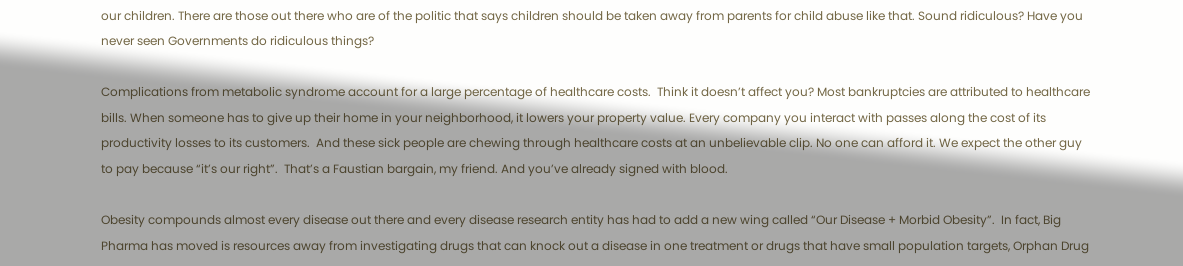our children. There are those out there who are of the politic that says children should be taken away from parents for child abuse like that. Sound ridiculous? Have you never seen Governments do ridiculous things?

Complications from metabolic syndrome account for a large percentage of healthcare costs.  Think it doesn’t affect you? Most bankruptcies are attributed to healthcare bills. When someone has to give up their home in your neighborhood, it lowers your property value. Every company you interact with passes along the cost of its productivity losses to its customers.  And these sick people are chewing through healthcare costs at an unbelievable clip. No one can afford it. We expect the other guy to pay because “it’s our right”.  That’s a Faustian bargain, my friend. And you’ve already signed with blood.

Obesity compounds almost every disease out there and every disease research entity has had to add a new wing called “Our Disease + Morbid Obesity”.  In fact, Big Pharma has moved is resources away from investigating drugs that can knock out a disease in one treatment or drugs that have small population targets, Orphan Drug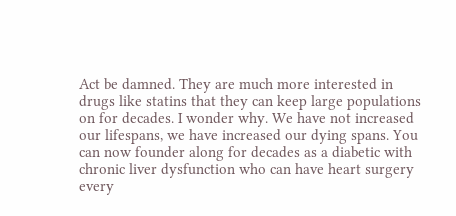Act be damned. They are much more interested in drugs like statins that they can keep large populations on for decades. I wonder why. We have not increased our lifespans, we have increased our dying spans. You can now founder along for decades as a diabetic with chronic liver dysfunction who can have heart surgery every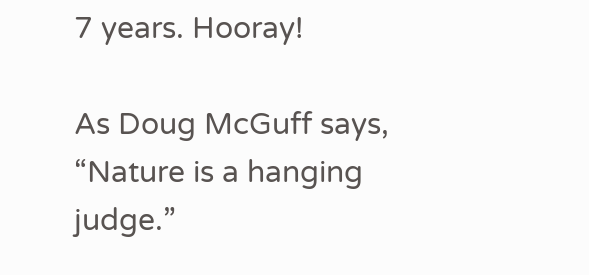7 years. Hooray!

As Doug McGuff says, “Nature is a hanging judge.”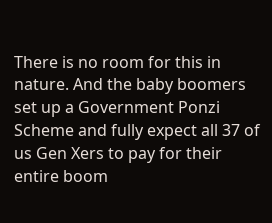There is no room for this in nature. And the baby boomers set up a Government Ponzi Scheme and fully expect all 37 of us Gen Xers to pay for their entire boom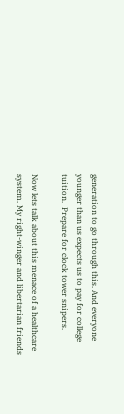generation to go through this. And everyone younger than us expects us to pay for college tuition.  Prepare for clock tower snipers.

Now lets talk about this menace of a healthcare system. My right-winger and libertarian friends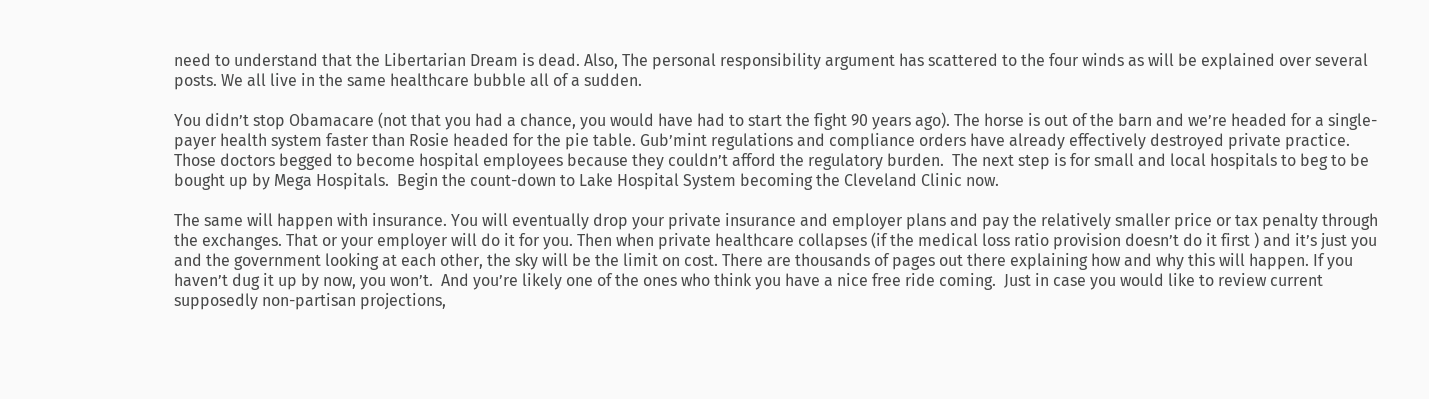need to understand that the Libertarian Dream is dead. Also, The personal responsibility argument has scattered to the four winds as will be explained over several posts. We all live in the same healthcare bubble all of a sudden.

You didn’t stop Obamacare (not that you had a chance, you would have had to start the fight 90 years ago). The horse is out of the barn and we’re headed for a single-payer health system faster than Rosie headed for the pie table. Gub’mint regulations and compliance orders have already effectively destroyed private practice. Those doctors begged to become hospital employees because they couldn’t afford the regulatory burden.  The next step is for small and local hospitals to beg to be bought up by Mega Hospitals.  Begin the count-down to Lake Hospital System becoming the Cleveland Clinic now.

The same will happen with insurance. You will eventually drop your private insurance and employer plans and pay the relatively smaller price or tax penalty through the exchanges. That or your employer will do it for you. Then when private healthcare collapses (if the medical loss ratio provision doesn’t do it first ) and it’s just you and the government looking at each other, the sky will be the limit on cost. There are thousands of pages out there explaining how and why this will happen. If you haven’t dug it up by now, you won’t.  And you’re likely one of the ones who think you have a nice free ride coming.  Just in case you would like to review current supposedly non-partisan projections,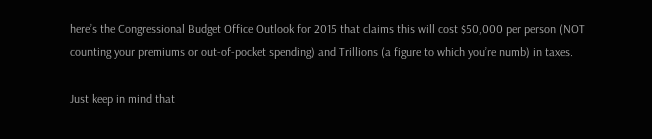here’s the Congressional Budget Office Outlook for 2015 that claims this will cost $50,000 per person (NOT counting your premiums or out-of-pocket spending) and Trillions (a figure to which you’re numb) in taxes.

Just keep in mind that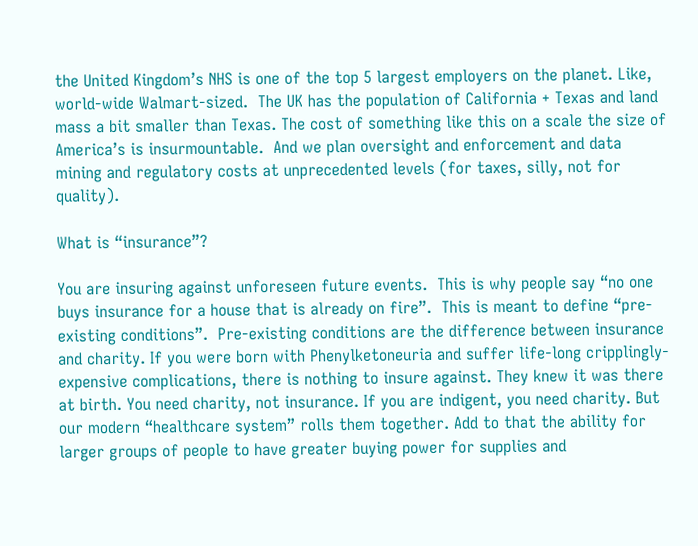the United Kingdom’s NHS is one of the top 5 largest employers on the planet. Like, world-wide Walmart-sized.  The UK has the population of California + Texas and land mass a bit smaller than Texas. The cost of something like this on a scale the size of America’s is insurmountable.  And we plan oversight and enforcement and data mining and regulatory costs at unprecedented levels (for taxes, silly, not for quality).

What is “insurance”?

You are insuring against unforeseen future events.  This is why people say “no one buys insurance for a house that is already on fire”.  This is meant to define “pre-existing conditions”.  Pre-existing conditions are the difference between insurance and charity. If you were born with Phenylketoneuria and suffer life-long cripplingly-expensive complications, there is nothing to insure against. They knew it was there at birth. You need charity, not insurance. If you are indigent, you need charity. But our modern “healthcare system” rolls them together. Add to that the ability for larger groups of people to have greater buying power for supplies and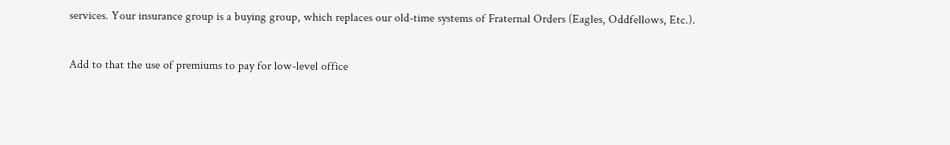services. Your insurance group is a buying group, which replaces our old-time systems of Fraternal Orders (Eagles, Oddfellows, Etc.).

Add to that the use of premiums to pay for low-level office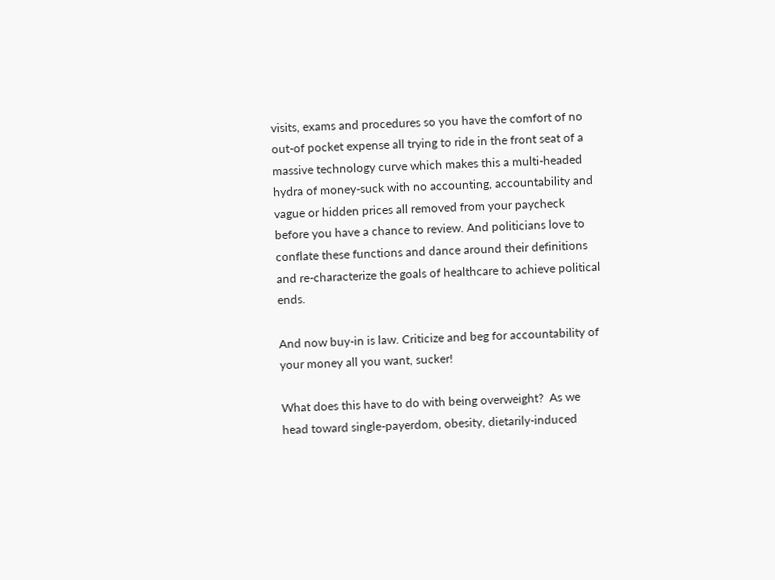visits, exams and procedures so you have the comfort of no out-of pocket expense all trying to ride in the front seat of a massive technology curve which makes this a multi-headed hydra of money-suck with no accounting, accountability and vague or hidden prices all removed from your paycheck before you have a chance to review. And politicians love to conflate these functions and dance around their definitions and re-characterize the goals of healthcare to achieve political ends.

And now buy-in is law. Criticize and beg for accountability of your money all you want, sucker!

What does this have to do with being overweight?  As we head toward single-payerdom, obesity, dietarily-induced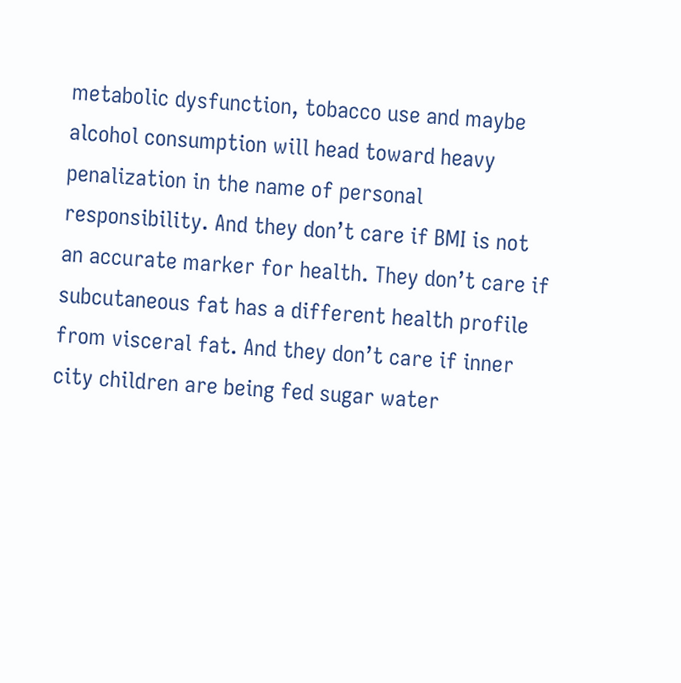metabolic dysfunction, tobacco use and maybe alcohol consumption will head toward heavy penalization in the name of personal responsibility. And they don’t care if BMI is not an accurate marker for health. They don’t care if subcutaneous fat has a different health profile from visceral fat. And they don’t care if inner city children are being fed sugar water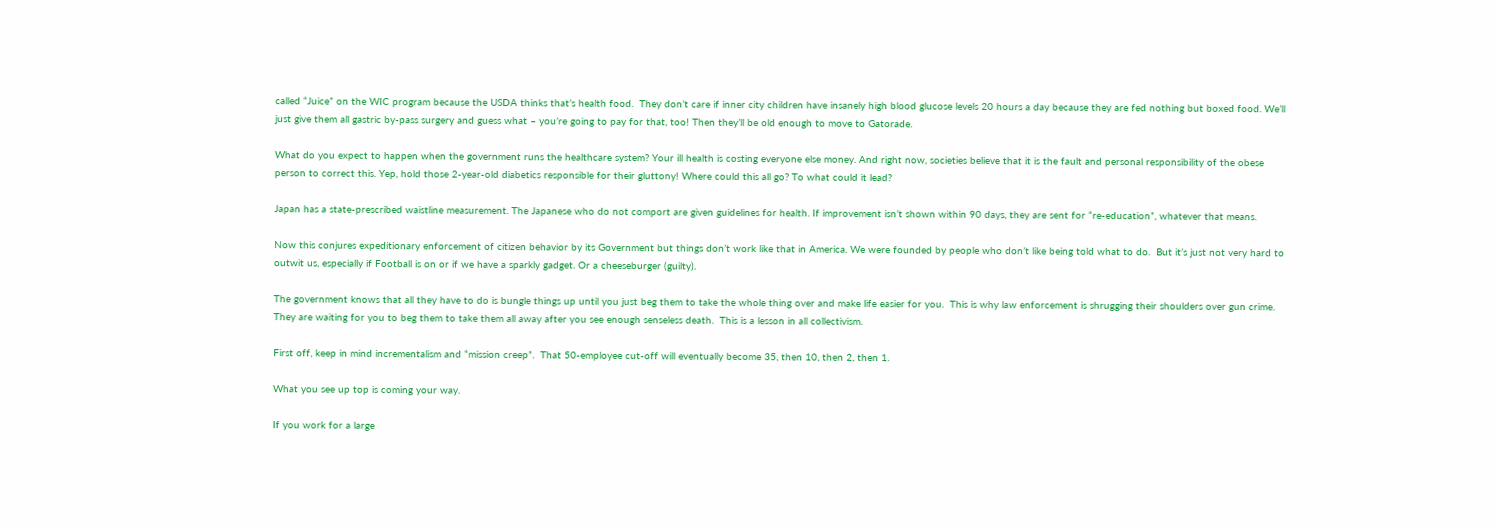called “Juice” on the WIC program because the USDA thinks that’s health food.  They don’t care if inner city children have insanely high blood glucose levels 20 hours a day because they are fed nothing but boxed food. We’ll just give them all gastric by-pass surgery and guess what – you’re going to pay for that, too! Then they’ll be old enough to move to Gatorade.

What do you expect to happen when the government runs the healthcare system? Your ill health is costing everyone else money. And right now, societies believe that it is the fault and personal responsibility of the obese person to correct this. Yep, hold those 2-year-old diabetics responsible for their gluttony! Where could this all go? To what could it lead?

Japan has a state-prescribed waistline measurement. The Japanese who do not comport are given guidelines for health. If improvement isn’t shown within 90 days, they are sent for “re-education”, whatever that means.

Now this conjures expeditionary enforcement of citizen behavior by its Government but things don’t work like that in America. We were founded by people who don’t like being told what to do.  But it’s just not very hard to outwit us, especially if Football is on or if we have a sparkly gadget. Or a cheeseburger (guilty).

The government knows that all they have to do is bungle things up until you just beg them to take the whole thing over and make life easier for you.  This is why law enforcement is shrugging their shoulders over gun crime. They are waiting for you to beg them to take them all away after you see enough senseless death.  This is a lesson in all collectivism.

First off, keep in mind incrementalism and “mission creep”.  That 50-employee cut-off will eventually become 35, then 10, then 2, then 1.

What you see up top is coming your way.

If you work for a large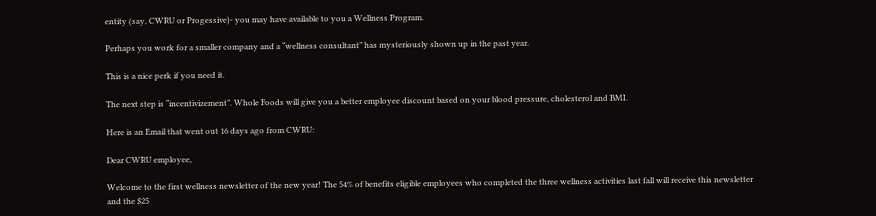entity (say, CWRU or Progessive)- you may have available to you a Wellness Program.

Perhaps you work for a smaller company and a “wellness consultant” has mysteriously shown up in the past year.

This is a nice perk if you need it.

The next step is “incentivizement”. Whole Foods will give you a better employee discount based on your blood pressure, cholesterol and BMI.

Here is an Email that went out 16 days ago from CWRU:

Dear CWRU employee,

Welcome to the first wellness newsletter of the new year! The 54% of benefits eligible employees who completed the three wellness activities last fall will receive this newsletter and the $25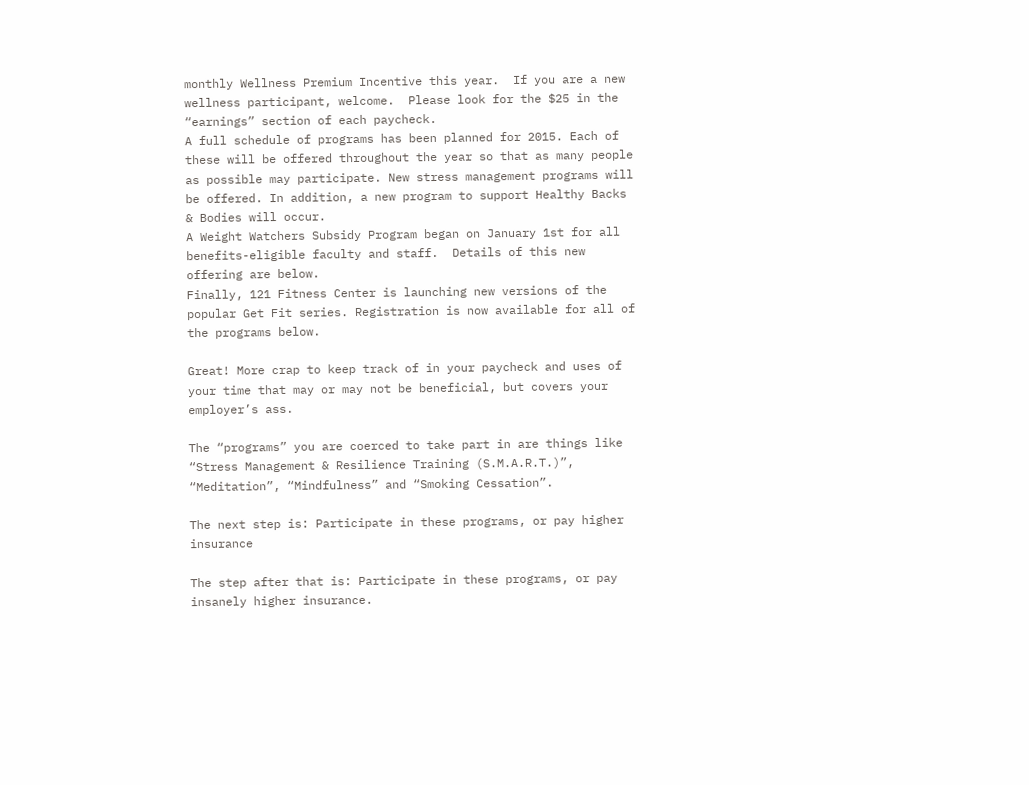monthly Wellness Premium Incentive this year.  If you are a new wellness participant, welcome.  Please look for the $25 in the “earnings” section of each paycheck.
A full schedule of programs has been planned for 2015. Each of these will be offered throughout the year so that as many people as possible may participate. New stress management programs will be offered. In addition, a new program to support Healthy Backs & Bodies will occur.
A Weight Watchers Subsidy Program began on January 1st for all benefits-eligible faculty and staff.  Details of this new offering are below.
Finally, 121 Fitness Center is launching new versions of the popular Get Fit series. Registration is now available for all of the programs below.

Great! More crap to keep track of in your paycheck and uses of your time that may or may not be beneficial, but covers your employer’s ass.

The “programs” you are coerced to take part in are things like “Stress Management & Resilience Training (S.M.A.R.T.)”, “Meditation”, “Mindfulness” and “Smoking Cessation”.

The next step is: Participate in these programs, or pay higher insurance

The step after that is: Participate in these programs, or pay insanely higher insurance.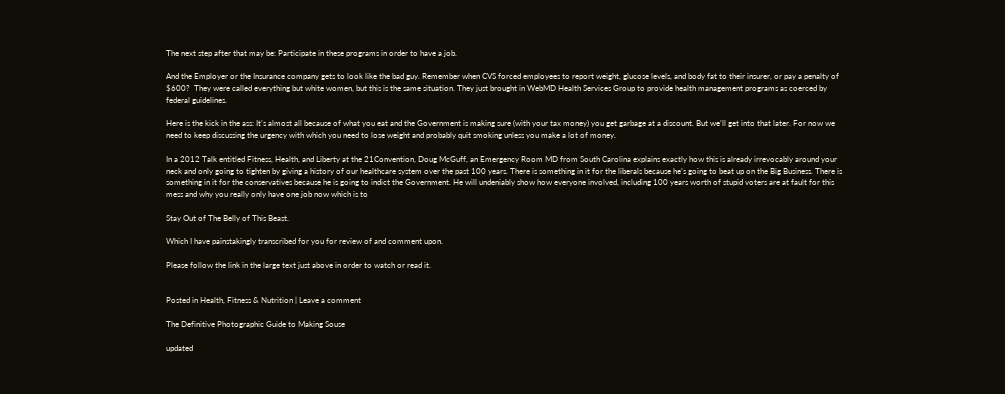The next step after that may be: Participate in these programs in order to have a job.

And the Employer or the Insurance company gets to look like the bad guy. Remember when CVS forced employees to report weight, glucose levels, and body fat to their insurer, or pay a penalty of $600?  They were called everything but white women, but this is the same situation. They just brought in WebMD Health Services Group to provide health management programs as coerced by federal guidelines.

Here is the kick in the ass: It’s almost all because of what you eat and the Government is making sure (with your tax money) you get garbage at a discount. But we’ll get into that later. For now we need to keep discussing the urgency with which you need to lose weight and probably quit smoking unless you make a lot of money.

In a 2012 Talk entitled Fitness, Health, and Liberty at the 21Convention, Doug McGuff, an Emergency Room MD from South Carolina explains exactly how this is already irrevocably around your neck and only going to tighten by giving a history of our healthcare system over the past 100 years. There is something in it for the liberals because he’s going to beat up on the Big Business. There is something in it for the conservatives because he is going to indict the Government. He will undeniably show how everyone involved, including 100 years worth of stupid voters are at fault for this mess and why you really only have one job now which is to

Stay Out of The Belly of This Beast.

Which I have painstakingly transcribed for you for review of and comment upon.

Please follow the link in the large text just above in order to watch or read it.


Posted in Health, Fitness & Nutrition | Leave a comment

The Definitive Photographic Guide to Making Souse

updated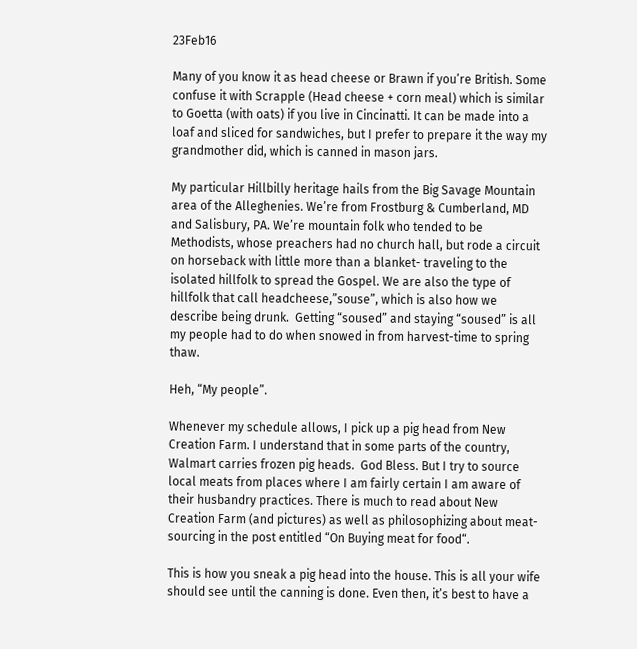23Feb16

Many of you know it as head cheese or Brawn if you’re British. Some confuse it with Scrapple (Head cheese + corn meal) which is similar to Goetta (with oats) if you live in Cincinatti. It can be made into a loaf and sliced for sandwiches, but I prefer to prepare it the way my grandmother did, which is canned in mason jars.

My particular Hillbilly heritage hails from the Big Savage Mountain area of the Alleghenies. We’re from Frostburg & Cumberland, MD and Salisbury, PA. We’re mountain folk who tended to be Methodists, whose preachers had no church hall, but rode a circuit on horseback with little more than a blanket- traveling to the isolated hillfolk to spread the Gospel. We are also the type of hillfolk that call headcheese,”souse”, which is also how we describe being drunk.  Getting “soused” and staying “soused” is all my people had to do when snowed in from harvest-time to spring thaw.

Heh, “My people”.

Whenever my schedule allows, I pick up a pig head from New Creation Farm. I understand that in some parts of the country, Walmart carries frozen pig heads.  God Bless. But I try to source local meats from places where I am fairly certain I am aware of their husbandry practices. There is much to read about New Creation Farm (and pictures) as well as philosophizing about meat-sourcing in the post entitled “On Buying meat for food“.

This is how you sneak a pig head into the house. This is all your wife should see until the canning is done. Even then, it’s best to have a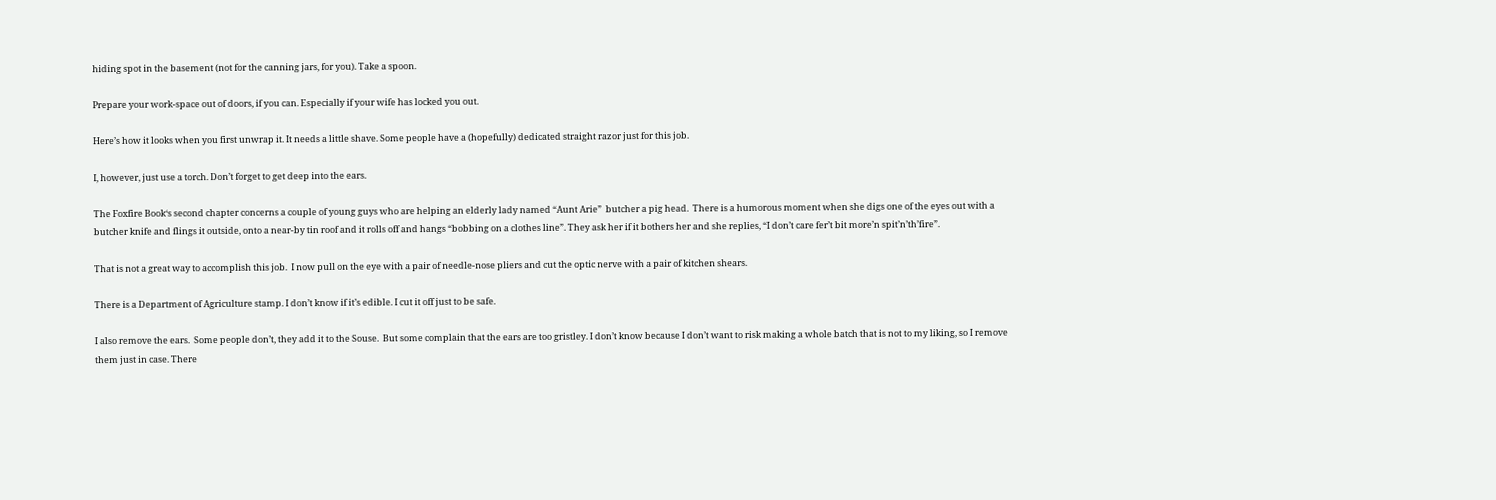hiding spot in the basement (not for the canning jars, for you). Take a spoon.

Prepare your work-space out of doors, if you can. Especially if your wife has locked you out.

Here’s how it looks when you first unwrap it. It needs a little shave. Some people have a (hopefully) dedicated straight razor just for this job.

I, however, just use a torch. Don’t forget to get deep into the ears.

The Foxfire Book‘s second chapter concerns a couple of young guys who are helping an elderly lady named “Aunt Arie”  butcher a pig head.  There is a humorous moment when she digs one of the eyes out with a butcher knife and flings it outside, onto a near-by tin roof and it rolls off and hangs “bobbing on a clothes line”. They ask her if it bothers her and she replies, “I don’t care fer’t bit more’n spit’n’th’fire”.

That is not a great way to accomplish this job.  I now pull on the eye with a pair of needle-nose pliers and cut the optic nerve with a pair of kitchen shears.

There is a Department of Agriculture stamp. I don’t know if it’s edible. I cut it off just to be safe.

I also remove the ears.  Some people don’t, they add it to the Souse.  But some complain that the ears are too gristley. I don’t know because I don’t want to risk making a whole batch that is not to my liking, so I remove them just in case. There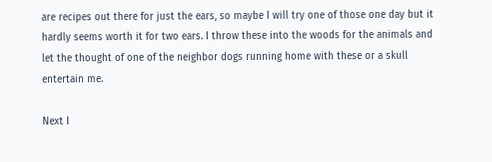are recipes out there for just the ears, so maybe I will try one of those one day but it hardly seems worth it for two ears. I throw these into the woods for the animals and let the thought of one of the neighbor dogs running home with these or a skull entertain me.

Next I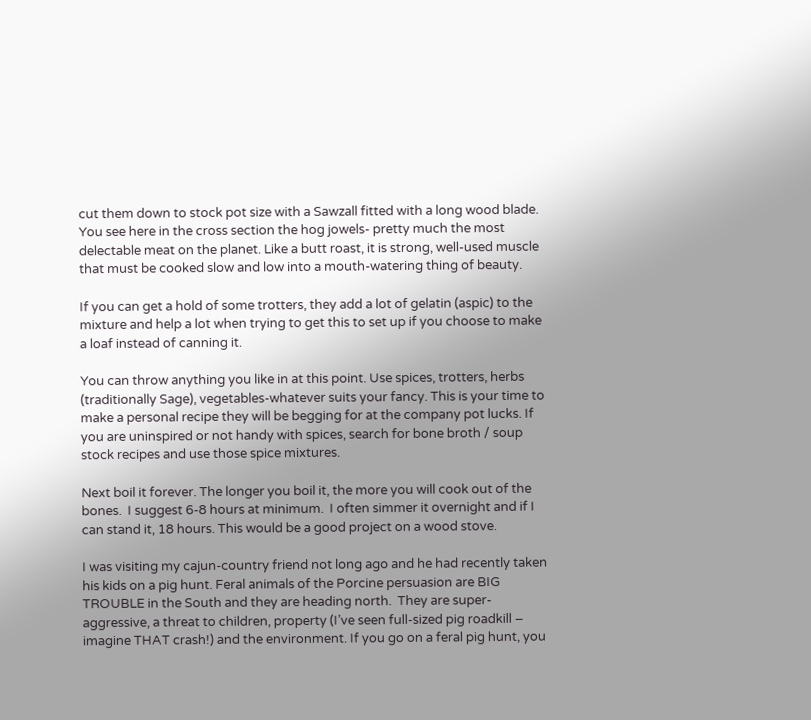cut them down to stock pot size with a Sawzall fitted with a long wood blade. You see here in the cross section the hog jowels- pretty much the most delectable meat on the planet. Like a butt roast, it is strong, well-used muscle that must be cooked slow and low into a mouth-watering thing of beauty.

If you can get a hold of some trotters, they add a lot of gelatin (aspic) to the mixture and help a lot when trying to get this to set up if you choose to make a loaf instead of canning it.

You can throw anything you like in at this point. Use spices, trotters, herbs (traditionally Sage), vegetables-whatever suits your fancy. This is your time to make a personal recipe they will be begging for at the company pot lucks. If you are uninspired or not handy with spices, search for bone broth / soup stock recipes and use those spice mixtures.

Next boil it forever. The longer you boil it, the more you will cook out of the bones.  I suggest 6-8 hours at minimum.  I often simmer it overnight and if I can stand it, 18 hours. This would be a good project on a wood stove.

I was visiting my cajun-country friend not long ago and he had recently taken his kids on a pig hunt. Feral animals of the Porcine persuasion are BIG TROUBLE in the South and they are heading north.  They are super-aggressive, a threat to children, property (I’ve seen full-sized pig roadkill – imagine THAT crash!) and the environment. If you go on a feral pig hunt, you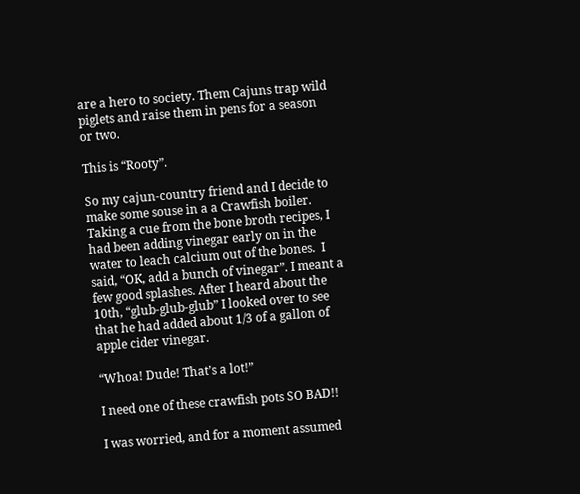are a hero to society. Them Cajuns trap wild piglets and raise them in pens for a season or two.

This is “Rooty”.

So my cajun-country friend and I decide to make some souse in a a Crawfish boiler.   Taking a cue from the bone broth recipes, I had been adding vinegar early on in the water to leach calcium out of the bones.  I said, “OK, add a bunch of vinegar”. I meant a few good splashes. After I heard about the 10th, “glub-glub-glub” I looked over to see that he had added about 1/3 of a gallon of apple cider vinegar.

“Whoa! Dude! That’s a lot!”

I need one of these crawfish pots SO BAD!!

I was worried, and for a moment assumed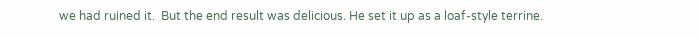we had ruined it.  But the end result was delicious. He set it up as a loaf-style terrine.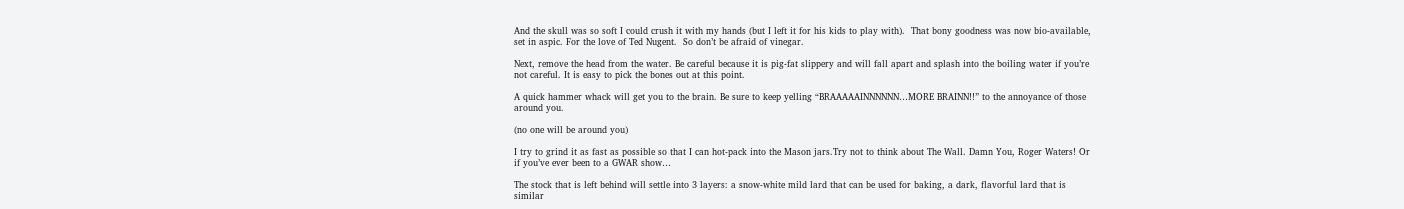And the skull was so soft I could crush it with my hands (but I left it for his kids to play with).  That bony goodness was now bio-available, set in aspic. For the love of Ted Nugent.  So don’t be afraid of vinegar.

Next, remove the head from the water. Be careful because it is pig-fat slippery and will fall apart and splash into the boiling water if you’re not careful. It is easy to pick the bones out at this point.

A quick hammer whack will get you to the brain. Be sure to keep yelling “BRAAAAAINNNNNN…MORE BRAINN!!” to the annoyance of those around you.

(no one will be around you)

I try to grind it as fast as possible so that I can hot-pack into the Mason jars.Try not to think about The Wall. Damn You, Roger Waters! Or if you’ve ever been to a GWAR show…

The stock that is left behind will settle into 3 layers: a snow-white mild lard that can be used for baking, a dark, flavorful lard that is similar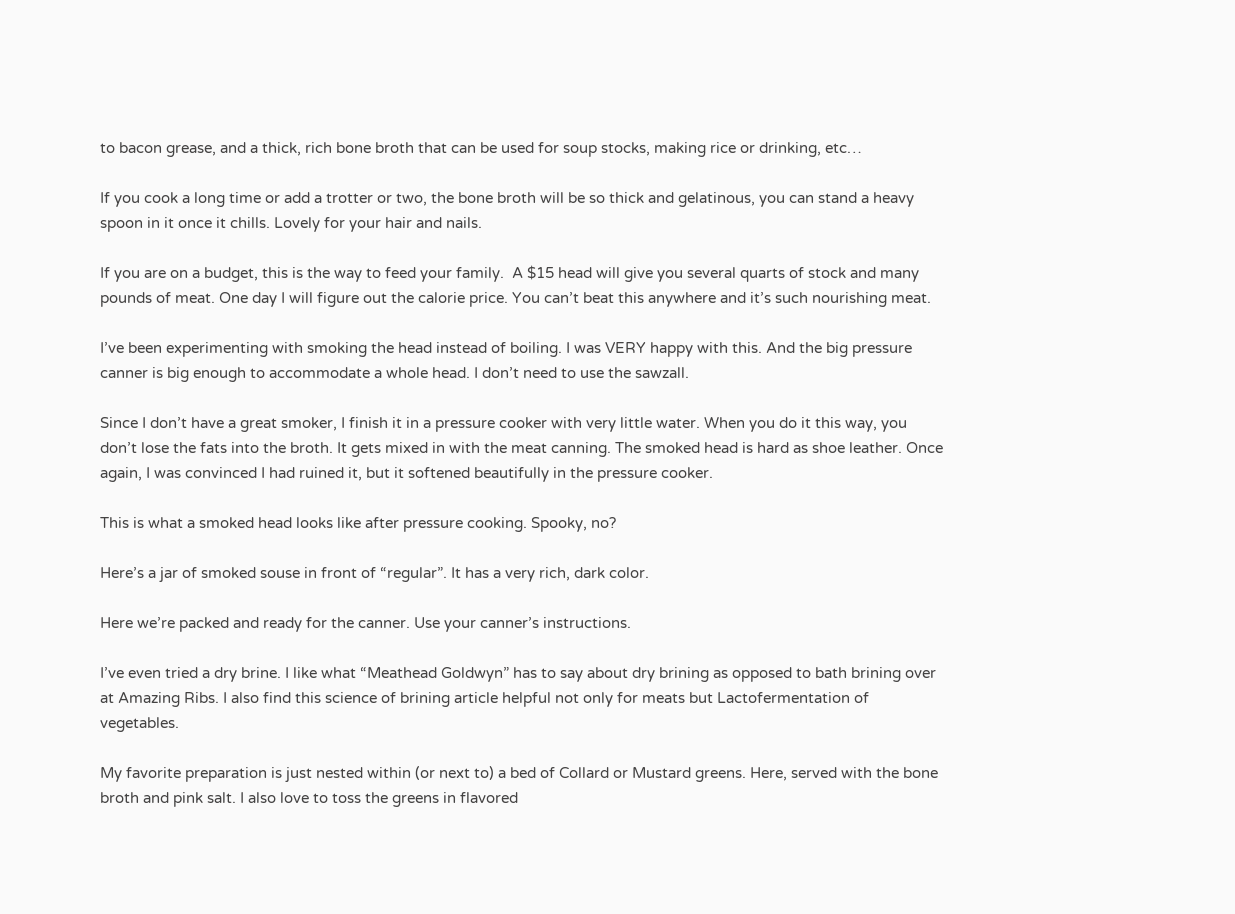to bacon grease, and a thick, rich bone broth that can be used for soup stocks, making rice or drinking, etc…

If you cook a long time or add a trotter or two, the bone broth will be so thick and gelatinous, you can stand a heavy spoon in it once it chills. Lovely for your hair and nails.

If you are on a budget, this is the way to feed your family.  A $15 head will give you several quarts of stock and many pounds of meat. One day I will figure out the calorie price. You can’t beat this anywhere and it’s such nourishing meat.

I’ve been experimenting with smoking the head instead of boiling. I was VERY happy with this. And the big pressure canner is big enough to accommodate a whole head. I don’t need to use the sawzall.

Since I don’t have a great smoker, I finish it in a pressure cooker with very little water. When you do it this way, you don’t lose the fats into the broth. It gets mixed in with the meat canning. The smoked head is hard as shoe leather. Once again, I was convinced I had ruined it, but it softened beautifully in the pressure cooker.

This is what a smoked head looks like after pressure cooking. Spooky, no?

Here’s a jar of smoked souse in front of “regular”. It has a very rich, dark color.

Here we’re packed and ready for the canner. Use your canner’s instructions.

I’ve even tried a dry brine. I like what “Meathead Goldwyn” has to say about dry brining as opposed to bath brining over at Amazing Ribs. I also find this science of brining article helpful not only for meats but Lactofermentation of vegetables.

My favorite preparation is just nested within (or next to) a bed of Collard or Mustard greens. Here, served with the bone broth and pink salt. I also love to toss the greens in flavored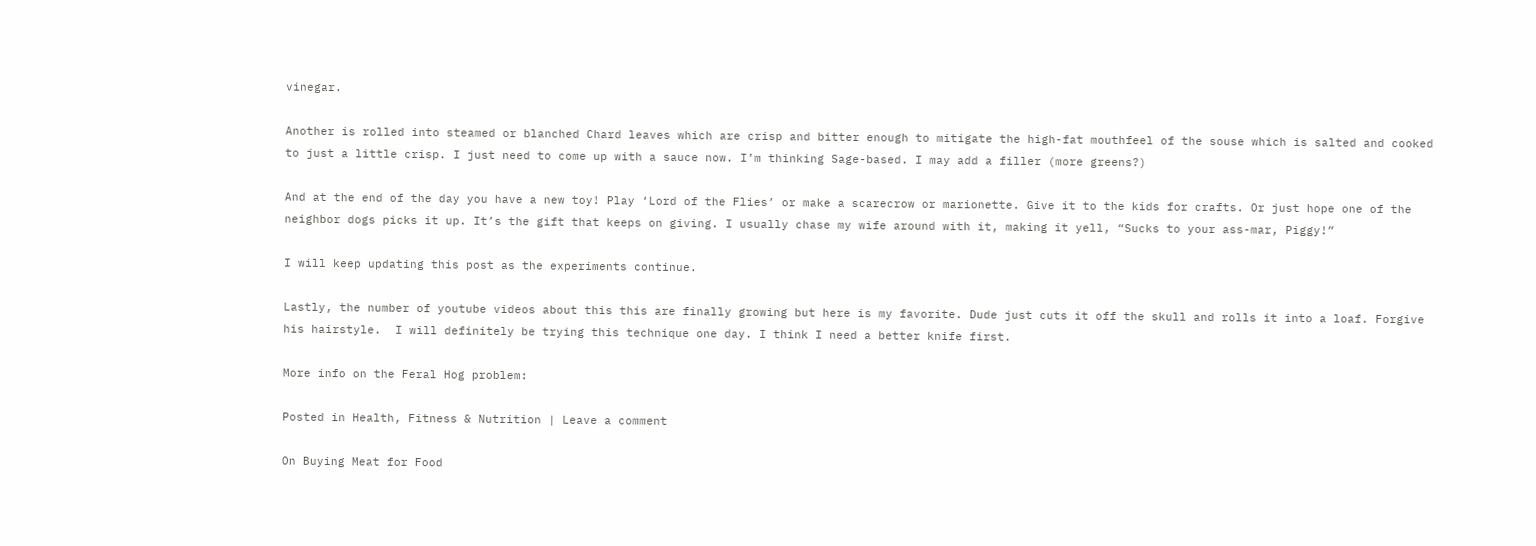vinegar.

Another is rolled into steamed or blanched Chard leaves which are crisp and bitter enough to mitigate the high-fat mouthfeel of the souse which is salted and cooked to just a little crisp. I just need to come up with a sauce now. I’m thinking Sage-based. I may add a filler (more greens?)

And at the end of the day you have a new toy! Play ‘Lord of the Flies’ or make a scarecrow or marionette. Give it to the kids for crafts. Or just hope one of the neighbor dogs picks it up. It’s the gift that keeps on giving. I usually chase my wife around with it, making it yell, “Sucks to your ass-mar, Piggy!”

I will keep updating this post as the experiments continue.

Lastly, the number of youtube videos about this this are finally growing but here is my favorite. Dude just cuts it off the skull and rolls it into a loaf. Forgive his hairstyle.  I will definitely be trying this technique one day. I think I need a better knife first.

More info on the Feral Hog problem:

Posted in Health, Fitness & Nutrition | Leave a comment

On Buying Meat for Food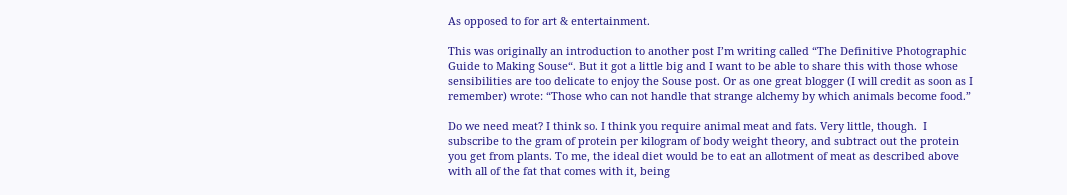As opposed to for art & entertainment.

This was originally an introduction to another post I’m writing called “The Definitive Photographic Guide to Making Souse“. But it got a little big and I want to be able to share this with those whose sensibilities are too delicate to enjoy the Souse post. Or as one great blogger (I will credit as soon as I remember) wrote: “Those who can not handle that strange alchemy by which animals become food.”

Do we need meat? I think so. I think you require animal meat and fats. Very little, though.  I subscribe to the gram of protein per kilogram of body weight theory, and subtract out the protein you get from plants. To me, the ideal diet would be to eat an allotment of meat as described above with all of the fat that comes with it, being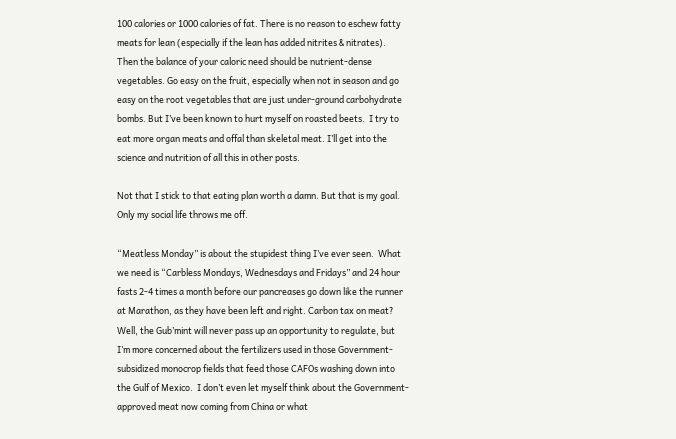100 calories or 1000 calories of fat. There is no reason to eschew fatty meats for lean (especially if the lean has added nitrites & nitrates).  Then the balance of your caloric need should be nutrient-dense vegetables. Go easy on the fruit, especially when not in season and go easy on the root vegetables that are just under-ground carbohydrate bombs. But I’ve been known to hurt myself on roasted beets.  I try to eat more organ meats and offal than skeletal meat. I’ll get into the science and nutrition of all this in other posts.

Not that I stick to that eating plan worth a damn. But that is my goal. Only my social life throws me off.

“Meatless Monday” is about the stupidest thing I’ve ever seen.  What we need is “Carbless Mondays, Wednesdays and Fridays” and 24 hour fasts 2-4 times a month before our pancreases go down like the runner at Marathon, as they have been left and right. Carbon tax on meat?  Well, the Gub’mint will never pass up an opportunity to regulate, but I’m more concerned about the fertilizers used in those Government-subsidized monocrop fields that feed those CAFOs washing down into the Gulf of Mexico.  I don’t even let myself think about the Government-approved meat now coming from China or what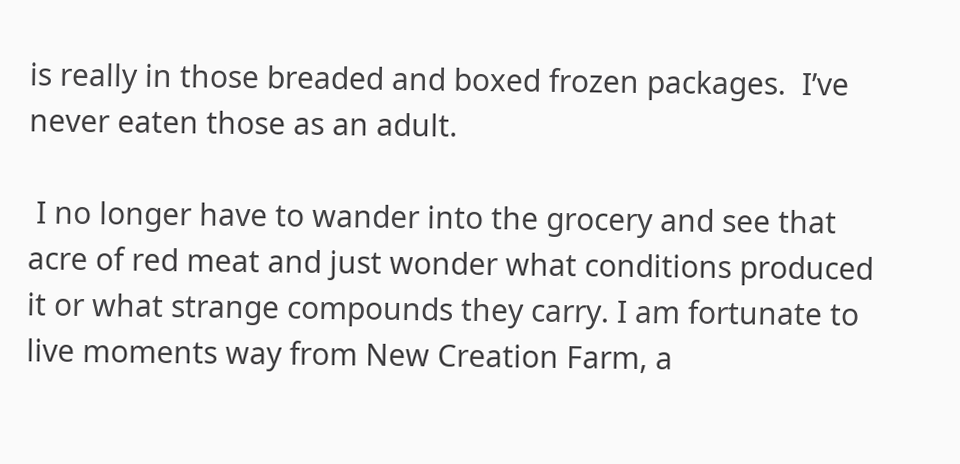is really in those breaded and boxed frozen packages.  I’ve never eaten those as an adult.

 I no longer have to wander into the grocery and see that acre of red meat and just wonder what conditions produced it or what strange compounds they carry. I am fortunate to live moments way from New Creation Farm, a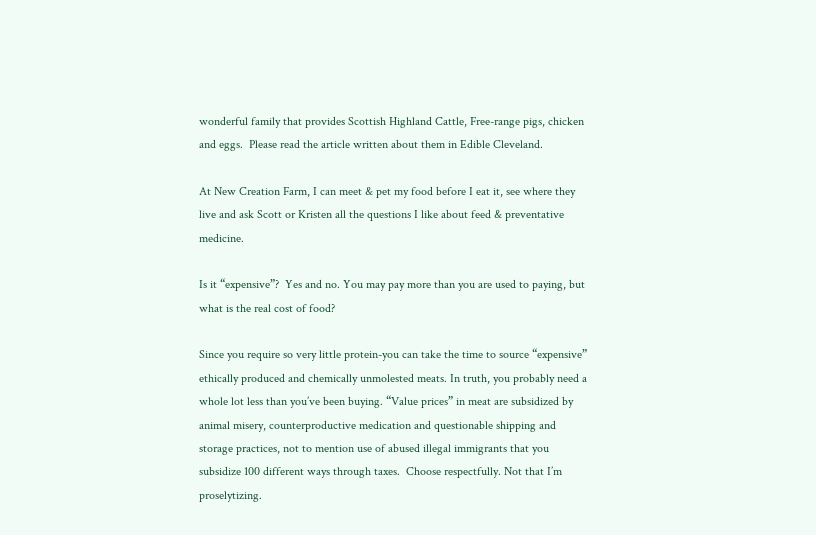wonderful family that provides Scottish Highland Cattle, Free-range pigs, chicken and eggs.  Please read the article written about them in Edible Cleveland.

At New Creation Farm, I can meet & pet my food before I eat it, see where they live and ask Scott or Kristen all the questions I like about feed & preventative medicine.

Is it “expensive”?  Yes and no. You may pay more than you are used to paying, but what is the real cost of food?

Since you require so very little protein-you can take the time to source “expensive” ethically produced and chemically unmolested meats. In truth, you probably need a whole lot less than you’ve been buying. “Value prices” in meat are subsidized by animal misery, counterproductive medication and questionable shipping and storage practices, not to mention use of abused illegal immigrants that you subsidize 100 different ways through taxes.  Choose respectfully. Not that I’m proselytizing.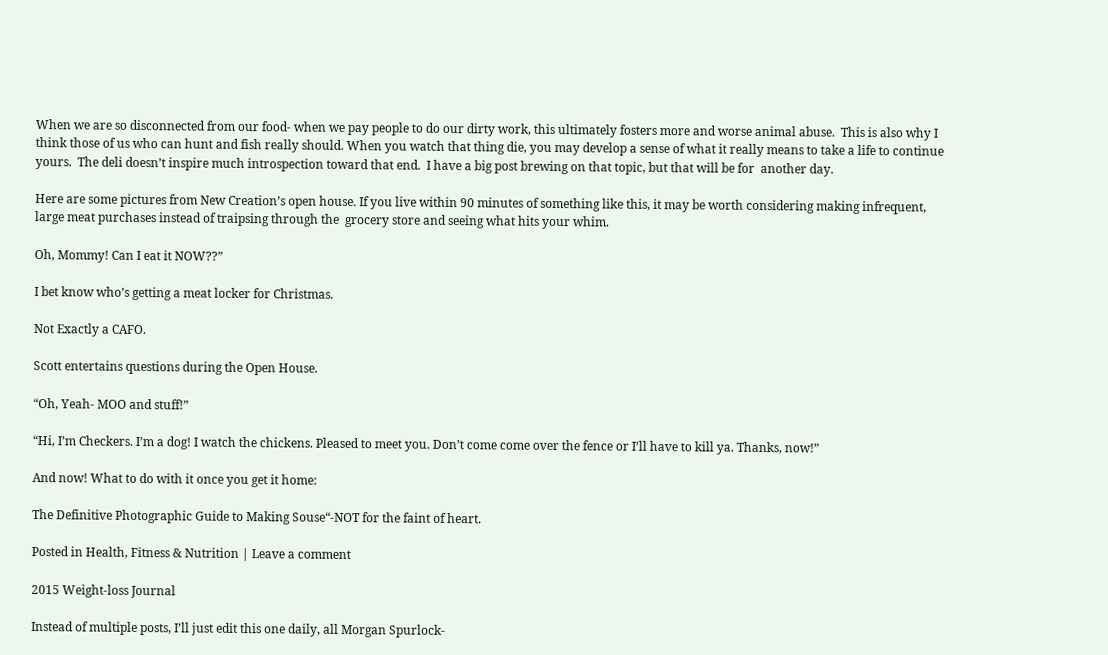When we are so disconnected from our food- when we pay people to do our dirty work, this ultimately fosters more and worse animal abuse.  This is also why I think those of us who can hunt and fish really should. When you watch that thing die, you may develop a sense of what it really means to take a life to continue yours.  The deli doesn’t inspire much introspection toward that end.  I have a big post brewing on that topic, but that will be for  another day.

Here are some pictures from New Creation’s open house. If you live within 90 minutes of something like this, it may be worth considering making infrequent, large meat purchases instead of traipsing through the  grocery store and seeing what hits your whim.

Oh, Mommy! Can I eat it NOW??”

I bet know who’s getting a meat locker for Christmas.

Not Exactly a CAFO.

Scott entertains questions during the Open House.

“Oh, Yeah- MOO and stuff!”

“Hi, I’m Checkers. I’m a dog! I watch the chickens. Pleased to meet you. Don’t come come over the fence or I’ll have to kill ya. Thanks, now!”

And now! What to do with it once you get it home:

The Definitive Photographic Guide to Making Souse“-NOT for the faint of heart.

Posted in Health, Fitness & Nutrition | Leave a comment

2015 Weight-loss Journal

Instead of multiple posts, I’ll just edit this one daily, all Morgan Spurlock-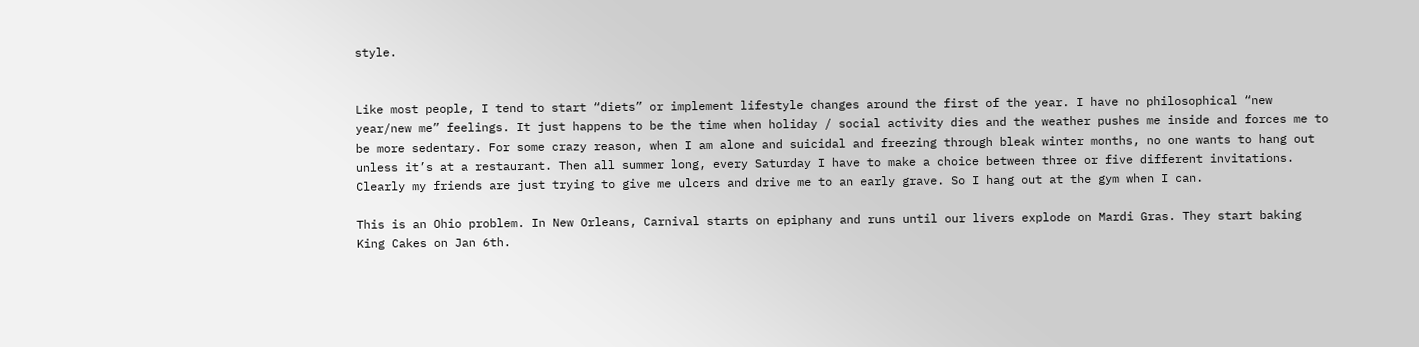style.


Like most people, I tend to start “diets” or implement lifestyle changes around the first of the year. I have no philosophical “new year/new me” feelings. It just happens to be the time when holiday / social activity dies and the weather pushes me inside and forces me to be more sedentary. For some crazy reason, when I am alone and suicidal and freezing through bleak winter months, no one wants to hang out unless it’s at a restaurant. Then all summer long, every Saturday I have to make a choice between three or five different invitations. Clearly my friends are just trying to give me ulcers and drive me to an early grave. So I hang out at the gym when I can.

This is an Ohio problem. In New Orleans, Carnival starts on epiphany and runs until our livers explode on Mardi Gras. They start baking King Cakes on Jan 6th.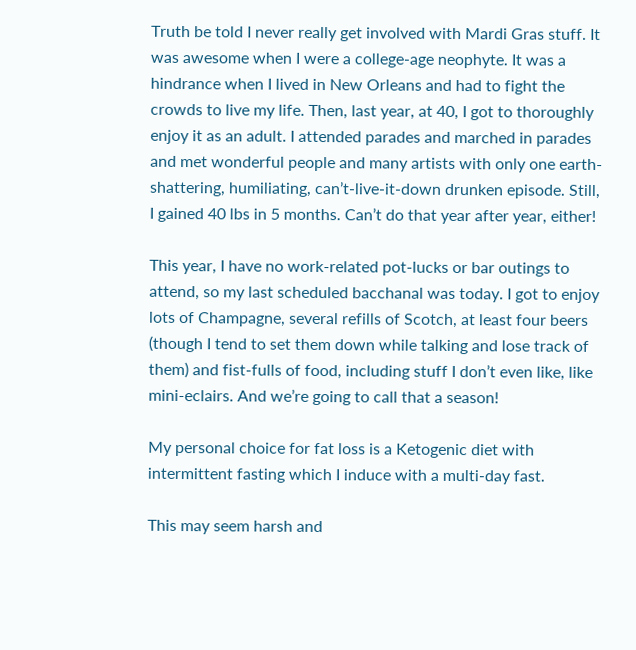Truth be told I never really get involved with Mardi Gras stuff. It was awesome when I were a college-age neophyte. It was a hindrance when I lived in New Orleans and had to fight the crowds to live my life. Then, last year, at 40, I got to thoroughly enjoy it as an adult. I attended parades and marched in parades and met wonderful people and many artists with only one earth-shattering, humiliating, can’t-live-it-down drunken episode. Still, I gained 40 lbs in 5 months. Can’t do that year after year, either!

This year, I have no work-related pot-lucks or bar outings to attend, so my last scheduled bacchanal was today. I got to enjoy lots of Champagne, several refills of Scotch, at least four beers (though I tend to set them down while talking and lose track of them) and fist-fulls of food, including stuff I don’t even like, like mini-eclairs. And we’re going to call that a season!

My personal choice for fat loss is a Ketogenic diet with intermittent fasting which I induce with a multi-day fast.

This may seem harsh and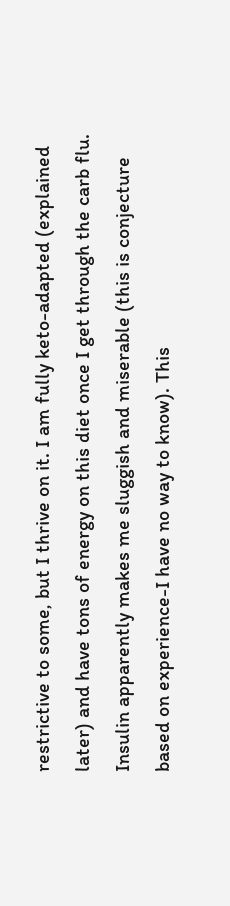restrictive to some, but I thrive on it. I am fully keto-adapted (explained later) and have tons of energy on this diet once I get through the carb flu. Insulin apparently makes me sluggish and miserable (this is conjecture based on experience-I have no way to know). This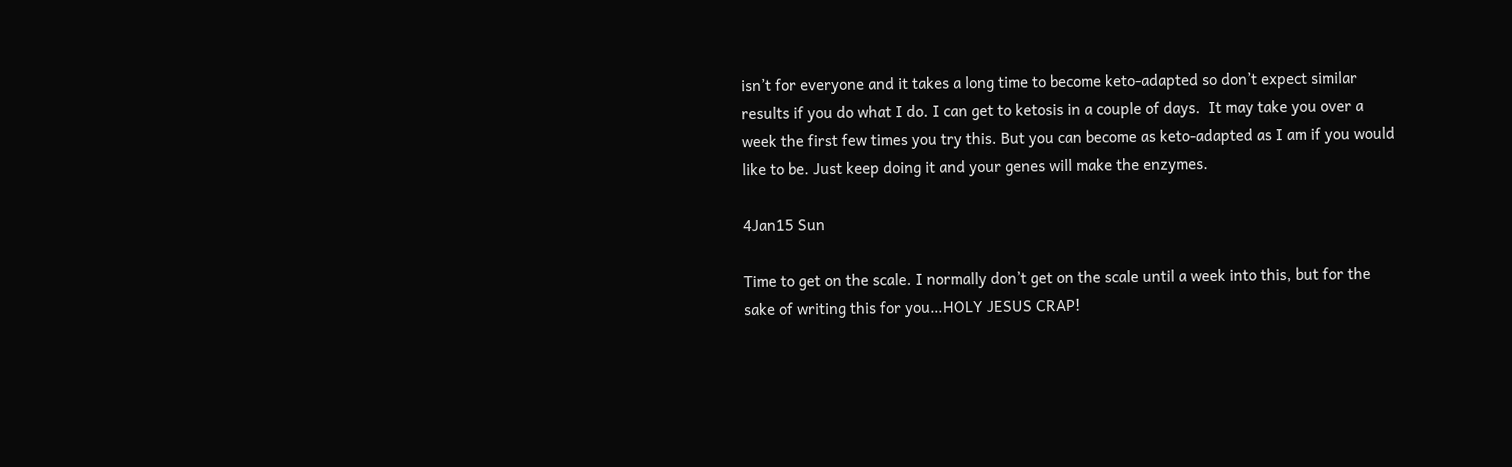isn’t for everyone and it takes a long time to become keto-adapted so don’t expect similar results if you do what I do. I can get to ketosis in a couple of days.  It may take you over a week the first few times you try this. But you can become as keto-adapted as I am if you would like to be. Just keep doing it and your genes will make the enzymes.

4Jan15 Sun

Time to get on the scale. I normally don’t get on the scale until a week into this, but for the sake of writing this for you…HOLY JESUS CRAP!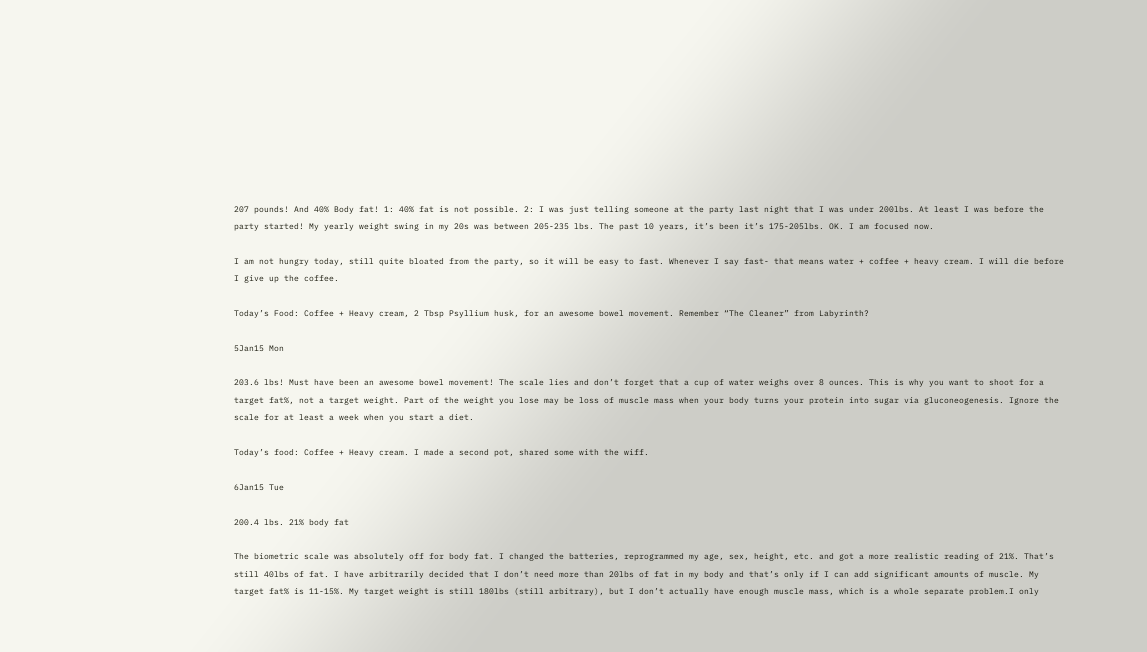207 pounds! And 40% Body fat! 1: 40% fat is not possible. 2: I was just telling someone at the party last night that I was under 200lbs. At least I was before the party started! My yearly weight swing in my 20s was between 205-235 lbs. The past 10 years, it’s been it’s 175-205lbs. OK. I am focused now.

I am not hungry today, still quite bloated from the party, so it will be easy to fast. Whenever I say fast- that means water + coffee + heavy cream. I will die before I give up the coffee.

Today’s Food: Coffee + Heavy cream, 2 Tbsp Psyllium husk, for an awesome bowel movement. Remember “The Cleaner” from Labyrinth?

5Jan15 Mon

203.6 lbs! Must have been an awesome bowel movement! The scale lies and don’t forget that a cup of water weighs over 8 ounces. This is why you want to shoot for a target fat%, not a target weight. Part of the weight you lose may be loss of muscle mass when your body turns your protein into sugar via gluconeogenesis. Ignore the scale for at least a week when you start a diet.

Today’s food: Coffee + Heavy cream. I made a second pot, shared some with the wiff.

6Jan15 Tue

200.4 lbs. 21% body fat

The biometric scale was absolutely off for body fat. I changed the batteries, reprogrammed my age, sex, height, etc. and got a more realistic reading of 21%. That’s still 40lbs of fat. I have arbitrarily decided that I don’t need more than 20lbs of fat in my body and that’s only if I can add significant amounts of muscle. My target fat% is 11-15%. My target weight is still 180lbs (still arbitrary), but I don’t actually have enough muscle mass, which is a whole separate problem.I only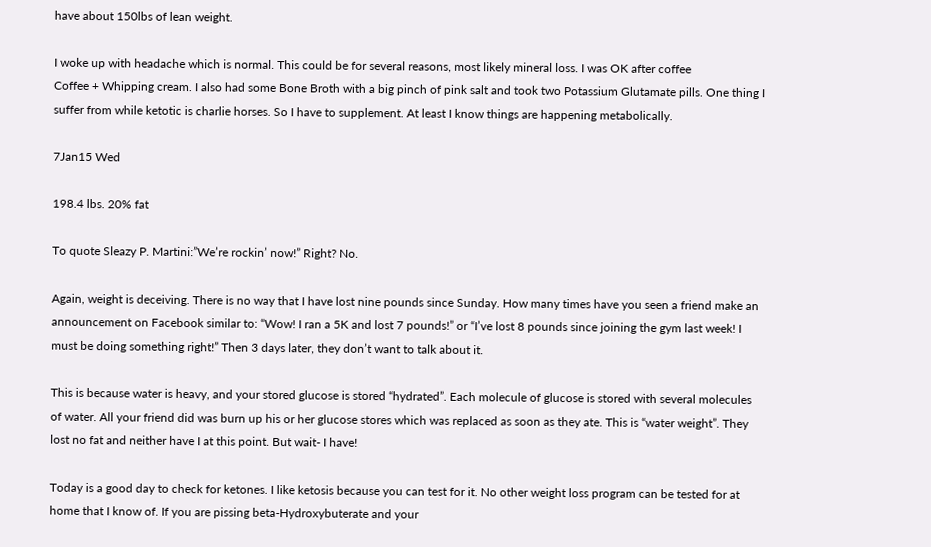have about 150lbs of lean weight.

I woke up with headache which is normal. This could be for several reasons, most likely mineral loss. I was OK after coffee
Coffee + Whipping cream. I also had some Bone Broth with a big pinch of pink salt and took two Potassium Glutamate pills. One thing I suffer from while ketotic is charlie horses. So I have to supplement. At least I know things are happening metabolically.

7Jan15 Wed

198.4 lbs. 20% fat

To quote Sleazy P. Martini:”We’re rockin’ now!” Right? No.

Again, weight is deceiving. There is no way that I have lost nine pounds since Sunday. How many times have you seen a friend make an announcement on Facebook similar to: “Wow! I ran a 5K and lost 7 pounds!” or “I’ve lost 8 pounds since joining the gym last week! I must be doing something right!” Then 3 days later, they don’t want to talk about it.

This is because water is heavy, and your stored glucose is stored “hydrated”. Each molecule of glucose is stored with several molecules of water. All your friend did was burn up his or her glucose stores which was replaced as soon as they ate. This is “water weight”. They lost no fat and neither have I at this point. But wait- I have!

Today is a good day to check for ketones. I like ketosis because you can test for it. No other weight loss program can be tested for at home that I know of. If you are pissing beta-Hydroxybuterate and your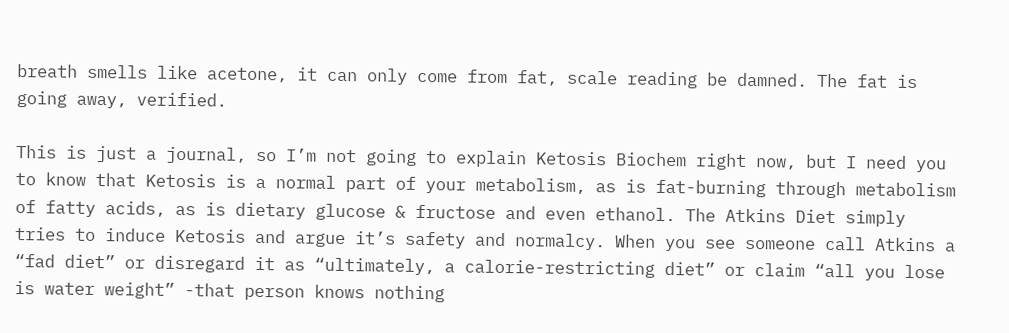breath smells like acetone, it can only come from fat, scale reading be damned. The fat is going away, verified.

This is just a journal, so I’m not going to explain Ketosis Biochem right now, but I need you to know that Ketosis is a normal part of your metabolism, as is fat-burning through metabolism of fatty acids, as is dietary glucose & fructose and even ethanol. The Atkins Diet simply tries to induce Ketosis and argue it’s safety and normalcy. When you see someone call Atkins a “fad diet” or disregard it as “ultimately, a calorie-restricting diet” or claim “all you lose is water weight” -that person knows nothing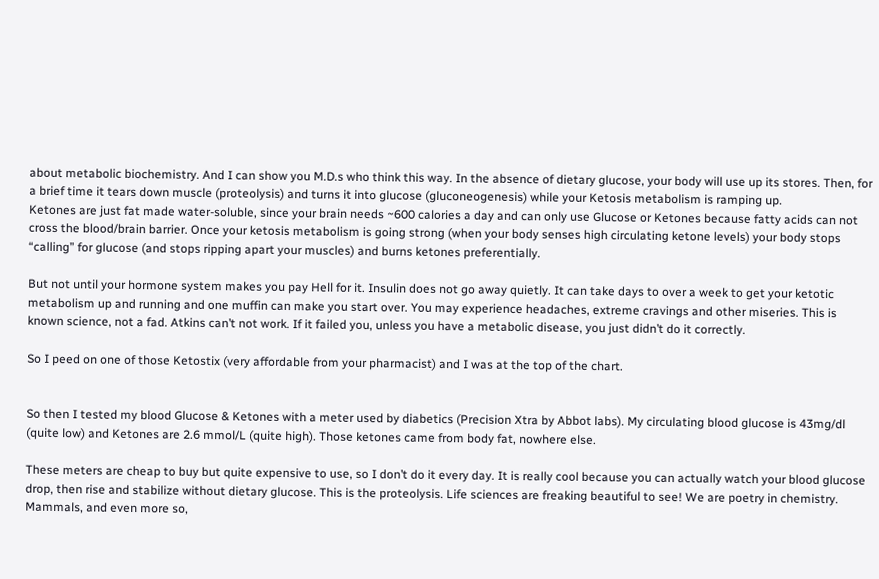about metabolic biochemistry. And I can show you M.D.s who think this way. In the absence of dietary glucose, your body will use up its stores. Then, for a brief time it tears down muscle (proteolysis) and turns it into glucose (gluconeogenesis) while your Ketosis metabolism is ramping up.
Ketones are just fat made water-soluble, since your brain needs ~600 calories a day and can only use Glucose or Ketones because fatty acids can not cross the blood/brain barrier. Once your ketosis metabolism is going strong (when your body senses high circulating ketone levels) your body stops “calling” for glucose (and stops ripping apart your muscles) and burns ketones preferentially.

But not until your hormone system makes you pay Hell for it. Insulin does not go away quietly. It can take days to over a week to get your ketotic metabolism up and running and one muffin can make you start over. You may experience headaches, extreme cravings and other miseries. This is known science, not a fad. Atkins can’t not work. If it failed you, unless you have a metabolic disease, you just didn’t do it correctly.

So I peed on one of those Ketostix (very affordable from your pharmacist) and I was at the top of the chart.


So then I tested my blood Glucose & Ketones with a meter used by diabetics (Precision Xtra by Abbot labs). My circulating blood glucose is 43mg/dl (quite low) and Ketones are 2.6 mmol/L (quite high). Those ketones came from body fat, nowhere else.

These meters are cheap to buy but quite expensive to use, so I don’t do it every day. It is really cool because you can actually watch your blood glucose drop, then rise and stabilize without dietary glucose. This is the proteolysis. Life sciences are freaking beautiful to see! We are poetry in chemistry. Mammals, and even more so,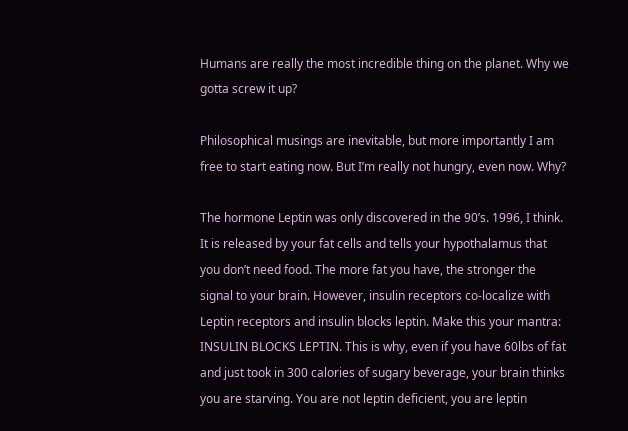Humans are really the most incredible thing on the planet. Why we gotta screw it up?

Philosophical musings are inevitable, but more importantly I am free to start eating now. But I’m really not hungry, even now. Why?

The hormone Leptin was only discovered in the 90’s. 1996, I think. It is released by your fat cells and tells your hypothalamus that you don’t need food. The more fat you have, the stronger the signal to your brain. However, insulin receptors co-localize with Leptin receptors and insulin blocks leptin. Make this your mantra: INSULIN BLOCKS LEPTIN. This is why, even if you have 60lbs of fat and just took in 300 calories of sugary beverage, your brain thinks you are starving. You are not leptin deficient, you are leptin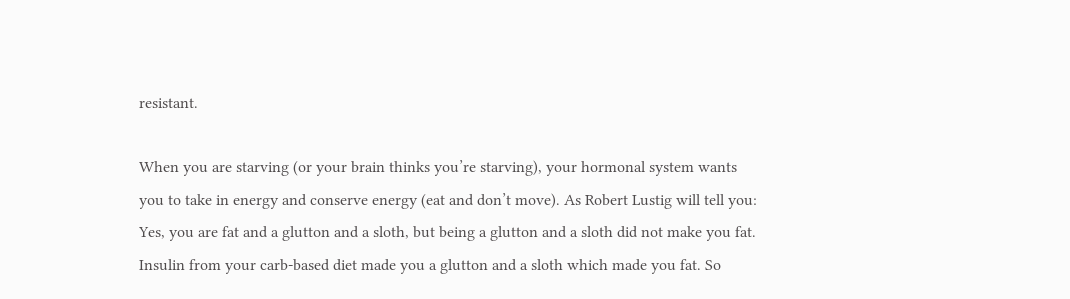resistant.

When you are starving (or your brain thinks you’re starving), your hormonal system wants you to take in energy and conserve energy (eat and don’t move). As Robert Lustig will tell you: Yes, you are fat and a glutton and a sloth, but being a glutton and a sloth did not make you fat. Insulin from your carb-based diet made you a glutton and a sloth which made you fat. So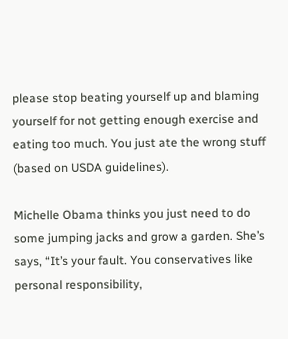please stop beating yourself up and blaming yourself for not getting enough exercise and eating too much. You just ate the wrong stuff (based on USDA guidelines).

Michelle Obama thinks you just need to do some jumping jacks and grow a garden. She’s says, “It’s your fault. You conservatives like personal responsibility,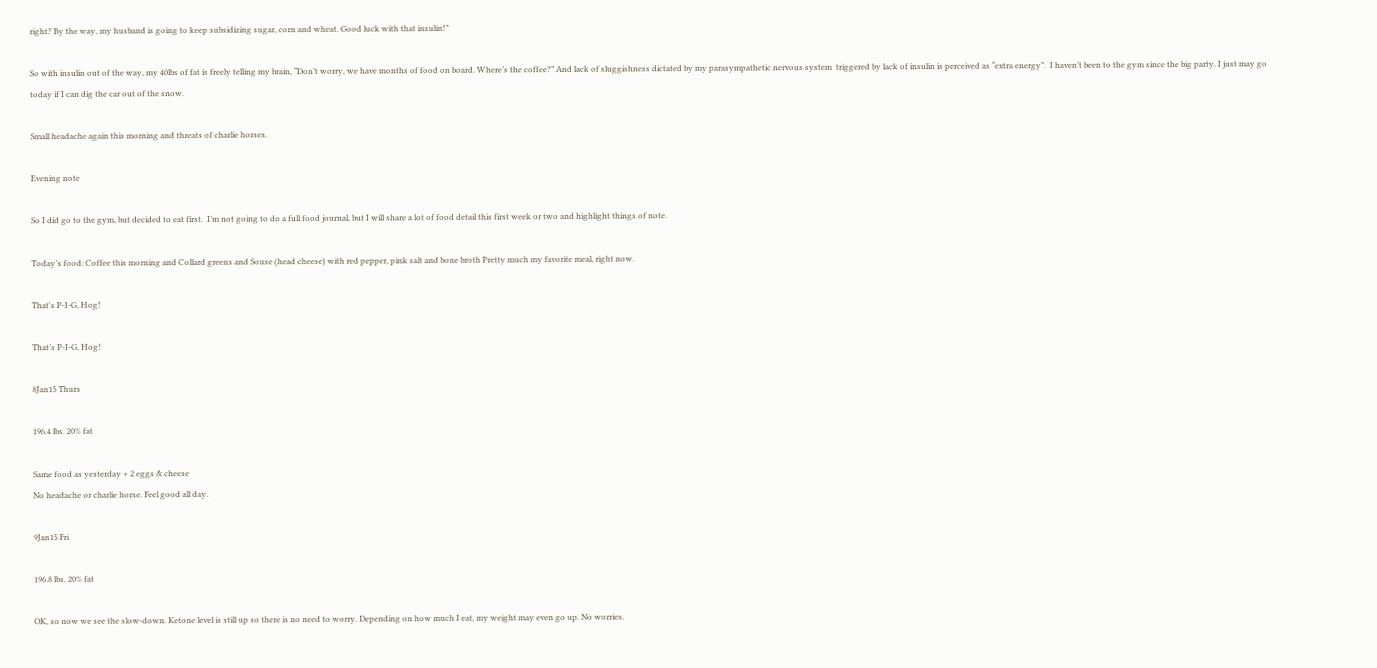right? By the way, my husband is going to keep subsidizing sugar, corn and wheat. Good luck with that insulin!”

So with insulin out of the way, my 40lbs of fat is freely telling my brain, “Don’t worry, we have months of food on board. Where’s the coffee?” And lack of sluggishness dictated by my parasympathetic nervous system  triggered by lack of insulin is perceived as “extra energy”.  I haven’t been to the gym since the big party. I just may go today if I can dig the car out of the snow.

Small headache again this morning and threats of charlie horses.

Evening note

So I did go to the gym, but decided to eat first.  I’m not going to do a full food journal, but I will share a lot of food detail this first week or two and highlight things of note.

Today’s food: Coffee this morning and Collard greens and Souse (head cheese) with red pepper, pink salt and bone broth Pretty much my favorite meal, right now.

That's P-I-G, Hog!

That’s P-I-G, Hog!

8Jan15 Thurs

196.4 lbs. 20% fat

Same food as yesterday + 2 eggs & cheese
No headache or charlie horse. Feel good all day.

9Jan15 Fri

196.8 lbs. 20% fat

OK, so now we see the slow-down. Ketone level is still up so there is no need to worry. Depending on how much I eat, my weight may even go up. No worries.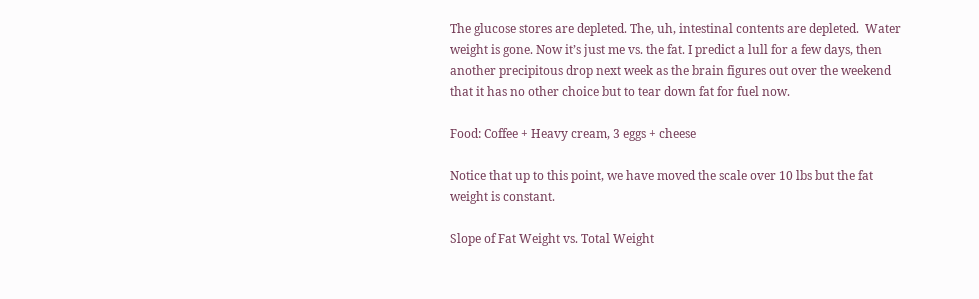The glucose stores are depleted. The, uh, intestinal contents are depleted.  Water weight is gone. Now it’s just me vs. the fat. I predict a lull for a few days, then another precipitous drop next week as the brain figures out over the weekend that it has no other choice but to tear down fat for fuel now.

Food: Coffee + Heavy cream, 3 eggs + cheese

Notice that up to this point, we have moved the scale over 10 lbs but the fat weight is constant.

Slope of Fat Weight vs. Total Weight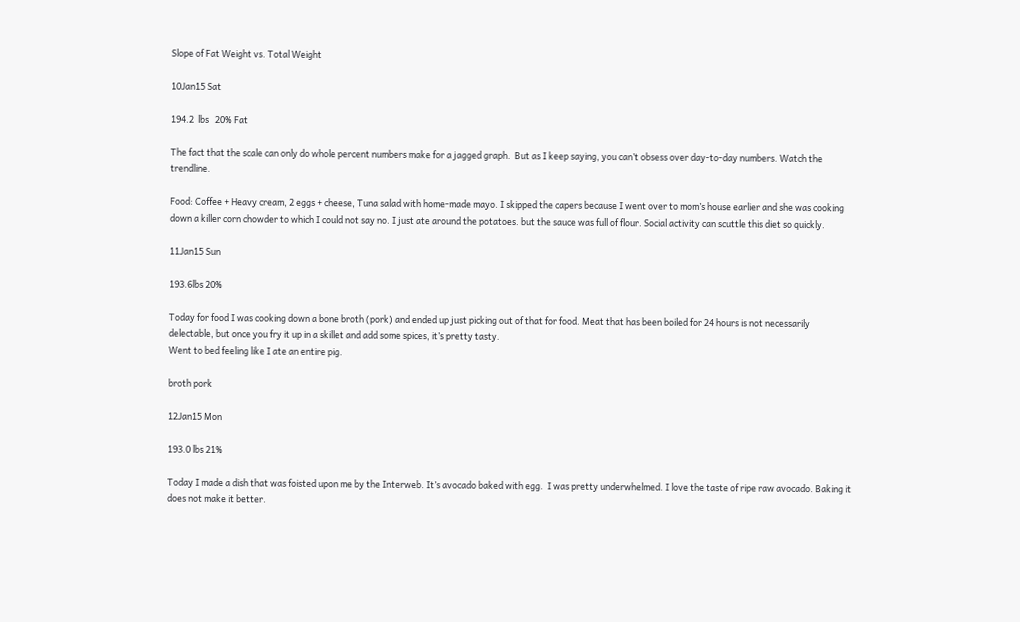Slope of Fat Weight vs. Total Weight

10Jan15 Sat

194.2  lbs   20% Fat

The fact that the scale can only do whole percent numbers make for a jagged graph.  But as I keep saying, you can’t obsess over day-to-day numbers. Watch the trendline.

Food: Coffee + Heavy cream, 2 eggs + cheese, Tuna salad with home-made mayo. I skipped the capers because I went over to mom’s house earlier and she was cooking down a killer corn chowder to which I could not say no. I just ate around the potatoes. but the sauce was full of flour. Social activity can scuttle this diet so quickly.

11Jan15 Sun

193.6lbs 20%

Today for food I was cooking down a bone broth (pork) and ended up just picking out of that for food. Meat that has been boiled for 24 hours is not necessarily delectable, but once you fry it up in a skillet and add some spices, it’s pretty tasty.
Went to bed feeling like I ate an entire pig.

broth pork

12Jan15 Mon

193.0 lbs 21%

Today I made a dish that was foisted upon me by the Interweb. It’s avocado baked with egg.  I was pretty underwhelmed. I love the taste of ripe raw avocado. Baking it does not make it better.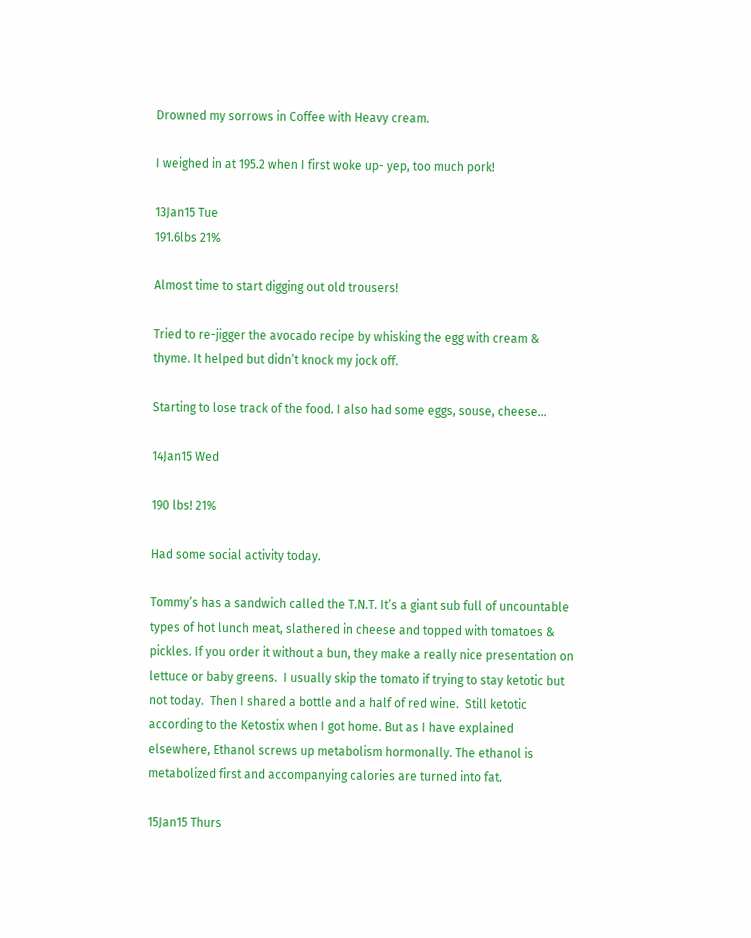Drowned my sorrows in Coffee with Heavy cream.

I weighed in at 195.2 when I first woke up- yep, too much pork!

13Jan15 Tue
191.6lbs 21%

Almost time to start digging out old trousers!

Tried to re-jigger the avocado recipe by whisking the egg with cream & thyme. It helped but didn’t knock my jock off.

Starting to lose track of the food. I also had some eggs, souse, cheese…

14Jan15 Wed

190 lbs! 21%

Had some social activity today.

Tommy’s has a sandwich called the T.N.T. It’s a giant sub full of uncountable types of hot lunch meat, slathered in cheese and topped with tomatoes & pickles. If you order it without a bun, they make a really nice presentation on lettuce or baby greens.  I usually skip the tomato if trying to stay ketotic but not today.  Then I shared a bottle and a half of red wine.  Still ketotic according to the Ketostix when I got home. But as I have explained elsewhere, Ethanol screws up metabolism hormonally. The ethanol is metabolized first and accompanying calories are turned into fat.

15Jan15 Thurs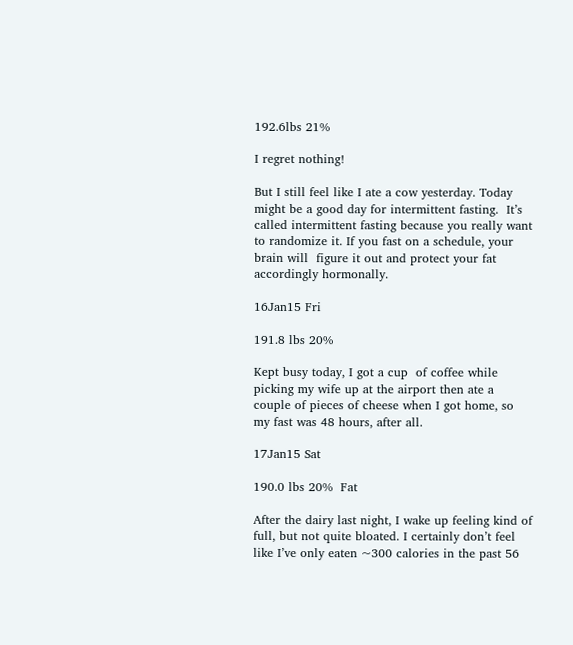192.6lbs 21%

I regret nothing!

But I still feel like I ate a cow yesterday. Today might be a good day for intermittent fasting.  It’s called intermittent fasting because you really want to randomize it. If you fast on a schedule, your brain will  figure it out and protect your fat accordingly hormonally.

16Jan15 Fri

191.8 lbs 20%

Kept busy today, I got a cup  of coffee while picking my wife up at the airport then ate a couple of pieces of cheese when I got home, so my fast was 48 hours, after all.

17Jan15 Sat

190.0 lbs 20%  Fat

After the dairy last night, I wake up feeling kind of full, but not quite bloated. I certainly don’t feel like I’ve only eaten ~300 calories in the past 56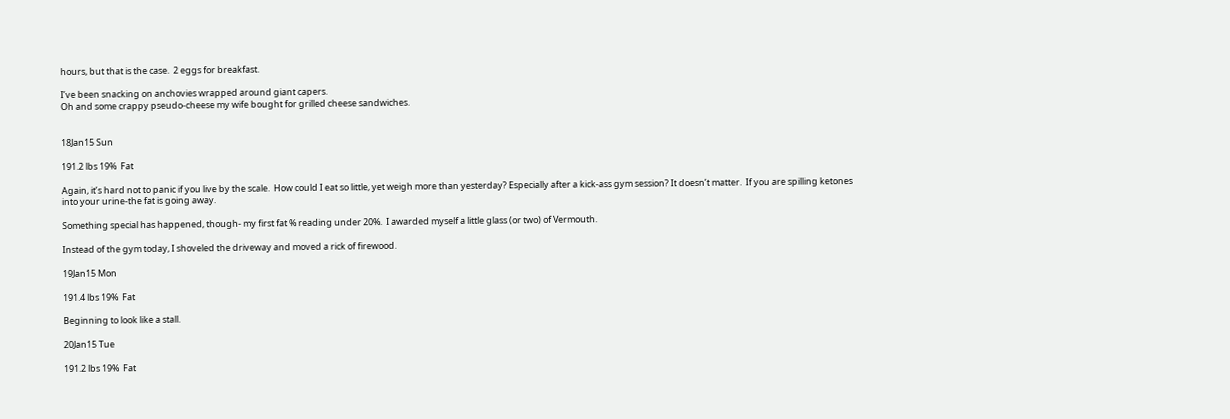hours, but that is the case.  2 eggs for breakfast.

I’ve been snacking on anchovies wrapped around giant capers.
Oh and some crappy pseudo-cheese my wife bought for grilled cheese sandwiches.


18Jan15 Sun

191.2 lbs 19%  Fat

Again, it’s hard not to panic if you live by the scale.  How could I eat so little, yet weigh more than yesterday? Especially after a kick-ass gym session? It doesn’t matter.  If you are spilling ketones into your urine-the fat is going away.

Something special has happened, though- my first fat % reading under 20%.  I awarded myself a little glass (or two) of Vermouth.

Instead of the gym today, I shoveled the driveway and moved a rick of firewood.

19Jan15 Mon

191.4 lbs 19%  Fat

Beginning to look like a stall.

20Jan15 Tue

191.2 lbs 19%  Fat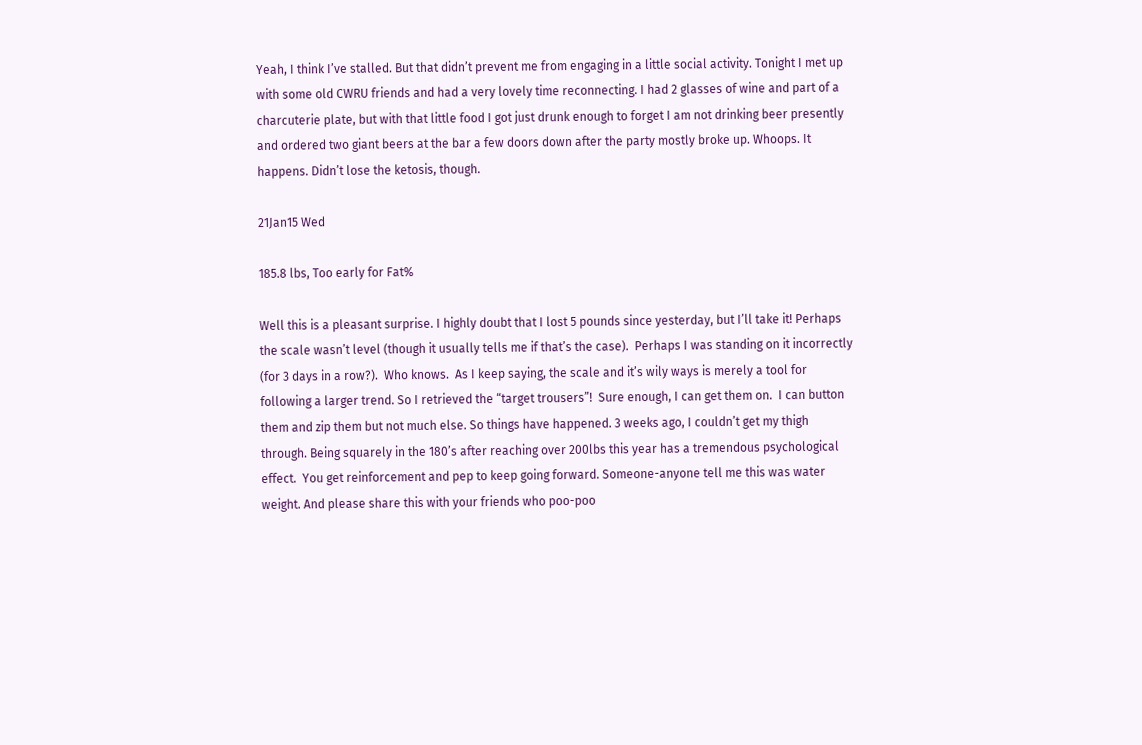Yeah, I think I’ve stalled. But that didn’t prevent me from engaging in a little social activity. Tonight I met up with some old CWRU friends and had a very lovely time reconnecting. I had 2 glasses of wine and part of a charcuterie plate, but with that little food I got just drunk enough to forget I am not drinking beer presently and ordered two giant beers at the bar a few doors down after the party mostly broke up. Whoops. It happens. Didn’t lose the ketosis, though.

21Jan15 Wed

185.8 lbs, Too early for Fat%

Well this is a pleasant surprise. I highly doubt that I lost 5 pounds since yesterday, but I’ll take it! Perhaps the scale wasn’t level (though it usually tells me if that’s the case).  Perhaps I was standing on it incorrectly (for 3 days in a row?).  Who knows.  As I keep saying, the scale and it’s wily ways is merely a tool for following a larger trend. So I retrieved the “target trousers”!  Sure enough, I can get them on.  I can button them and zip them but not much else. So things have happened. 3 weeks ago, I couldn’t get my thigh through. Being squarely in the 180’s after reaching over 200lbs this year has a tremendous psychological effect.  You get reinforcement and pep to keep going forward. Someone-anyone tell me this was water weight. And please share this with your friends who poo-poo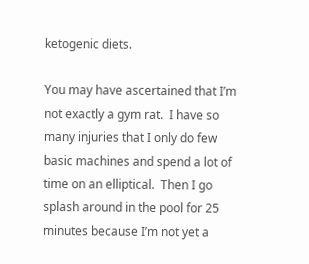ketogenic diets.

You may have ascertained that I’m not exactly a gym rat.  I have so many injuries that I only do few basic machines and spend a lot of time on an elliptical.  Then I go splash around in the pool for 25 minutes because I’m not yet a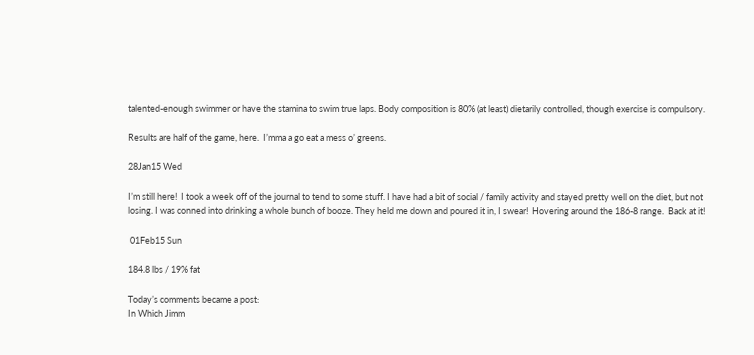talented-enough swimmer or have the stamina to swim true laps. Body composition is 80% (at least) dietarily controlled, though exercise is compulsory.

Results are half of the game, here.  I’mma a go eat a mess o’ greens.

28Jan15 Wed

I’m still here!  I took a week off of the journal to tend to some stuff. I have had a bit of social / family activity and stayed pretty well on the diet, but not losing. I was conned into drinking a whole bunch of booze. They held me down and poured it in, I swear!  Hovering around the 186-8 range.  Back at it!

 01Feb15 Sun

184.8 lbs / 19% fat

Today’s comments became a post:
In Which Jimm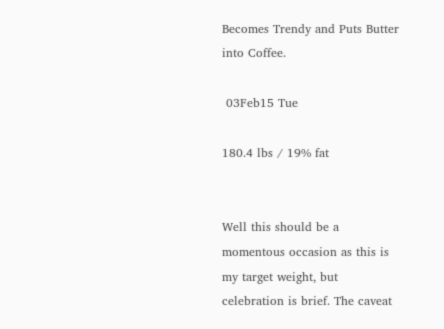Becomes Trendy and Puts Butter into Coffee.

 03Feb15 Tue

180.4 lbs / 19% fat


Well this should be a momentous occasion as this is my target weight, but celebration is brief. The caveat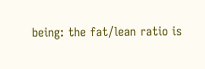being: the fat/lean ratio is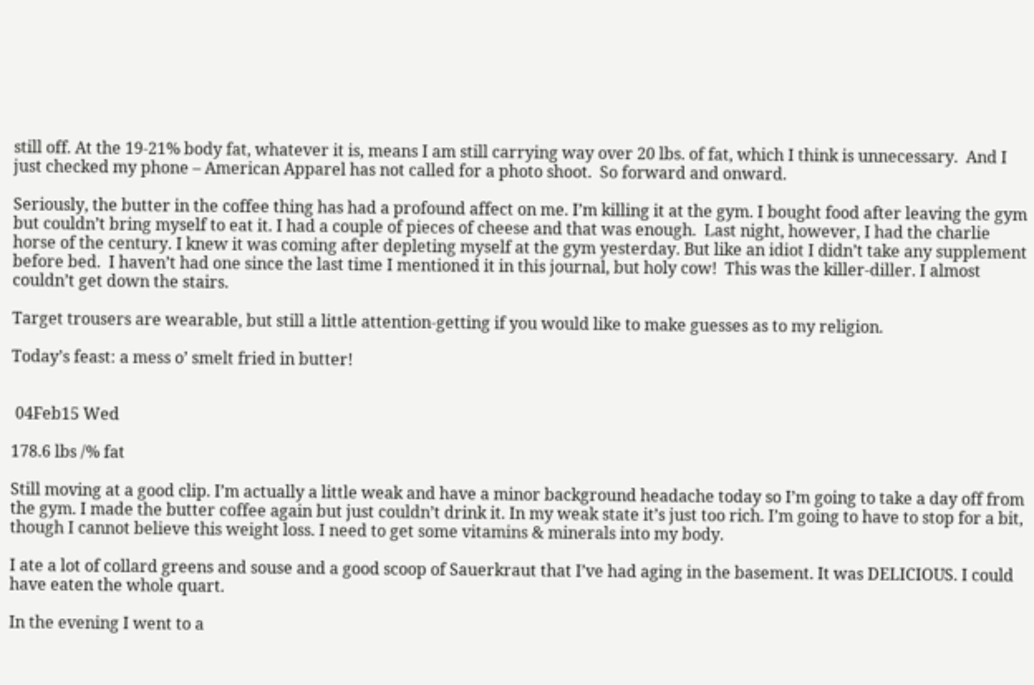still off. At the 19-21% body fat, whatever it is, means I am still carrying way over 20 lbs. of fat, which I think is unnecessary.  And I just checked my phone – American Apparel has not called for a photo shoot.  So forward and onward.

Seriously, the butter in the coffee thing has had a profound affect on me. I’m killing it at the gym. I bought food after leaving the gym but couldn’t bring myself to eat it. I had a couple of pieces of cheese and that was enough.  Last night, however, I had the charlie horse of the century. I knew it was coming after depleting myself at the gym yesterday. But like an idiot I didn’t take any supplement before bed.  I haven’t had one since the last time I mentioned it in this journal, but holy cow!  This was the killer-diller. I almost couldn’t get down the stairs.

Target trousers are wearable, but still a little attention-getting if you would like to make guesses as to my religion.

Today’s feast: a mess o’ smelt fried in butter!


 04Feb15 Wed

178.6 lbs /% fat

Still moving at a good clip. I’m actually a little weak and have a minor background headache today so I’m going to take a day off from the gym. I made the butter coffee again but just couldn’t drink it. In my weak state it’s just too rich. I’m going to have to stop for a bit, though I cannot believe this weight loss. I need to get some vitamins & minerals into my body.

I ate a lot of collard greens and souse and a good scoop of Sauerkraut that I’ve had aging in the basement. It was DELICIOUS. I could have eaten the whole quart.

In the evening I went to a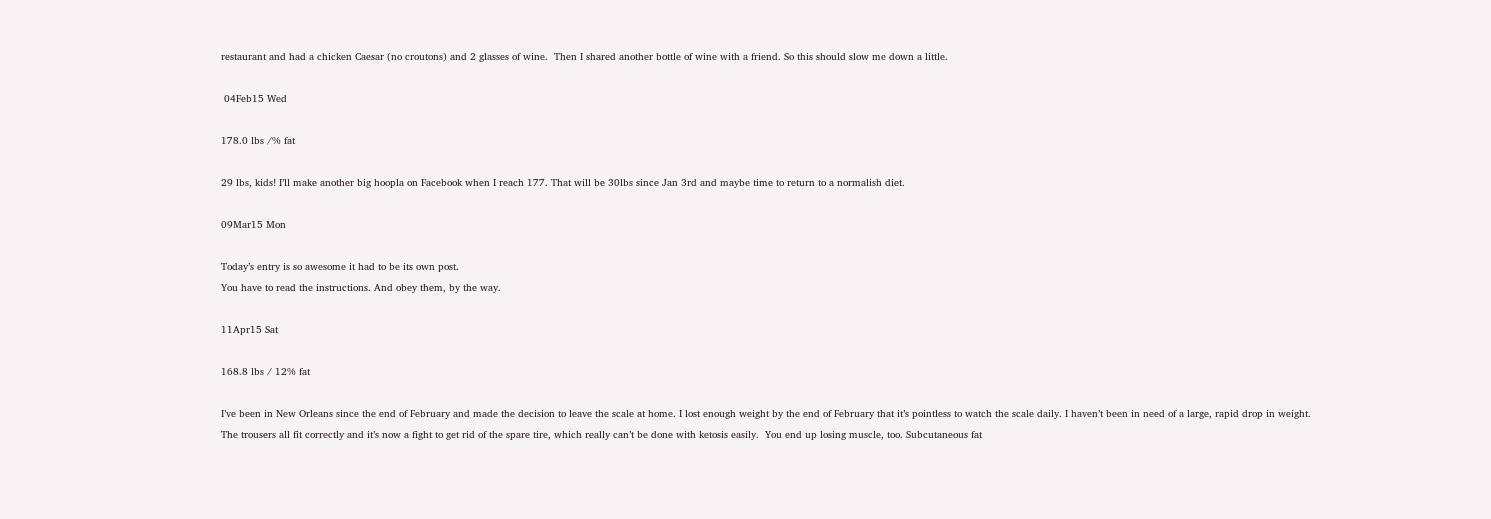restaurant and had a chicken Caesar (no croutons) and 2 glasses of wine.  Then I shared another bottle of wine with a friend. So this should slow me down a little.

 04Feb15 Wed

178.0 lbs /% fat

29 lbs, kids! I’ll make another big hoopla on Facebook when I reach 177. That will be 30lbs since Jan 3rd and maybe time to return to a normalish diet.

09Mar15 Mon

Today’s entry is so awesome it had to be its own post.
You have to read the instructions. And obey them, by the way.

11Apr15 Sat

168.8 lbs / 12% fat

I’ve been in New Orleans since the end of February and made the decision to leave the scale at home. I lost enough weight by the end of February that it’s pointless to watch the scale daily. I haven’t been in need of a large, rapid drop in weight.   The trousers all fit correctly and it’s now a fight to get rid of the spare tire, which really can’t be done with ketosis easily.  You end up losing muscle, too. Subcutaneous fat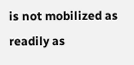is not mobilized as readily as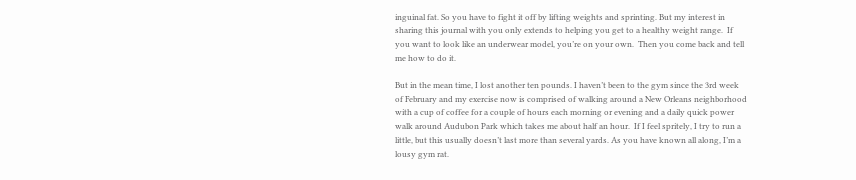inguinal fat. So you have to fight it off by lifting weights and sprinting. But my interest in sharing this journal with you only extends to helping you get to a healthy weight range.  If you want to look like an underwear model, you’re on your own.  Then you come back and tell me how to do it.

But in the mean time, I lost another ten pounds. I haven’t been to the gym since the 3rd week of February and my exercise now is comprised of walking around a New Orleans neighborhood with a cup of coffee for a couple of hours each morning or evening and a daily quick power walk around Audubon Park which takes me about half an hour.  If I feel spritely, I try to run a little, but this usually doesn’t last more than several yards. As you have known all along, I’m a lousy gym rat.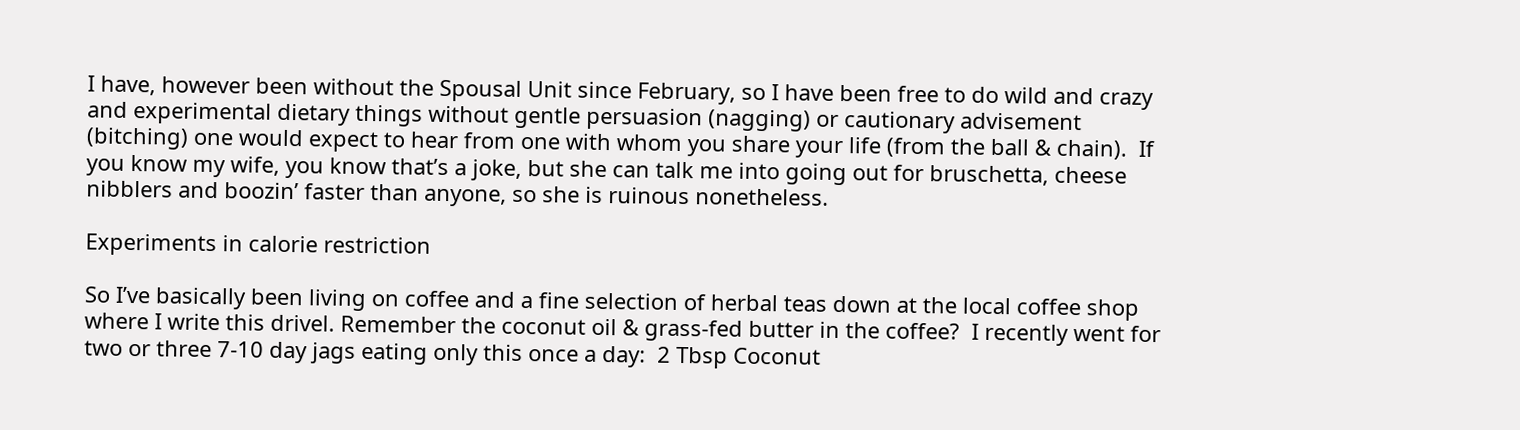I have, however been without the Spousal Unit since February, so I have been free to do wild and crazy and experimental dietary things without gentle persuasion (nagging) or cautionary advisement (bitching) one would expect to hear from one with whom you share your life (from the ball & chain).  If you know my wife, you know that’s a joke, but she can talk me into going out for bruschetta, cheese nibblers and boozin’ faster than anyone, so she is ruinous nonetheless.

Experiments in calorie restriction

So I’ve basically been living on coffee and a fine selection of herbal teas down at the local coffee shop where I write this drivel. Remember the coconut oil & grass-fed butter in the coffee?  I recently went for two or three 7-10 day jags eating only this once a day:  2 Tbsp Coconut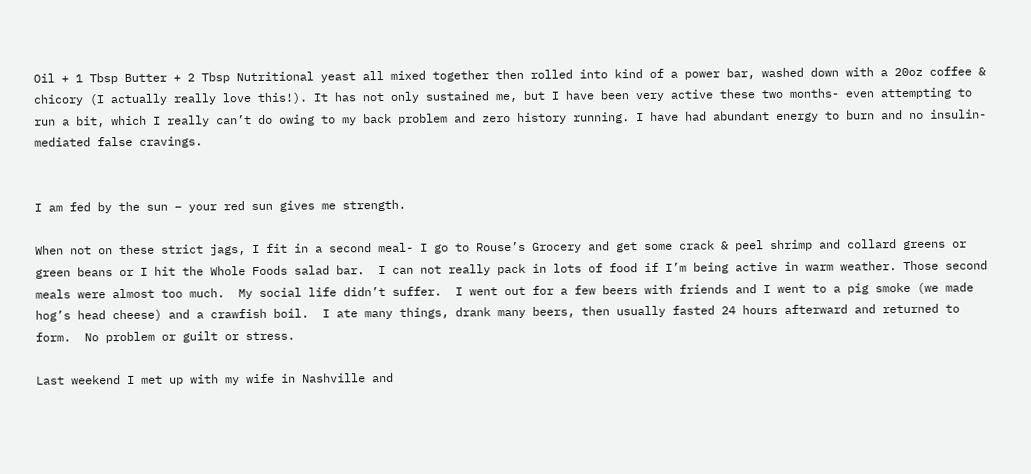Oil + 1 Tbsp Butter + 2 Tbsp Nutritional yeast all mixed together then rolled into kind of a power bar, washed down with a 20oz coffee & chicory (I actually really love this!). It has not only sustained me, but I have been very active these two months- even attempting to run a bit, which I really can’t do owing to my back problem and zero history running. I have had abundant energy to burn and no insulin-mediated false cravings.


I am fed by the sun – your red sun gives me strength.

When not on these strict jags, I fit in a second meal- I go to Rouse’s Grocery and get some crack & peel shrimp and collard greens or green beans or I hit the Whole Foods salad bar.  I can not really pack in lots of food if I’m being active in warm weather. Those second meals were almost too much.  My social life didn’t suffer.  I went out for a few beers with friends and I went to a pig smoke (we made hog’s head cheese) and a crawfish boil.  I ate many things, drank many beers, then usually fasted 24 hours afterward and returned to form.  No problem or guilt or stress.

Last weekend I met up with my wife in Nashville and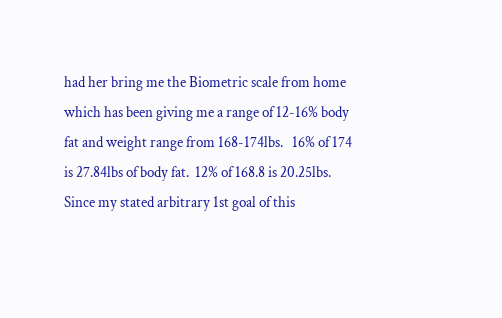had her bring me the Biometric scale from home which has been giving me a range of 12-16% body fat and weight range from 168-174lbs.   16% of 174 is 27.84lbs of body fat.  12% of 168.8 is 20.25lbs.   Since my stated arbitrary 1st goal of this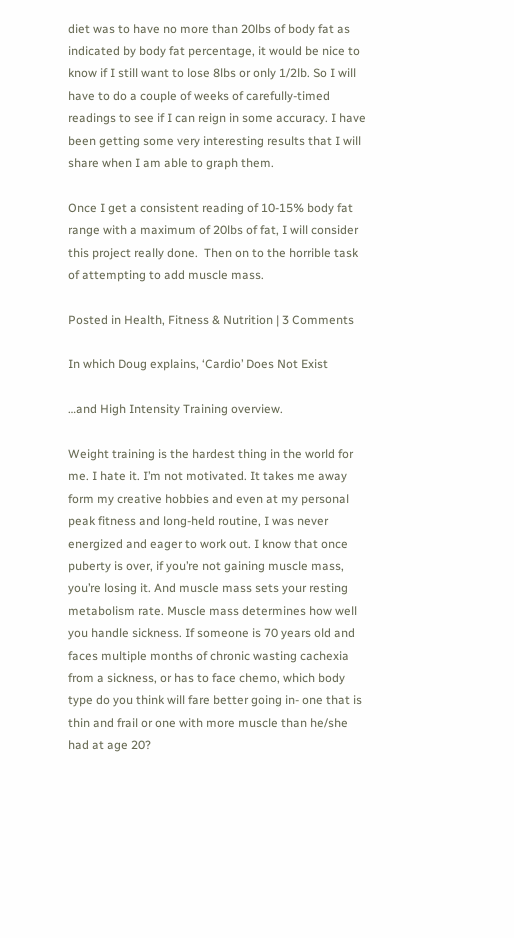diet was to have no more than 20lbs of body fat as indicated by body fat percentage, it would be nice to know if I still want to lose 8lbs or only 1/2lb. So I will have to do a couple of weeks of carefully-timed readings to see if I can reign in some accuracy. I have been getting some very interesting results that I will share when I am able to graph them.

Once I get a consistent reading of 10-15% body fat range with a maximum of 20lbs of fat, I will consider this project really done.  Then on to the horrible task of attempting to add muscle mass.

Posted in Health, Fitness & Nutrition | 3 Comments

In which Doug explains, ‘Cardio’ Does Not Exist

…and High Intensity Training overview.

Weight training is the hardest thing in the world for me. I hate it. I’m not motivated. It takes me away form my creative hobbies and even at my personal peak fitness and long-held routine, I was never energized and eager to work out. I know that once puberty is over, if you’re not gaining muscle mass, you’re losing it. And muscle mass sets your resting metabolism rate. Muscle mass determines how well you handle sickness. If someone is 70 years old and faces multiple months of chronic wasting cachexia from a sickness, or has to face chemo, which body type do you think will fare better going in- one that is thin and frail or one with more muscle than he/she had at age 20?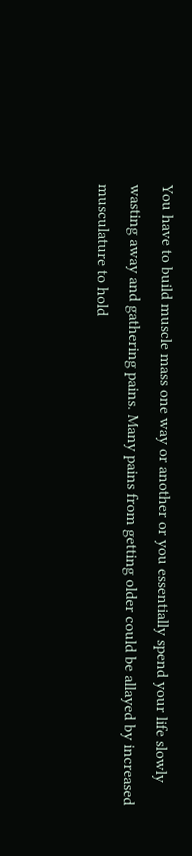You have to build muscle mass one way or another or you essentially spend your life slowly wasting away and gathering pains. Many pains from getting older could be allayed by increased musculature to hold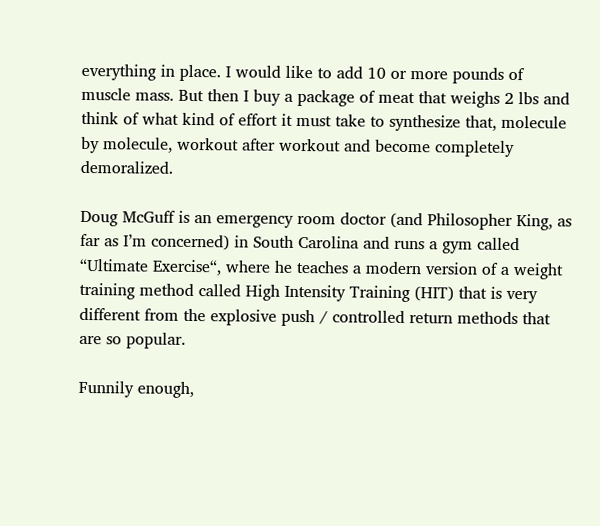everything in place. I would like to add 10 or more pounds of muscle mass. But then I buy a package of meat that weighs 2 lbs and think of what kind of effort it must take to synthesize that, molecule by molecule, workout after workout and become completely demoralized.

Doug McGuff is an emergency room doctor (and Philosopher King, as far as I’m concerned) in South Carolina and runs a gym called “Ultimate Exercise“, where he teaches a modern version of a weight training method called High Intensity Training (HIT) that is very different from the explosive push / controlled return methods that are so popular.

Funnily enough,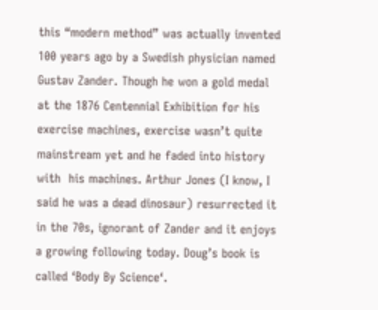this “modern method” was actually invented 100 years ago by a Swedish physician named Gustav Zander. Though he won a gold medal at the 1876 Centennial Exhibition for his exercise machines, exercise wasn’t quite mainstream yet and he faded into history with  his machines. Arthur Jones (I know, I said he was a dead dinosaur) resurrected it in the 70s, ignorant of Zander and it enjoys a growing following today. Doug’s book is called ‘Body By Science‘.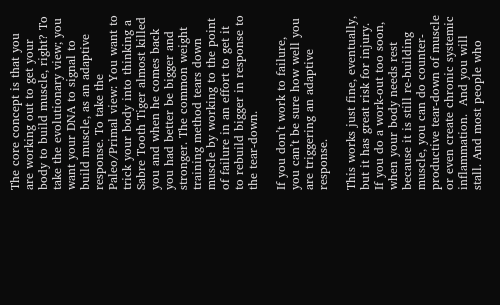The core concept is that you are working out to get your body to build muscle, right? To take the evolutionary view; you want your DNA to signal to build muscle, as an adaptive response. To take the Paleo/Primal view: You want to trick your body into thinking a Sabre Tooth Tiger almost killed you and when he comes back you had better be bigger and stronger. The common weight training method tears down muscle by working to the point of failure in an effort to get it to rebuild bigger in response to the tear-down.

If you don’t work to failure, you can’t be sure how well you are triggering an adaptive response.

This works just fine, eventually, but it has great risk for injury. If you do a work-out too soon, when your body needs rest because it is still re-building muscle, you can do counter-productive tear-down of muscle or even create chronic systemic inflammation.  And you will stall. And most people who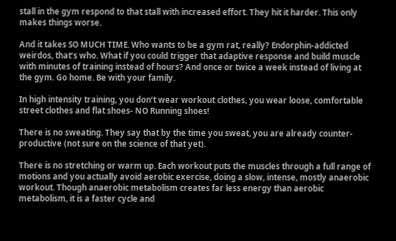stall in the gym respond to that stall with increased effort. They hit it harder. This only makes things worse.

And it takes SO MUCH TIME. Who wants to be a gym rat, really? Endorphin-addicted weirdos, that’s who. What if you could trigger that adaptive response and build muscle with minutes of training instead of hours? And once or twice a week instead of living at the gym. Go home. Be with your family.

In high intensity training, you don’t wear workout clothes, you wear loose, comfortable street clothes and flat shoes- NO Running shoes!

There is no sweating. They say that by the time you sweat, you are already counter-productive (not sure on the science of that yet).

There is no stretching or warm up. Each workout puts the muscles through a full range of motions and you actually avoid aerobic exercise, doing a slow, intense, mostly anaerobic workout. Though anaerobic metabolism creates far less energy than aerobic metabolism, it is a faster cycle and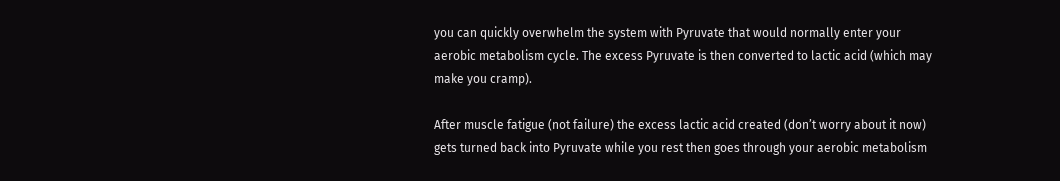you can quickly overwhelm the system with Pyruvate that would normally enter your aerobic metabolism cycle. The excess Pyruvate is then converted to lactic acid (which may make you cramp).

After muscle fatigue (not failure) the excess lactic acid created (don’t worry about it now) gets turned back into Pyruvate while you rest then goes through your aerobic metabolism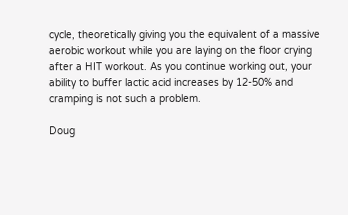cycle, theoretically giving you the equivalent of a massive aerobic workout while you are laying on the floor crying after a HIT workout. As you continue working out, your ability to buffer lactic acid increases by 12-50% and cramping is not such a problem.

Doug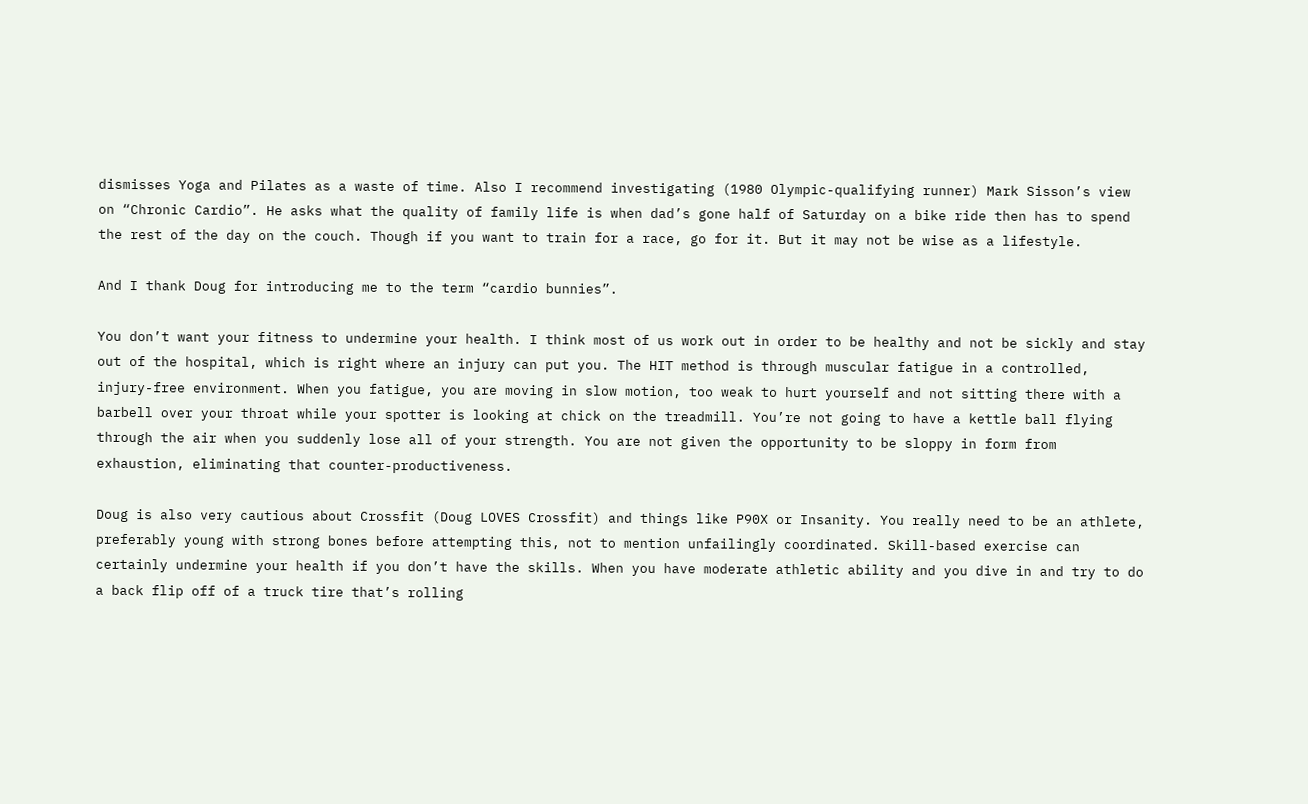dismisses Yoga and Pilates as a waste of time. Also I recommend investigating (1980 Olympic-qualifying runner) Mark Sisson’s view on “Chronic Cardio”. He asks what the quality of family life is when dad’s gone half of Saturday on a bike ride then has to spend the rest of the day on the couch. Though if you want to train for a race, go for it. But it may not be wise as a lifestyle.

And I thank Doug for introducing me to the term “cardio bunnies”.

You don’t want your fitness to undermine your health. I think most of us work out in order to be healthy and not be sickly and stay out of the hospital, which is right where an injury can put you. The HIT method is through muscular fatigue in a controlled, injury-free environment. When you fatigue, you are moving in slow motion, too weak to hurt yourself and not sitting there with a barbell over your throat while your spotter is looking at chick on the treadmill. You’re not going to have a kettle ball flying through the air when you suddenly lose all of your strength. You are not given the opportunity to be sloppy in form from exhaustion, eliminating that counter-productiveness.

Doug is also very cautious about Crossfit (Doug LOVES Crossfit) and things like P90X or Insanity. You really need to be an athlete, preferably young with strong bones before attempting this, not to mention unfailingly coordinated. Skill-based exercise can certainly undermine your health if you don’t have the skills. When you have moderate athletic ability and you dive in and try to do a back flip off of a truck tire that’s rolling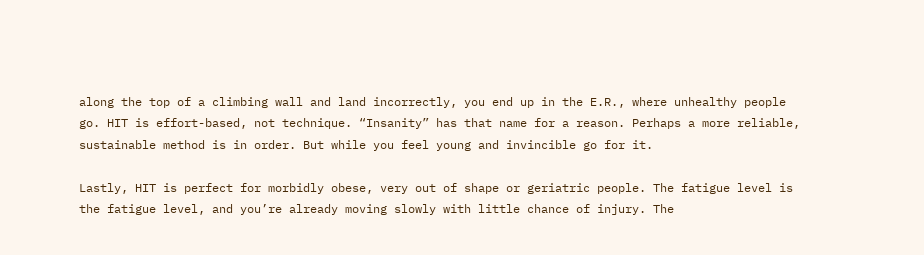along the top of a climbing wall and land incorrectly, you end up in the E.R., where unhealthy people go. HIT is effort-based, not technique. “Insanity” has that name for a reason. Perhaps a more reliable, sustainable method is in order. But while you feel young and invincible go for it.

Lastly, HIT is perfect for morbidly obese, very out of shape or geriatric people. The fatigue level is the fatigue level, and you’re already moving slowly with little chance of injury. The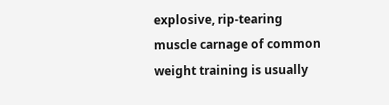explosive, rip-tearing muscle carnage of common weight training is usually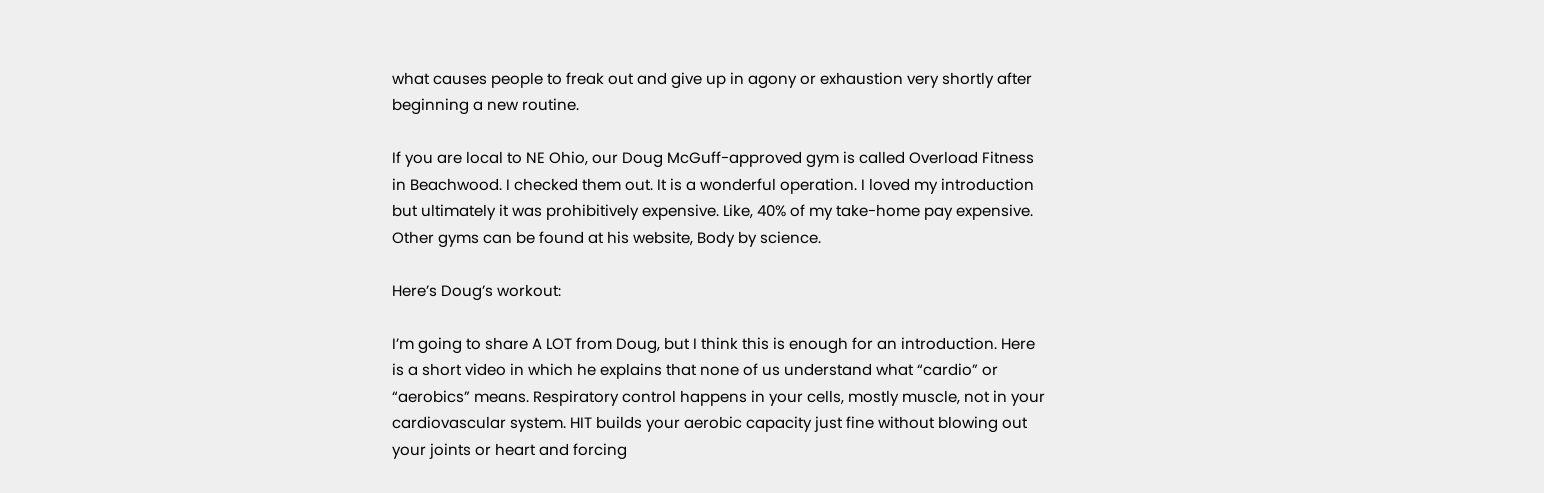what causes people to freak out and give up in agony or exhaustion very shortly after beginning a new routine.

If you are local to NE Ohio, our Doug McGuff-approved gym is called Overload Fitness in Beachwood. I checked them out. It is a wonderful operation. I loved my introduction but ultimately it was prohibitively expensive. Like, 40% of my take-home pay expensive. Other gyms can be found at his website, Body by science.

Here’s Doug’s workout:

I’m going to share A LOT from Doug, but I think this is enough for an introduction. Here is a short video in which he explains that none of us understand what “cardio” or “aerobics” means. Respiratory control happens in your cells, mostly muscle, not in your cardiovascular system. HIT builds your aerobic capacity just fine without blowing out your joints or heart and forcing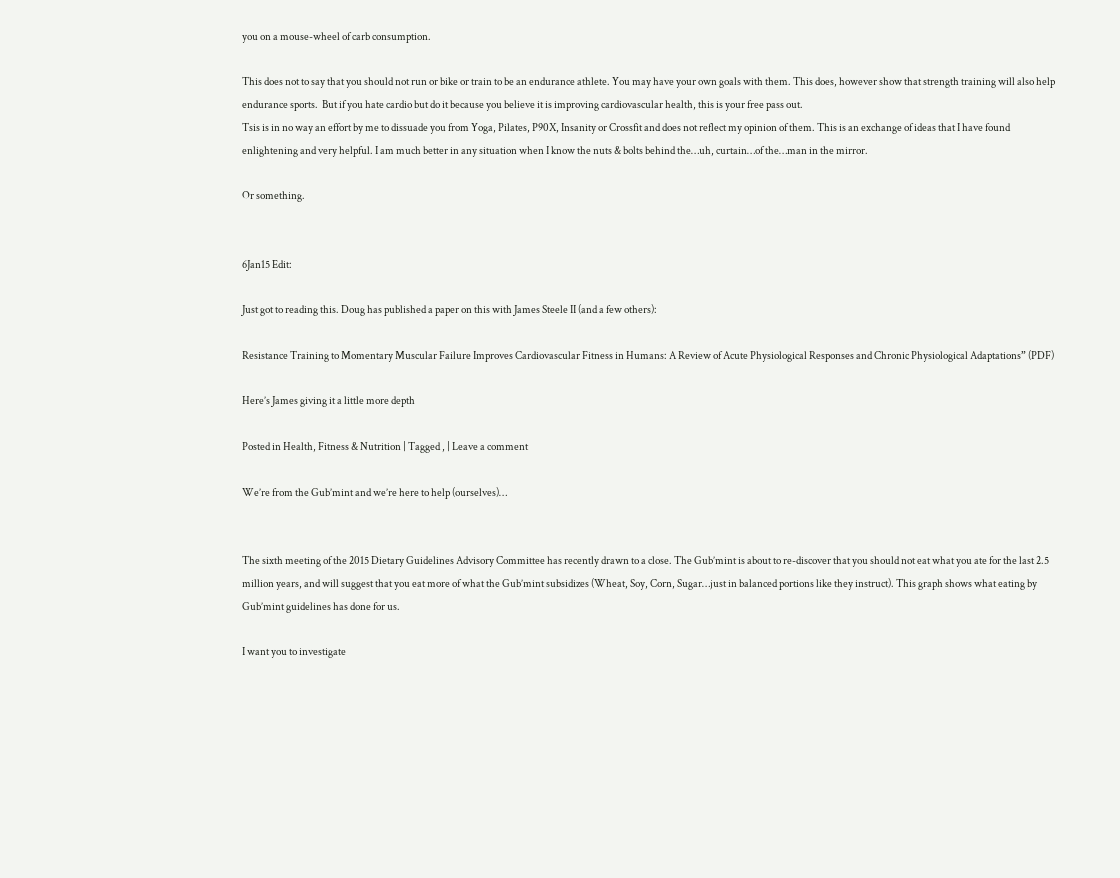you on a mouse-wheel of carb consumption.

This does not to say that you should not run or bike or train to be an endurance athlete. You may have your own goals with them. This does, however show that strength training will also help endurance sports.  But if you hate cardio but do it because you believe it is improving cardiovascular health, this is your free pass out.
Tsis is in no way an effort by me to dissuade you from Yoga, Pilates, P90X, Insanity or Crossfit and does not reflect my opinion of them. This is an exchange of ideas that I have found enlightening and very helpful. I am much better in any situation when I know the nuts & bolts behind the…uh, curtain…of the…man in the mirror.

Or something.


6Jan15 Edit:

Just got to reading this. Doug has published a paper on this with James Steele II (and a few others):

Resistance Training to Momentary Muscular Failure Improves Cardiovascular Fitness in Humans: A Review of Acute Physiological Responses and Chronic Physiological Adaptations” (PDF)

Here’s James giving it a little more depth

Posted in Health, Fitness & Nutrition | Tagged , | Leave a comment

We’re from the Gub’mint and we’re here to help (ourselves)…


The sixth meeting of the 2015 Dietary Guidelines Advisory Committee has recently drawn to a close. The Gub’mint is about to re-discover that you should not eat what you ate for the last 2.5 million years, and will suggest that you eat more of what the Gub’mint subsidizes (Wheat, Soy, Corn, Sugar…just in balanced portions like they instruct). This graph shows what eating by Gub’mint guidelines has done for us.

I want you to investigate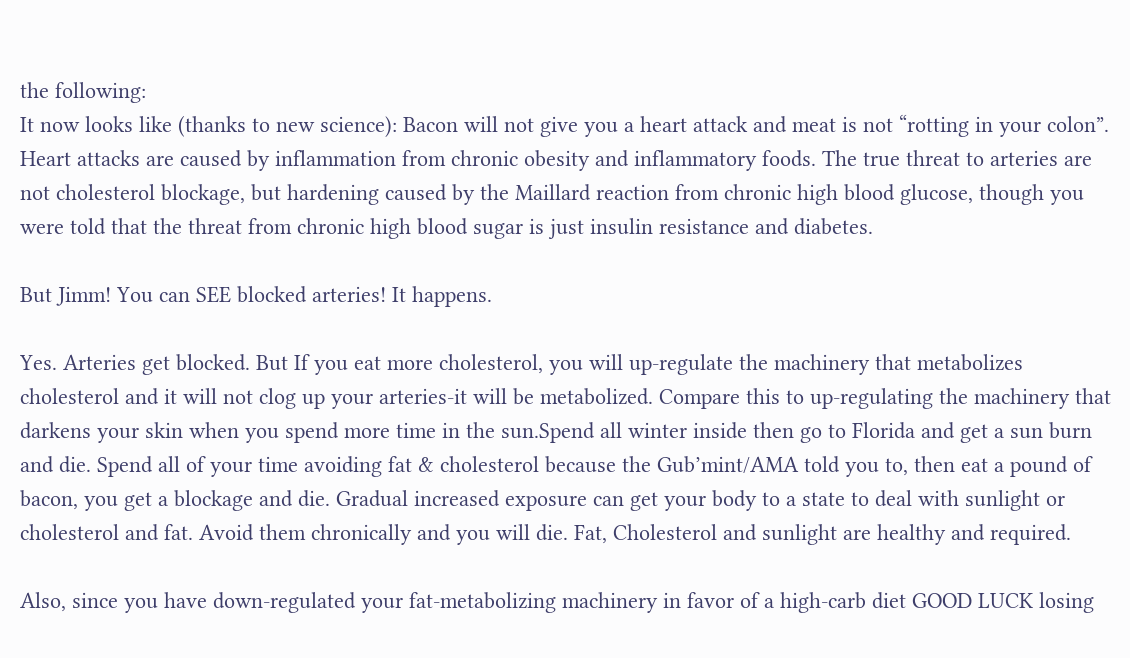the following:
It now looks like (thanks to new science): Bacon will not give you a heart attack and meat is not “rotting in your colon”. Heart attacks are caused by inflammation from chronic obesity and inflammatory foods. The true threat to arteries are not cholesterol blockage, but hardening caused by the Maillard reaction from chronic high blood glucose, though you were told that the threat from chronic high blood sugar is just insulin resistance and diabetes.

But Jimm! You can SEE blocked arteries! It happens.

Yes. Arteries get blocked. But If you eat more cholesterol, you will up-regulate the machinery that metabolizes cholesterol and it will not clog up your arteries-it will be metabolized. Compare this to up-regulating the machinery that darkens your skin when you spend more time in the sun.Spend all winter inside then go to Florida and get a sun burn and die. Spend all of your time avoiding fat & cholesterol because the Gub’mint/AMA told you to, then eat a pound of bacon, you get a blockage and die. Gradual increased exposure can get your body to a state to deal with sunlight or cholesterol and fat. Avoid them chronically and you will die. Fat, Cholesterol and sunlight are healthy and required.

Also, since you have down-regulated your fat-metabolizing machinery in favor of a high-carb diet GOOD LUCK losing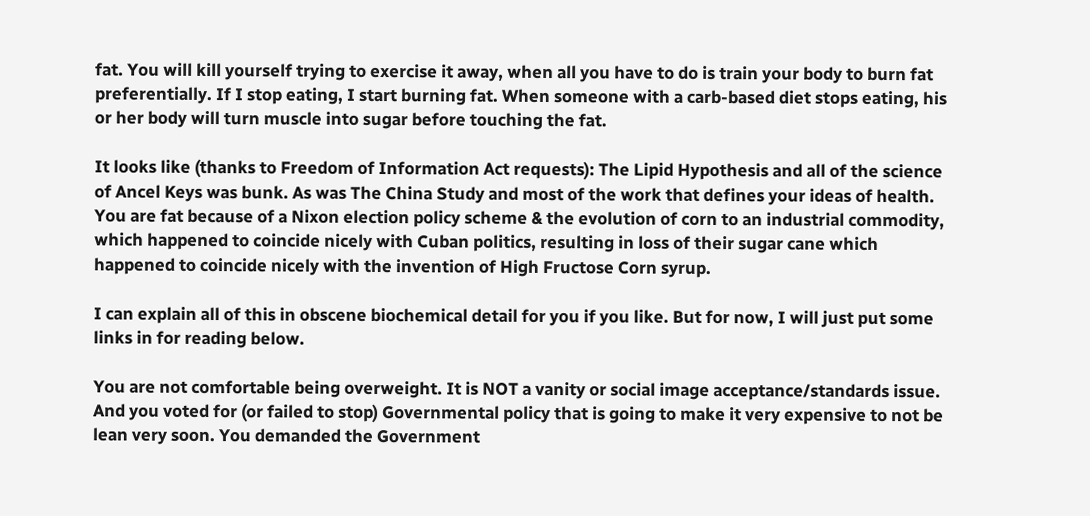fat. You will kill yourself trying to exercise it away, when all you have to do is train your body to burn fat preferentially. If I stop eating, I start burning fat. When someone with a carb-based diet stops eating, his or her body will turn muscle into sugar before touching the fat.

It looks like (thanks to Freedom of Information Act requests): The Lipid Hypothesis and all of the science of Ancel Keys was bunk. As was The China Study and most of the work that defines your ideas of health. You are fat because of a Nixon election policy scheme & the evolution of corn to an industrial commodity, which happened to coincide nicely with Cuban politics, resulting in loss of their sugar cane which happened to coincide nicely with the invention of High Fructose Corn syrup.

I can explain all of this in obscene biochemical detail for you if you like. But for now, I will just put some links in for reading below.

You are not comfortable being overweight. It is NOT a vanity or social image acceptance/standards issue. And you voted for (or failed to stop) Governmental policy that is going to make it very expensive to not be lean very soon. You demanded the Government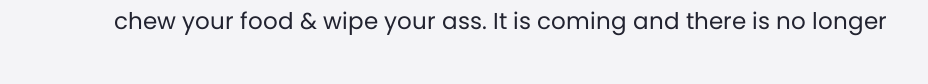chew your food & wipe your ass. It is coming and there is no longer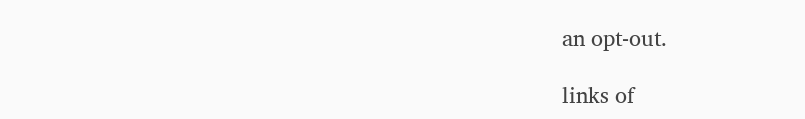an opt-out.

links of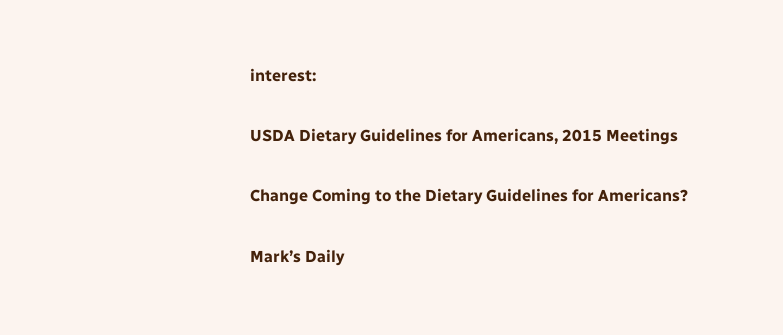interest:

USDA Dietary Guidelines for Americans, 2015 Meetings

Change Coming to the Dietary Guidelines for Americans?

Mark’s Daily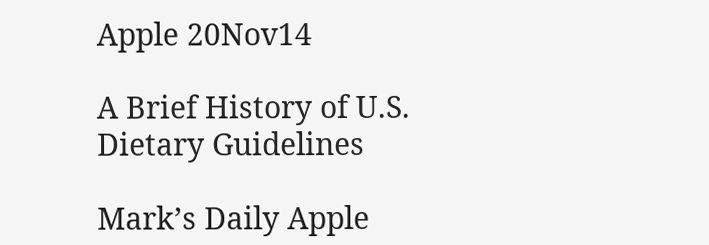Apple 20Nov14

A Brief History of U.S. Dietary Guidelines

Mark’s Daily Apple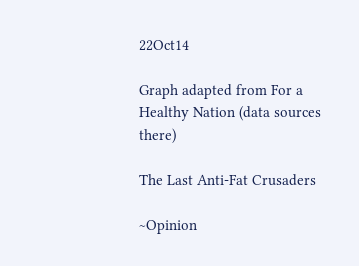22Oct14

Graph adapted from For a Healthy Nation (data sources there)

The Last Anti-Fat Crusaders

~Opinion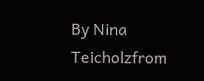By Nina Teicholzfrom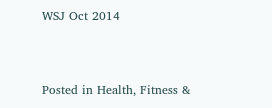WSJ Oct 2014


Posted in Health, Fitness &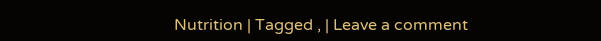Nutrition | Tagged , | Leave a comment